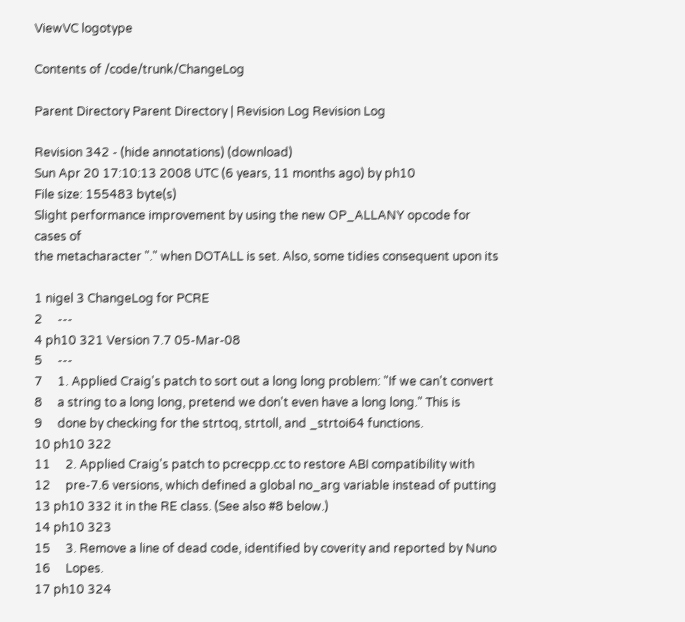ViewVC logotype

Contents of /code/trunk/ChangeLog

Parent Directory Parent Directory | Revision Log Revision Log

Revision 342 - (hide annotations) (download)
Sun Apr 20 17:10:13 2008 UTC (6 years, 11 months ago) by ph10
File size: 155483 byte(s)
Slight performance improvement by using the new OP_ALLANY opcode for cases of
the metacharacter "." when DOTALL is set. Also, some tidies consequent upon its

1 nigel 3 ChangeLog for PCRE
2     ---
4 ph10 321 Version 7.7 05-Mar-08
5     ---
7     1. Applied Craig's patch to sort out a long long problem: "If we can't convert
8     a string to a long long, pretend we don't even have a long long." This is
9     done by checking for the strtoq, strtoll, and _strtoi64 functions.
10 ph10 322
11     2. Applied Craig's patch to pcrecpp.cc to restore ABI compatibility with
12     pre-7.6 versions, which defined a global no_arg variable instead of putting
13 ph10 332 it in the RE class. (See also #8 below.)
14 ph10 323
15     3. Remove a line of dead code, identified by coverity and reported by Nuno
16     Lopes.
17 ph10 324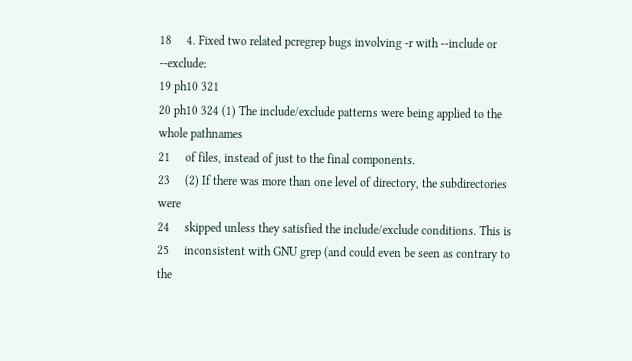18     4. Fixed two related pcregrep bugs involving -r with --include or --exclude:
19 ph10 321
20 ph10 324 (1) The include/exclude patterns were being applied to the whole pathnames
21     of files, instead of just to the final components.
23     (2) If there was more than one level of directory, the subdirectories were
24     skipped unless they satisfied the include/exclude conditions. This is
25     inconsistent with GNU grep (and could even be seen as contrary to the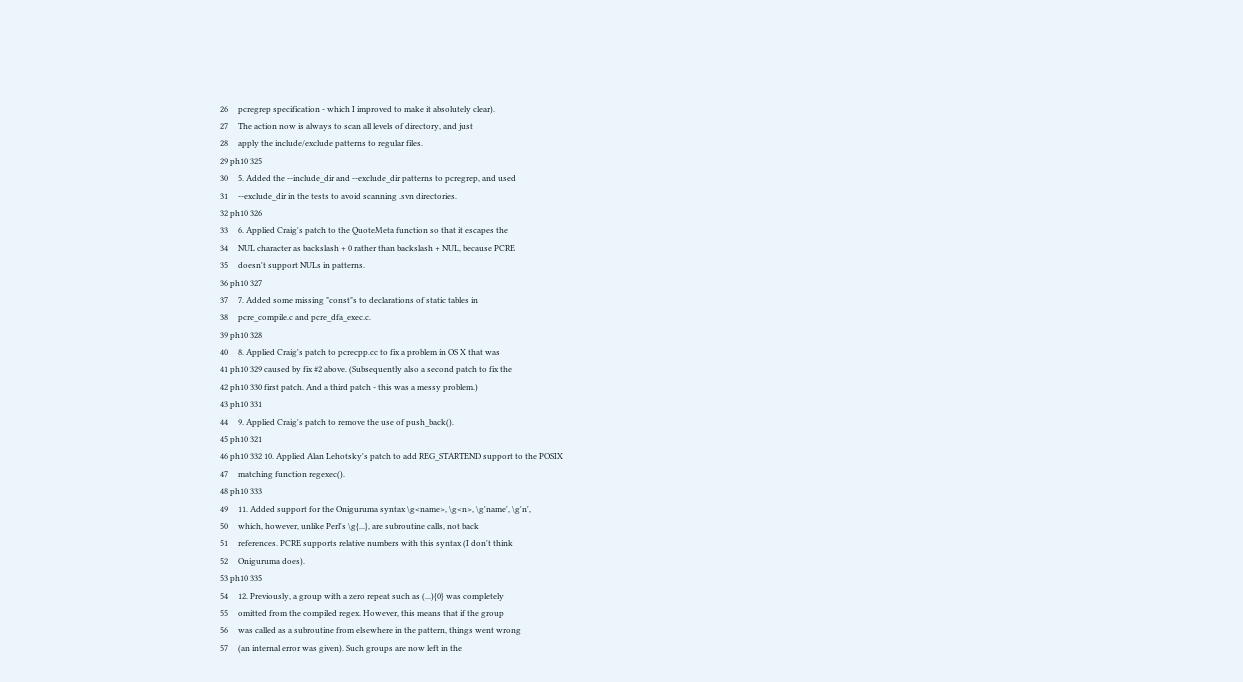26     pcregrep specification - which I improved to make it absolutely clear).
27     The action now is always to scan all levels of directory, and just
28     apply the include/exclude patterns to regular files.
29 ph10 325
30     5. Added the --include_dir and --exclude_dir patterns to pcregrep, and used
31     --exclude_dir in the tests to avoid scanning .svn directories.
32 ph10 326
33     6. Applied Craig's patch to the QuoteMeta function so that it escapes the
34     NUL character as backslash + 0 rather than backslash + NUL, because PCRE
35     doesn't support NULs in patterns.
36 ph10 327
37     7. Added some missing "const"s to declarations of static tables in
38     pcre_compile.c and pcre_dfa_exec.c.
39 ph10 328
40     8. Applied Craig's patch to pcrecpp.cc to fix a problem in OS X that was
41 ph10 329 caused by fix #2 above. (Subsequently also a second patch to fix the
42 ph10 330 first patch. And a third patch - this was a messy problem.)
43 ph10 331
44     9. Applied Craig's patch to remove the use of push_back().
45 ph10 321
46 ph10 332 10. Applied Alan Lehotsky's patch to add REG_STARTEND support to the POSIX
47     matching function regexec().
48 ph10 333
49     11. Added support for the Oniguruma syntax \g<name>, \g<n>, \g'name', \g'n',
50     which, however, unlike Perl's \g{...}, are subroutine calls, not back
51     references. PCRE supports relative numbers with this syntax (I don't think
52     Oniguruma does).
53 ph10 335
54     12. Previously, a group with a zero repeat such as (...){0} was completely
55     omitted from the compiled regex. However, this means that if the group
56     was called as a subroutine from elsewhere in the pattern, things went wrong
57     (an internal error was given). Such groups are now left in the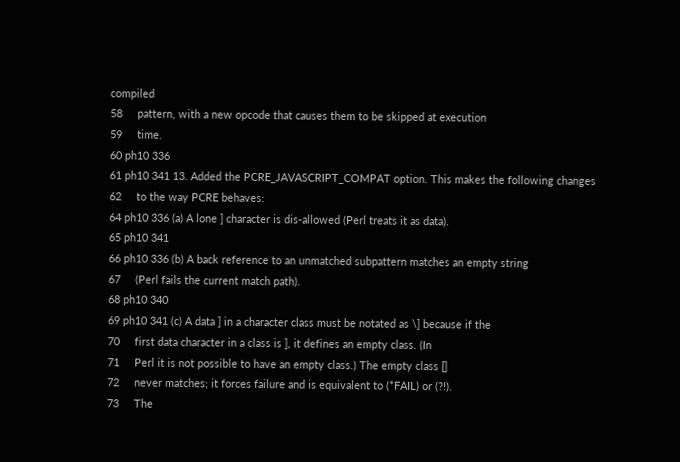compiled
58     pattern, with a new opcode that causes them to be skipped at execution
59     time.
60 ph10 336
61 ph10 341 13. Added the PCRE_JAVASCRIPT_COMPAT option. This makes the following changes
62     to the way PCRE behaves:
64 ph10 336 (a) A lone ] character is dis-allowed (Perl treats it as data).
65 ph10 341
66 ph10 336 (b) A back reference to an unmatched subpattern matches an empty string
67     (Perl fails the current match path).
68 ph10 340
69 ph10 341 (c) A data ] in a character class must be notated as \] because if the
70     first data character in a class is ], it defines an empty class. (In
71     Perl it is not possible to have an empty class.) The empty class []
72     never matches; it forces failure and is equivalent to (*FAIL) or (?!).
73     The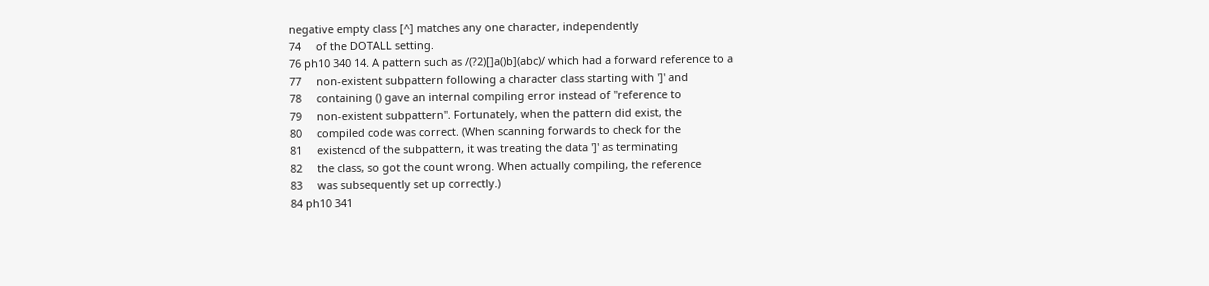negative empty class [^] matches any one character, independently
74     of the DOTALL setting.
76 ph10 340 14. A pattern such as /(?2)[]a()b](abc)/ which had a forward reference to a
77     non-existent subpattern following a character class starting with ']' and
78     containing () gave an internal compiling error instead of "reference to
79     non-existent subpattern". Fortunately, when the pattern did exist, the
80     compiled code was correct. (When scanning forwards to check for the
81     existencd of the subpattern, it was treating the data ']' as terminating
82     the class, so got the count wrong. When actually compiling, the reference
83     was subsequently set up correctly.)
84 ph10 341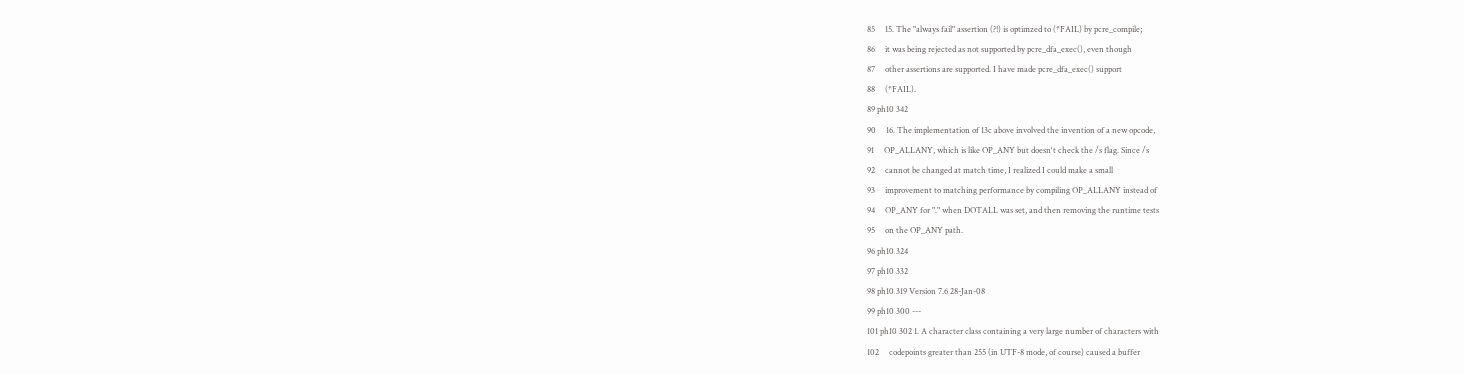85     15. The "always fail" assertion (?!) is optimzed to (*FAIL) by pcre_compile;
86     it was being rejected as not supported by pcre_dfa_exec(), even though
87     other assertions are supported. I have made pcre_dfa_exec() support
88     (*FAIL).
89 ph10 342
90     16. The implementation of 13c above involved the invention of a new opcode,
91     OP_ALLANY, which is like OP_ANY but doesn't check the /s flag. Since /s
92     cannot be changed at match time, I realized I could make a small
93     improvement to matching performance by compiling OP_ALLANY instead of
94     OP_ANY for "." when DOTALL was set, and then removing the runtime tests
95     on the OP_ANY path.
96 ph10 324
97 ph10 332
98 ph10 319 Version 7.6 28-Jan-08
99 ph10 300 ---
101 ph10 302 1. A character class containing a very large number of characters with
102     codepoints greater than 255 (in UTF-8 mode, of course) caused a buffer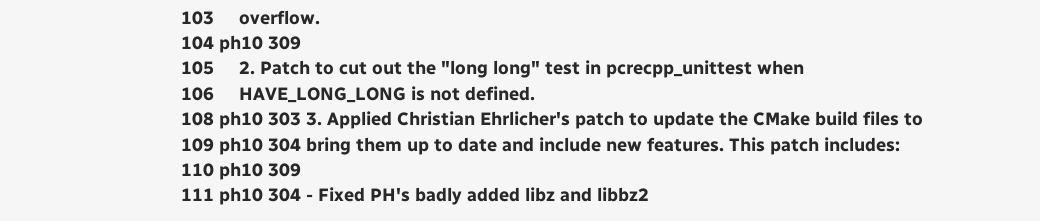103     overflow.
104 ph10 309
105     2. Patch to cut out the "long long" test in pcrecpp_unittest when
106     HAVE_LONG_LONG is not defined.
108 ph10 303 3. Applied Christian Ehrlicher's patch to update the CMake build files to
109 ph10 304 bring them up to date and include new features. This patch includes:
110 ph10 309
111 ph10 304 - Fixed PH's badly added libz and libbz2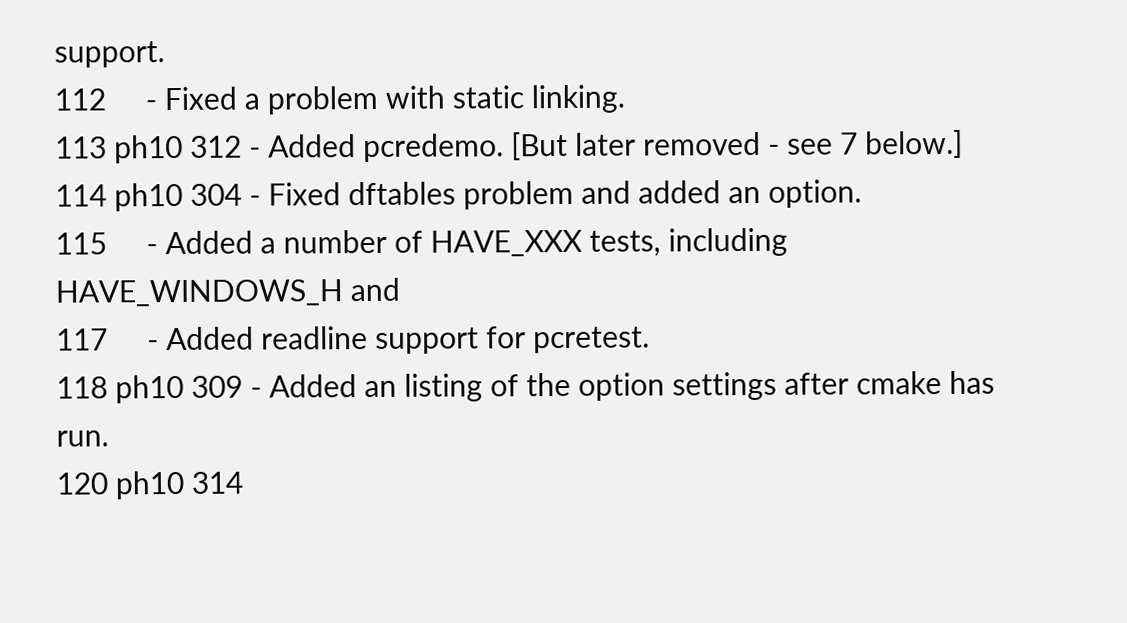support.
112     - Fixed a problem with static linking.
113 ph10 312 - Added pcredemo. [But later removed - see 7 below.]
114 ph10 304 - Fixed dftables problem and added an option.
115     - Added a number of HAVE_XXX tests, including HAVE_WINDOWS_H and
117     - Added readline support for pcretest.
118 ph10 309 - Added an listing of the option settings after cmake has run.
120 ph10 314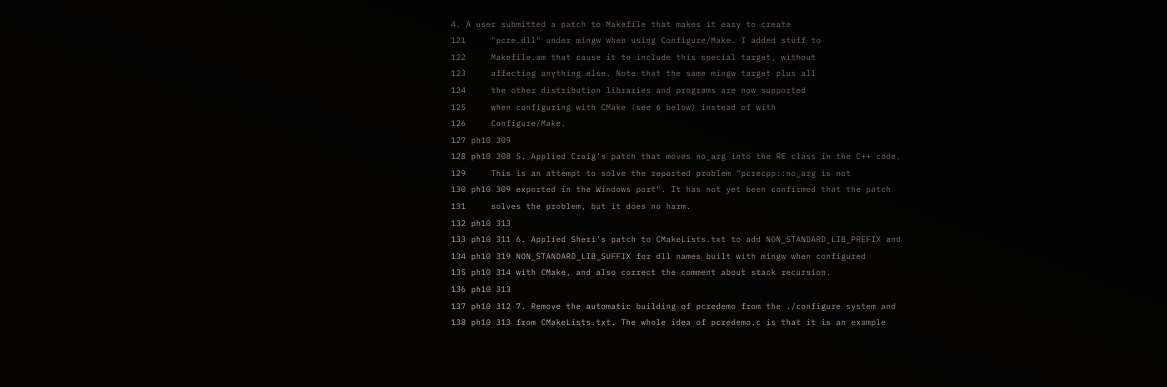4. A user submitted a patch to Makefile that makes it easy to create
121     "pcre.dll" under mingw when using Configure/Make. I added stuff to
122     Makefile.am that cause it to include this special target, without
123     affecting anything else. Note that the same mingw target plus all
124     the other distribution libraries and programs are now supported
125     when configuring with CMake (see 6 below) instead of with
126     Configure/Make.
127 ph10 309
128 ph10 308 5. Applied Craig's patch that moves no_arg into the RE class in the C++ code.
129     This is an attempt to solve the reported problem "pcrecpp::no_arg is not
130 ph10 309 exported in the Windows port". It has not yet been confirmed that the patch
131     solves the problem, but it does no harm.
132 ph10 313
133 ph10 311 6. Applied Sheri's patch to CMakeLists.txt to add NON_STANDARD_LIB_PREFIX and
134 ph10 319 NON_STANDARD_LIB_SUFFIX for dll names built with mingw when configured
135 ph10 314 with CMake, and also correct the comment about stack recursion.
136 ph10 313
137 ph10 312 7. Remove the automatic building of pcredemo from the ./configure system and
138 ph10 313 from CMakeLists.txt. The whole idea of pcredemo.c is that it is an example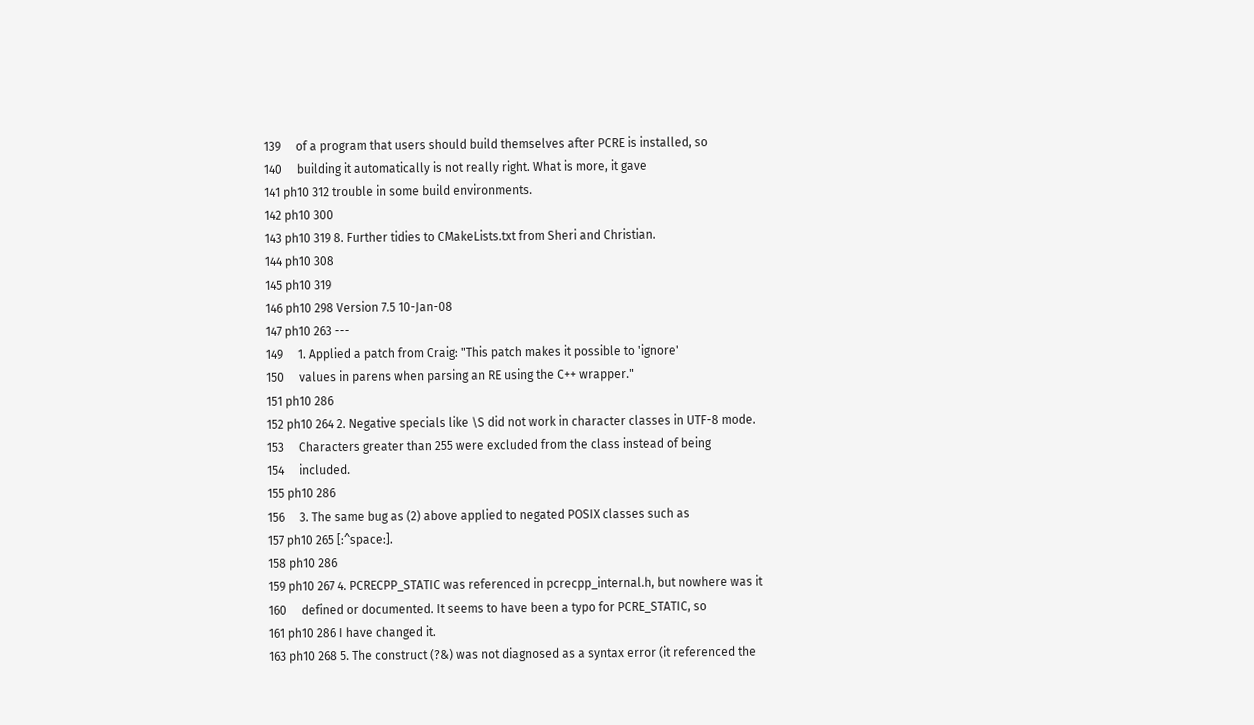139     of a program that users should build themselves after PCRE is installed, so
140     building it automatically is not really right. What is more, it gave
141 ph10 312 trouble in some build environments.
142 ph10 300
143 ph10 319 8. Further tidies to CMakeLists.txt from Sheri and Christian.
144 ph10 308
145 ph10 319
146 ph10 298 Version 7.5 10-Jan-08
147 ph10 263 ---
149     1. Applied a patch from Craig: "This patch makes it possible to 'ignore'
150     values in parens when parsing an RE using the C++ wrapper."
151 ph10 286
152 ph10 264 2. Negative specials like \S did not work in character classes in UTF-8 mode.
153     Characters greater than 255 were excluded from the class instead of being
154     included.
155 ph10 286
156     3. The same bug as (2) above applied to negated POSIX classes such as
157 ph10 265 [:^space:].
158 ph10 286
159 ph10 267 4. PCRECPP_STATIC was referenced in pcrecpp_internal.h, but nowhere was it
160     defined or documented. It seems to have been a typo for PCRE_STATIC, so
161 ph10 286 I have changed it.
163 ph10 268 5. The construct (?&) was not diagnosed as a syntax error (it referenced the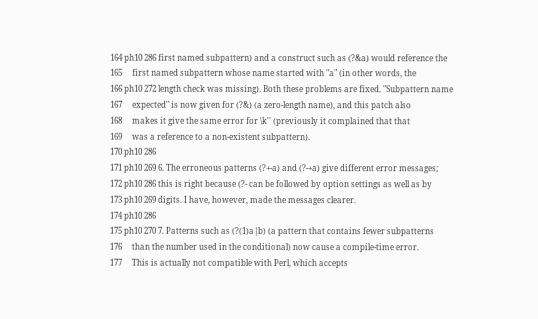164 ph10 286 first named subpattern) and a construct such as (?&a) would reference the
165     first named subpattern whose name started with "a" (in other words, the
166 ph10 272 length check was missing). Both these problems are fixed. "Subpattern name
167     expected" is now given for (?&) (a zero-length name), and this patch also
168     makes it give the same error for \k'' (previously it complained that that
169     was a reference to a non-existent subpattern).
170 ph10 286
171 ph10 269 6. The erroneous patterns (?+-a) and (?-+a) give different error messages;
172 ph10 286 this is right because (?- can be followed by option settings as well as by
173 ph10 269 digits. I have, however, made the messages clearer.
174 ph10 286
175 ph10 270 7. Patterns such as (?(1)a|b) (a pattern that contains fewer subpatterns
176     than the number used in the conditional) now cause a compile-time error.
177     This is actually not compatible with Perl, which accepts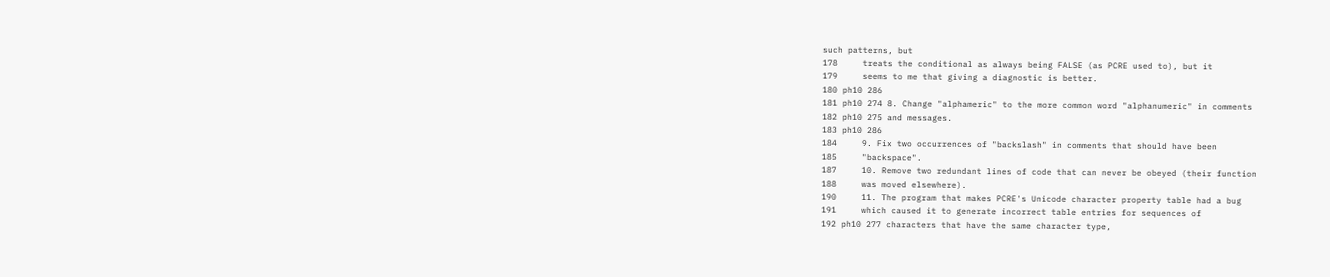such patterns, but
178     treats the conditional as always being FALSE (as PCRE used to), but it
179     seems to me that giving a diagnostic is better.
180 ph10 286
181 ph10 274 8. Change "alphameric" to the more common word "alphanumeric" in comments
182 ph10 275 and messages.
183 ph10 286
184     9. Fix two occurrences of "backslash" in comments that should have been
185     "backspace".
187     10. Remove two redundant lines of code that can never be obeyed (their function
188     was moved elsewhere).
190     11. The program that makes PCRE's Unicode character property table had a bug
191     which caused it to generate incorrect table entries for sequences of
192 ph10 277 characters that have the same character type,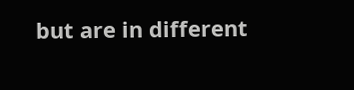but are in different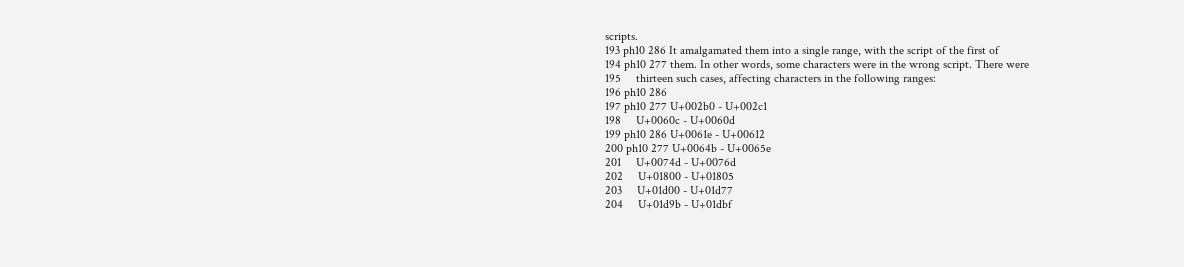scripts.
193 ph10 286 It amalgamated them into a single range, with the script of the first of
194 ph10 277 them. In other words, some characters were in the wrong script. There were
195     thirteen such cases, affecting characters in the following ranges:
196 ph10 286
197 ph10 277 U+002b0 - U+002c1
198     U+0060c - U+0060d
199 ph10 286 U+0061e - U+00612
200 ph10 277 U+0064b - U+0065e
201     U+0074d - U+0076d
202     U+01800 - U+01805
203     U+01d00 - U+01d77
204     U+01d9b - U+01dbf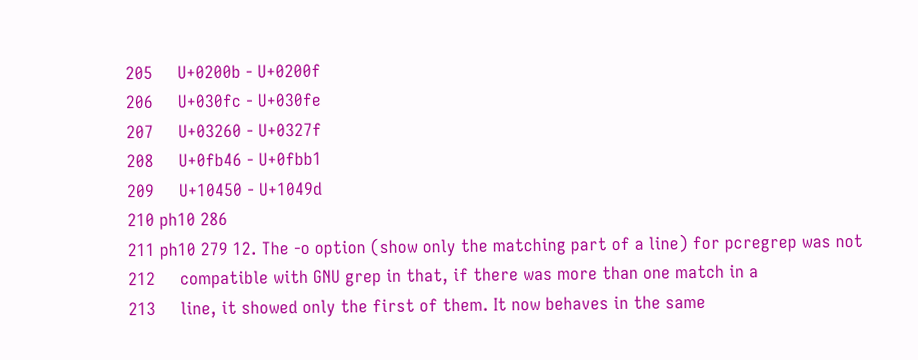205     U+0200b - U+0200f
206     U+030fc - U+030fe
207     U+03260 - U+0327f
208     U+0fb46 - U+0fbb1
209     U+10450 - U+1049d
210 ph10 286
211 ph10 279 12. The -o option (show only the matching part of a line) for pcregrep was not
212     compatible with GNU grep in that, if there was more than one match in a
213     line, it showed only the first of them. It now behaves in the same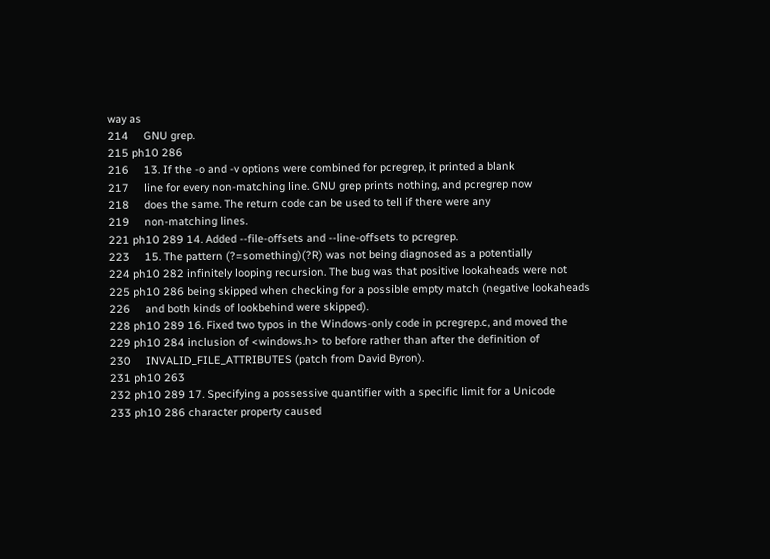way as
214     GNU grep.
215 ph10 286
216     13. If the -o and -v options were combined for pcregrep, it printed a blank
217     line for every non-matching line. GNU grep prints nothing, and pcregrep now
218     does the same. The return code can be used to tell if there were any
219     non-matching lines.
221 ph10 289 14. Added --file-offsets and --line-offsets to pcregrep.
223     15. The pattern (?=something)(?R) was not being diagnosed as a potentially
224 ph10 282 infinitely looping recursion. The bug was that positive lookaheads were not
225 ph10 286 being skipped when checking for a possible empty match (negative lookaheads
226     and both kinds of lookbehind were skipped).
228 ph10 289 16. Fixed two typos in the Windows-only code in pcregrep.c, and moved the
229 ph10 284 inclusion of <windows.h> to before rather than after the definition of
230     INVALID_FILE_ATTRIBUTES (patch from David Byron).
231 ph10 263
232 ph10 289 17. Specifying a possessive quantifier with a specific limit for a Unicode
233 ph10 286 character property caused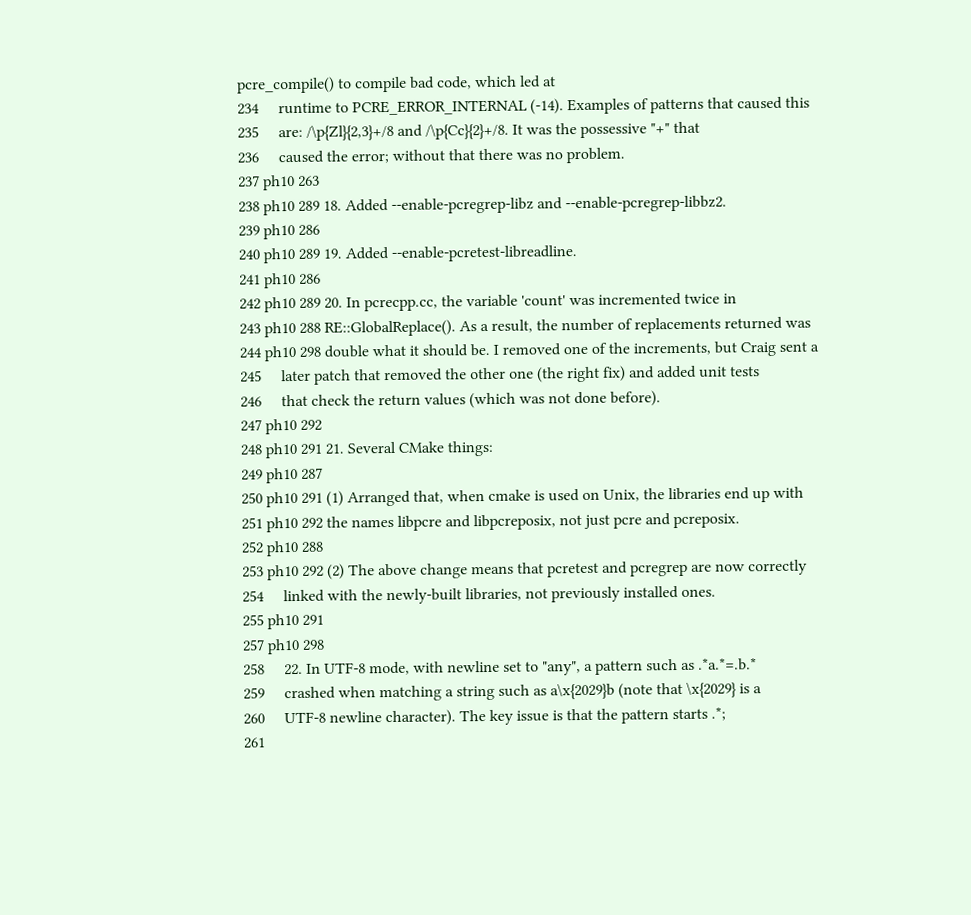pcre_compile() to compile bad code, which led at
234     runtime to PCRE_ERROR_INTERNAL (-14). Examples of patterns that caused this
235     are: /\p{Zl}{2,3}+/8 and /\p{Cc}{2}+/8. It was the possessive "+" that
236     caused the error; without that there was no problem.
237 ph10 263
238 ph10 289 18. Added --enable-pcregrep-libz and --enable-pcregrep-libbz2.
239 ph10 286
240 ph10 289 19. Added --enable-pcretest-libreadline.
241 ph10 286
242 ph10 289 20. In pcrecpp.cc, the variable 'count' was incremented twice in
243 ph10 288 RE::GlobalReplace(). As a result, the number of replacements returned was
244 ph10 298 double what it should be. I removed one of the increments, but Craig sent a
245     later patch that removed the other one (the right fix) and added unit tests
246     that check the return values (which was not done before).
247 ph10 292
248 ph10 291 21. Several CMake things:
249 ph10 287
250 ph10 291 (1) Arranged that, when cmake is used on Unix, the libraries end up with
251 ph10 292 the names libpcre and libpcreposix, not just pcre and pcreposix.
252 ph10 288
253 ph10 292 (2) The above change means that pcretest and pcregrep are now correctly
254     linked with the newly-built libraries, not previously installed ones.
255 ph10 291
257 ph10 298
258     22. In UTF-8 mode, with newline set to "any", a pattern such as .*a.*=.b.*
259     crashed when matching a string such as a\x{2029}b (note that \x{2029} is a
260     UTF-8 newline character). The key issue is that the pattern starts .*;
261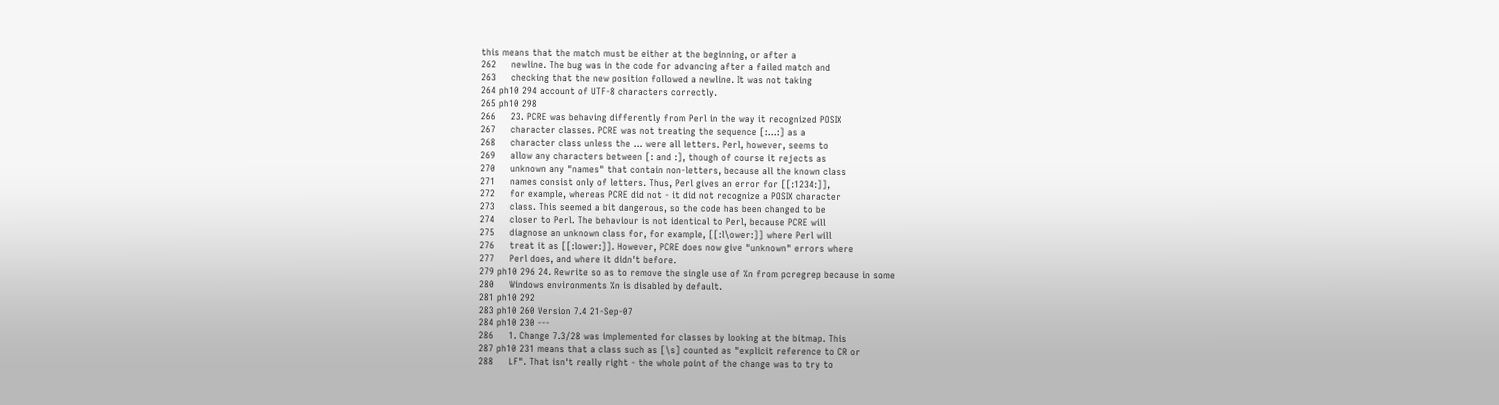this means that the match must be either at the beginning, or after a
262     newline. The bug was in the code for advancing after a failed match and
263     checking that the new position followed a newline. It was not taking
264 ph10 294 account of UTF-8 characters correctly.
265 ph10 298
266     23. PCRE was behaving differently from Perl in the way it recognized POSIX
267     character classes. PCRE was not treating the sequence [:...:] as a
268     character class unless the ... were all letters. Perl, however, seems to
269     allow any characters between [: and :], though of course it rejects as
270     unknown any "names" that contain non-letters, because all the known class
271     names consist only of letters. Thus, Perl gives an error for [[:1234:]],
272     for example, whereas PCRE did not - it did not recognize a POSIX character
273     class. This seemed a bit dangerous, so the code has been changed to be
274     closer to Perl. The behaviour is not identical to Perl, because PCRE will
275     diagnose an unknown class for, for example, [[:l\ower:]] where Perl will
276     treat it as [[:lower:]]. However, PCRE does now give "unknown" errors where
277     Perl does, and where it didn't before.
279 ph10 296 24. Rewrite so as to remove the single use of %n from pcregrep because in some
280     Windows environments %n is disabled by default.
281 ph10 292
283 ph10 260 Version 7.4 21-Sep-07
284 ph10 230 ---
286     1. Change 7.3/28 was implemented for classes by looking at the bitmap. This
287 ph10 231 means that a class such as [\s] counted as "explicit reference to CR or
288     LF". That isn't really right - the whole point of the change was to try to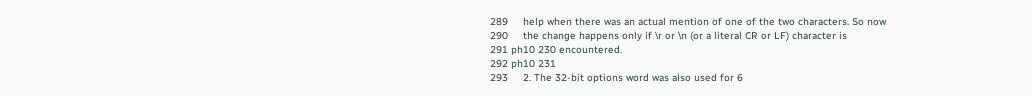289     help when there was an actual mention of one of the two characters. So now
290     the change happens only if \r or \n (or a literal CR or LF) character is
291 ph10 230 encountered.
292 ph10 231
293     2. The 32-bit options word was also used for 6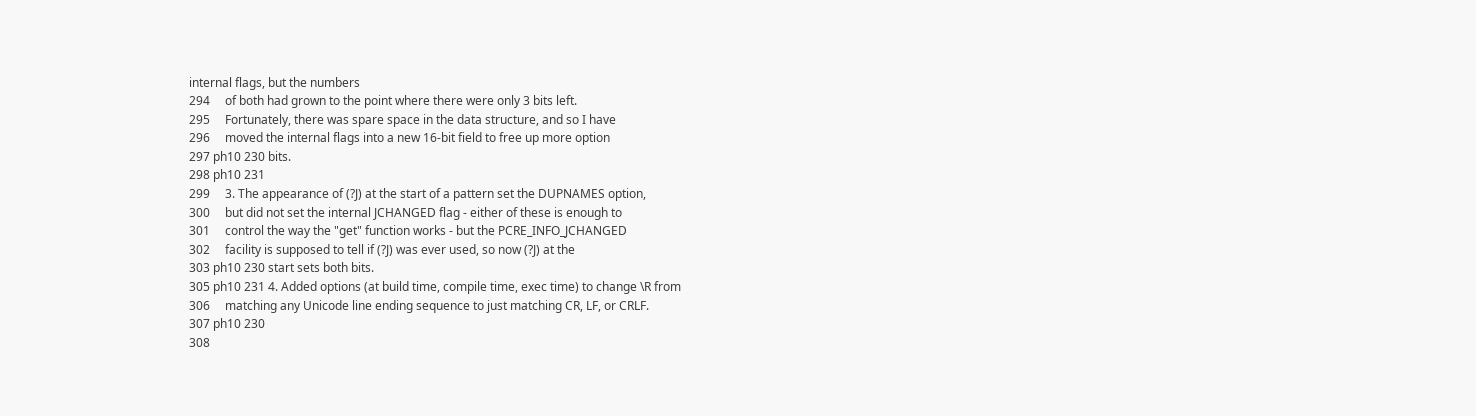internal flags, but the numbers
294     of both had grown to the point where there were only 3 bits left.
295     Fortunately, there was spare space in the data structure, and so I have
296     moved the internal flags into a new 16-bit field to free up more option
297 ph10 230 bits.
298 ph10 231
299     3. The appearance of (?J) at the start of a pattern set the DUPNAMES option,
300     but did not set the internal JCHANGED flag - either of these is enough to
301     control the way the "get" function works - but the PCRE_INFO_JCHANGED
302     facility is supposed to tell if (?J) was ever used, so now (?J) at the
303 ph10 230 start sets both bits.
305 ph10 231 4. Added options (at build time, compile time, exec time) to change \R from
306     matching any Unicode line ending sequence to just matching CR, LF, or CRLF.
307 ph10 230
308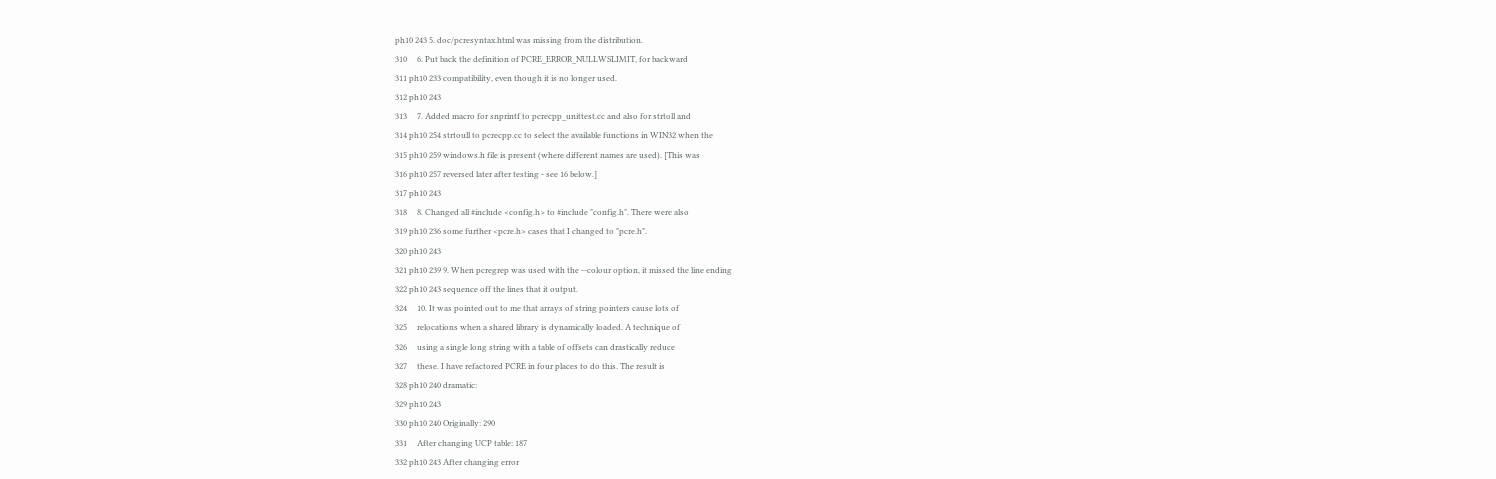ph10 243 5. doc/pcresyntax.html was missing from the distribution.
310     6. Put back the definition of PCRE_ERROR_NULLWSLIMIT, for backward
311 ph10 233 compatibility, even though it is no longer used.
312 ph10 243
313     7. Added macro for snprintf to pcrecpp_unittest.cc and also for strtoll and
314 ph10 254 strtoull to pcrecpp.cc to select the available functions in WIN32 when the
315 ph10 259 windows.h file is present (where different names are used). [This was
316 ph10 257 reversed later after testing - see 16 below.]
317 ph10 243
318     8. Changed all #include <config.h> to #include "config.h". There were also
319 ph10 236 some further <pcre.h> cases that I changed to "pcre.h".
320 ph10 243
321 ph10 239 9. When pcregrep was used with the --colour option, it missed the line ending
322 ph10 243 sequence off the lines that it output.
324     10. It was pointed out to me that arrays of string pointers cause lots of
325     relocations when a shared library is dynamically loaded. A technique of
326     using a single long string with a table of offsets can drastically reduce
327     these. I have refactored PCRE in four places to do this. The result is
328 ph10 240 dramatic:
329 ph10 243
330 ph10 240 Originally: 290
331     After changing UCP table: 187
332 ph10 243 After changing error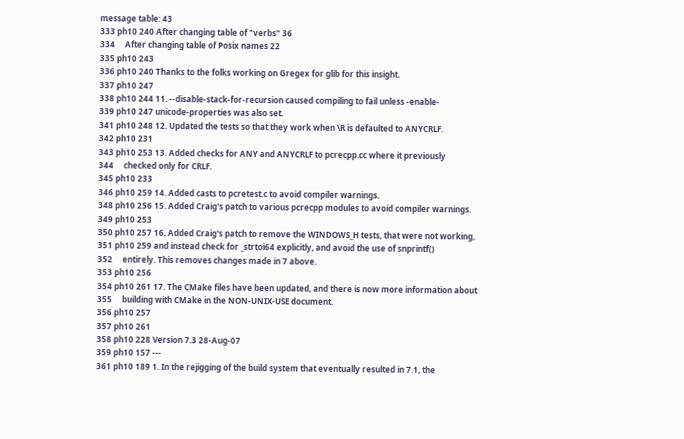message table: 43
333 ph10 240 After changing table of "verbs" 36
334     After changing table of Posix names 22
335 ph10 243
336 ph10 240 Thanks to the folks working on Gregex for glib for this insight.
337 ph10 247
338 ph10 244 11. --disable-stack-for-recursion caused compiling to fail unless -enable-
339 ph10 247 unicode-properties was also set.
341 ph10 248 12. Updated the tests so that they work when \R is defaulted to ANYCRLF.
342 ph10 231
343 ph10 253 13. Added checks for ANY and ANYCRLF to pcrecpp.cc where it previously
344     checked only for CRLF.
345 ph10 233
346 ph10 259 14. Added casts to pcretest.c to avoid compiler warnings.
348 ph10 256 15. Added Craig's patch to various pcrecpp modules to avoid compiler warnings.
349 ph10 253
350 ph10 257 16. Added Craig's patch to remove the WINDOWS_H tests, that were not working,
351 ph10 259 and instead check for _strtoi64 explicitly, and avoid the use of snprintf()
352     entirely. This removes changes made in 7 above.
353 ph10 256
354 ph10 261 17. The CMake files have been updated, and there is now more information about
355     building with CMake in the NON-UNIX-USE document.
356 ph10 257
357 ph10 261
358 ph10 228 Version 7.3 28-Aug-07
359 ph10 157 ---
361 ph10 189 1. In the rejigging of the build system that eventually resulted in 7.1, the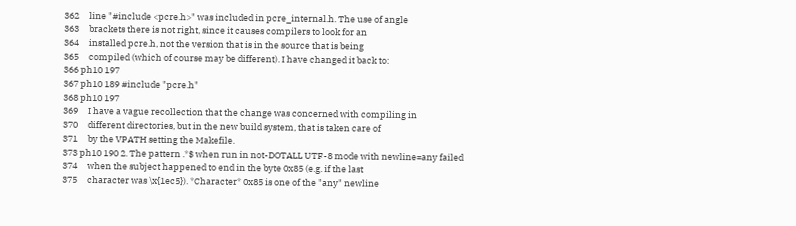362     line "#include <pcre.h>" was included in pcre_internal.h. The use of angle
363     brackets there is not right, since it causes compilers to look for an
364     installed pcre.h, not the version that is in the source that is being
365     compiled (which of course may be different). I have changed it back to:
366 ph10 197
367 ph10 189 #include "pcre.h"
368 ph10 197
369     I have a vague recollection that the change was concerned with compiling in
370     different directories, but in the new build system, that is taken care of
371     by the VPATH setting the Makefile.
373 ph10 190 2. The pattern .*$ when run in not-DOTALL UTF-8 mode with newline=any failed
374     when the subject happened to end in the byte 0x85 (e.g. if the last
375     character was \x{1ec5}). *Character* 0x85 is one of the "any" newline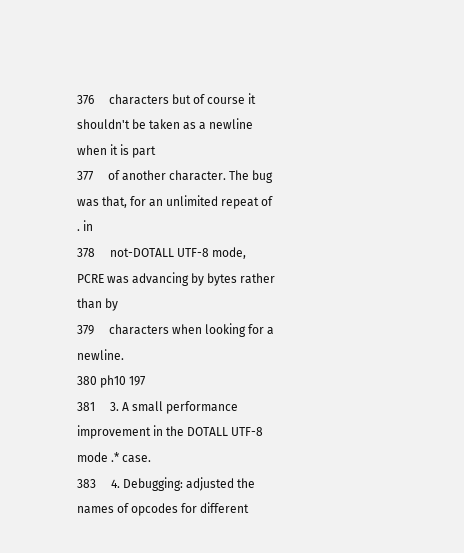376     characters but of course it shouldn't be taken as a newline when it is part
377     of another character. The bug was that, for an unlimited repeat of . in
378     not-DOTALL UTF-8 mode, PCRE was advancing by bytes rather than by
379     characters when looking for a newline.
380 ph10 197
381     3. A small performance improvement in the DOTALL UTF-8 mode .* case.
383     4. Debugging: adjusted the names of opcodes for different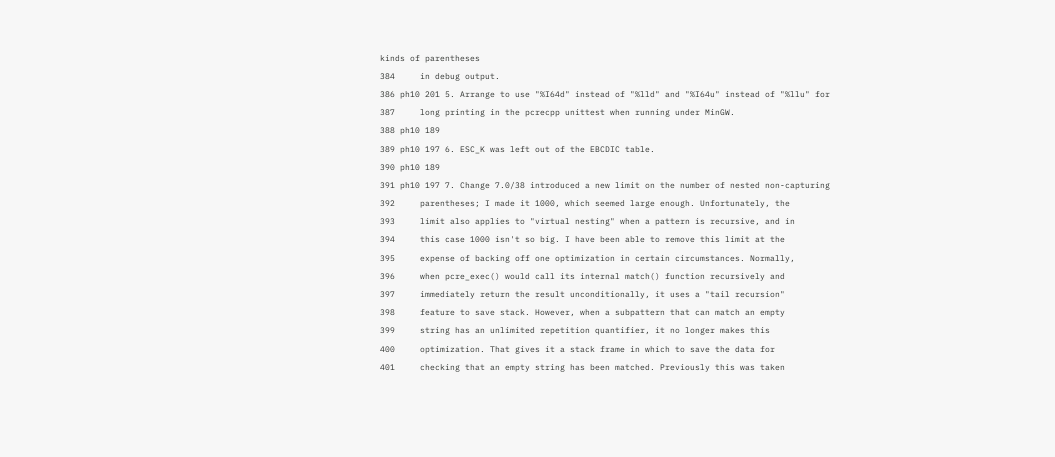kinds of parentheses
384     in debug output.
386 ph10 201 5. Arrange to use "%I64d" instead of "%lld" and "%I64u" instead of "%llu" for
387     long printing in the pcrecpp unittest when running under MinGW.
388 ph10 189
389 ph10 197 6. ESC_K was left out of the EBCDIC table.
390 ph10 189
391 ph10 197 7. Change 7.0/38 introduced a new limit on the number of nested non-capturing
392     parentheses; I made it 1000, which seemed large enough. Unfortunately, the
393     limit also applies to "virtual nesting" when a pattern is recursive, and in
394     this case 1000 isn't so big. I have been able to remove this limit at the
395     expense of backing off one optimization in certain circumstances. Normally,
396     when pcre_exec() would call its internal match() function recursively and
397     immediately return the result unconditionally, it uses a "tail recursion"
398     feature to save stack. However, when a subpattern that can match an empty
399     string has an unlimited repetition quantifier, it no longer makes this
400     optimization. That gives it a stack frame in which to save the data for
401     checking that an empty string has been matched. Previously this was taken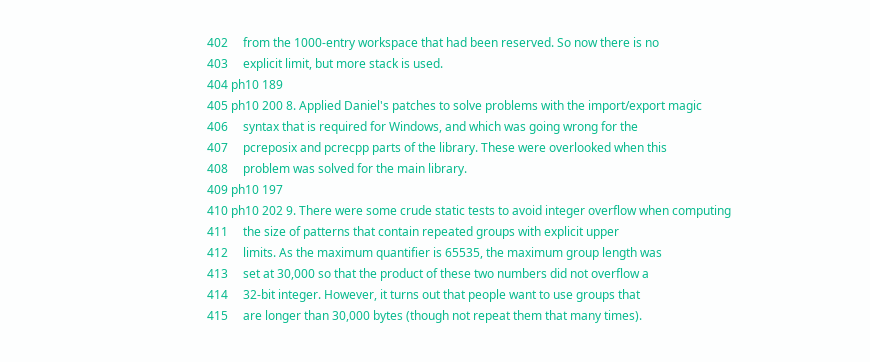402     from the 1000-entry workspace that had been reserved. So now there is no
403     explicit limit, but more stack is used.
404 ph10 189
405 ph10 200 8. Applied Daniel's patches to solve problems with the import/export magic
406     syntax that is required for Windows, and which was going wrong for the
407     pcreposix and pcrecpp parts of the library. These were overlooked when this
408     problem was solved for the main library.
409 ph10 197
410 ph10 202 9. There were some crude static tests to avoid integer overflow when computing
411     the size of patterns that contain repeated groups with explicit upper
412     limits. As the maximum quantifier is 65535, the maximum group length was
413     set at 30,000 so that the product of these two numbers did not overflow a
414     32-bit integer. However, it turns out that people want to use groups that
415     are longer than 30,000 bytes (though not repeat them that many times).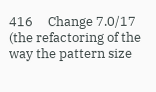416     Change 7.0/17 (the refactoring of the way the pattern size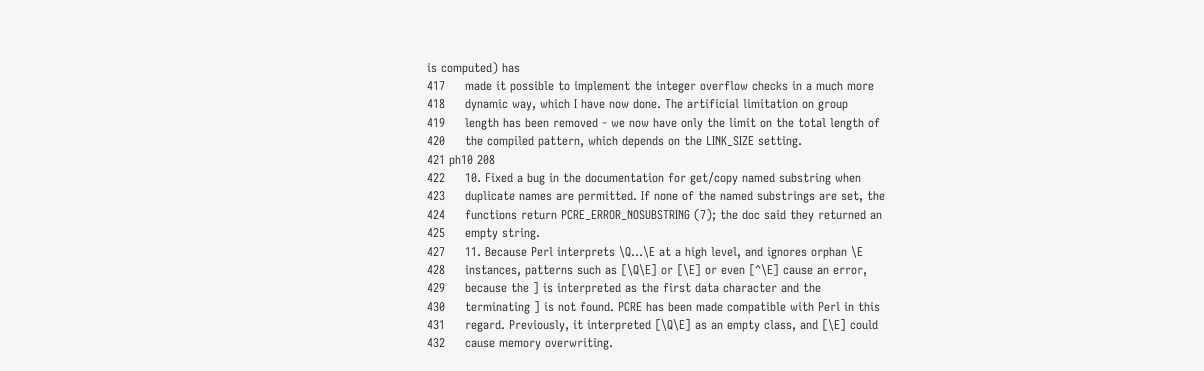is computed) has
417     made it possible to implement the integer overflow checks in a much more
418     dynamic way, which I have now done. The artificial limitation on group
419     length has been removed - we now have only the limit on the total length of
420     the compiled pattern, which depends on the LINK_SIZE setting.
421 ph10 208
422     10. Fixed a bug in the documentation for get/copy named substring when
423     duplicate names are permitted. If none of the named substrings are set, the
424     functions return PCRE_ERROR_NOSUBSTRING (7); the doc said they returned an
425     empty string.
427     11. Because Perl interprets \Q...\E at a high level, and ignores orphan \E
428     instances, patterns such as [\Q\E] or [\E] or even [^\E] cause an error,
429     because the ] is interpreted as the first data character and the
430     terminating ] is not found. PCRE has been made compatible with Perl in this
431     regard. Previously, it interpreted [\Q\E] as an empty class, and [\E] could
432     cause memory overwriting.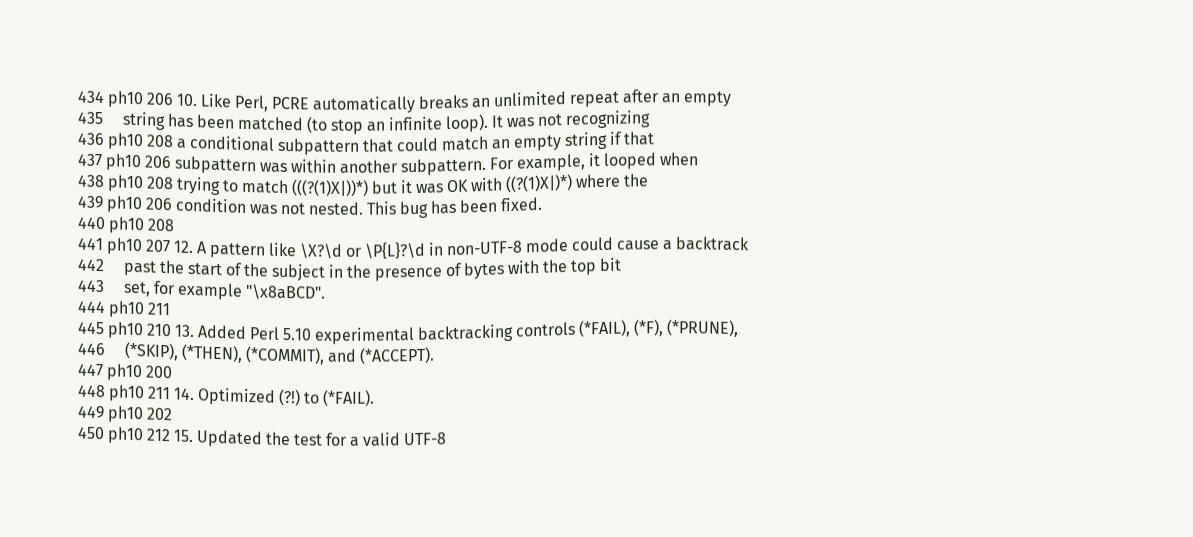434 ph10 206 10. Like Perl, PCRE automatically breaks an unlimited repeat after an empty
435     string has been matched (to stop an infinite loop). It was not recognizing
436 ph10 208 a conditional subpattern that could match an empty string if that
437 ph10 206 subpattern was within another subpattern. For example, it looped when
438 ph10 208 trying to match (((?(1)X|))*) but it was OK with ((?(1)X|)*) where the
439 ph10 206 condition was not nested. This bug has been fixed.
440 ph10 208
441 ph10 207 12. A pattern like \X?\d or \P{L}?\d in non-UTF-8 mode could cause a backtrack
442     past the start of the subject in the presence of bytes with the top bit
443     set, for example "\x8aBCD".
444 ph10 211
445 ph10 210 13. Added Perl 5.10 experimental backtracking controls (*FAIL), (*F), (*PRUNE),
446     (*SKIP), (*THEN), (*COMMIT), and (*ACCEPT).
447 ph10 200
448 ph10 211 14. Optimized (?!) to (*FAIL).
449 ph10 202
450 ph10 212 15. Updated the test for a valid UTF-8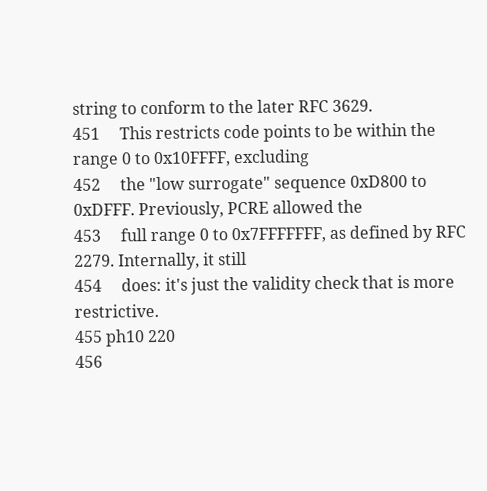string to conform to the later RFC 3629.
451     This restricts code points to be within the range 0 to 0x10FFFF, excluding
452     the "low surrogate" sequence 0xD800 to 0xDFFF. Previously, PCRE allowed the
453     full range 0 to 0x7FFFFFFF, as defined by RFC 2279. Internally, it still
454     does: it's just the validity check that is more restrictive.
455 ph10 220
456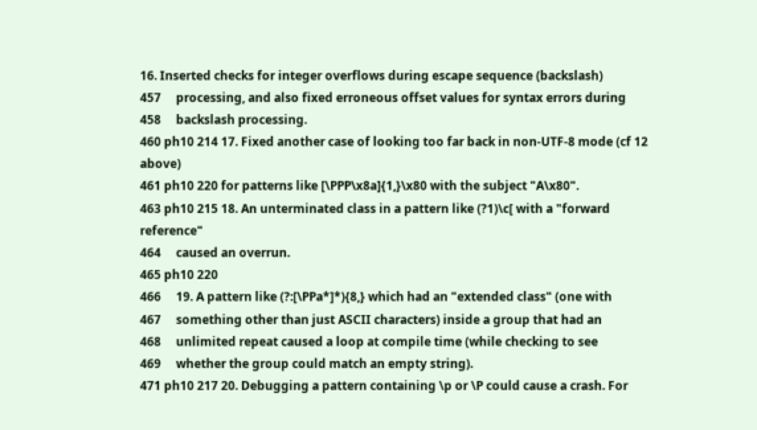16. Inserted checks for integer overflows during escape sequence (backslash)
457     processing, and also fixed erroneous offset values for syntax errors during
458     backslash processing.
460 ph10 214 17. Fixed another case of looking too far back in non-UTF-8 mode (cf 12 above)
461 ph10 220 for patterns like [\PPP\x8a]{1,}\x80 with the subject "A\x80".
463 ph10 215 18. An unterminated class in a pattern like (?1)\c[ with a "forward reference"
464     caused an overrun.
465 ph10 220
466     19. A pattern like (?:[\PPa*]*){8,} which had an "extended class" (one with
467     something other than just ASCII characters) inside a group that had an
468     unlimited repeat caused a loop at compile time (while checking to see
469     whether the group could match an empty string).
471 ph10 217 20. Debugging a pattern containing \p or \P could cause a crash. For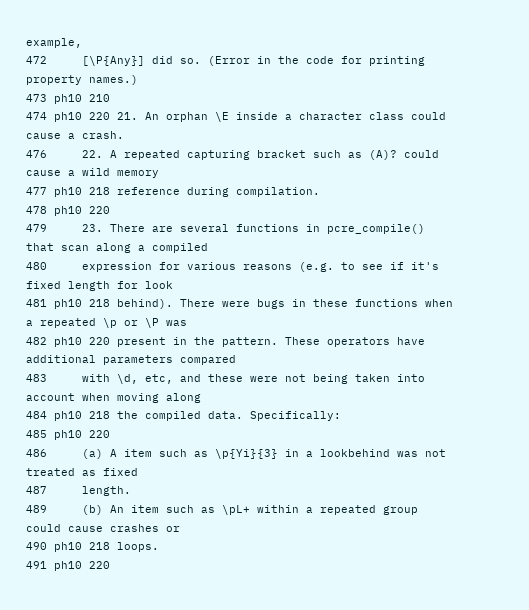example,
472     [\P{Any}] did so. (Error in the code for printing property names.)
473 ph10 210
474 ph10 220 21. An orphan \E inside a character class could cause a crash.
476     22. A repeated capturing bracket such as (A)? could cause a wild memory
477 ph10 218 reference during compilation.
478 ph10 220
479     23. There are several functions in pcre_compile() that scan along a compiled
480     expression for various reasons (e.g. to see if it's fixed length for look
481 ph10 218 behind). There were bugs in these functions when a repeated \p or \P was
482 ph10 220 present in the pattern. These operators have additional parameters compared
483     with \d, etc, and these were not being taken into account when moving along
484 ph10 218 the compiled data. Specifically:
485 ph10 220
486     (a) A item such as \p{Yi}{3} in a lookbehind was not treated as fixed
487     length.
489     (b) An item such as \pL+ within a repeated group could cause crashes or
490 ph10 218 loops.
491 ph10 220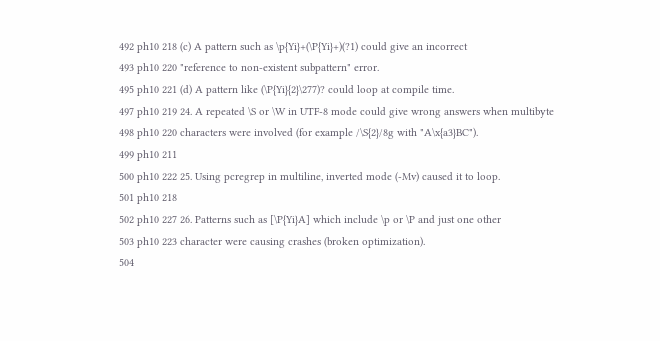492 ph10 218 (c) A pattern such as \p{Yi}+(\P{Yi}+)(?1) could give an incorrect
493 ph10 220 "reference to non-existent subpattern" error.
495 ph10 221 (d) A pattern like (\P{Yi}{2}\277)? could loop at compile time.
497 ph10 219 24. A repeated \S or \W in UTF-8 mode could give wrong answers when multibyte
498 ph10 220 characters were involved (for example /\S{2}/8g with "A\x{a3}BC").
499 ph10 211
500 ph10 222 25. Using pcregrep in multiline, inverted mode (-Mv) caused it to loop.
501 ph10 218
502 ph10 227 26. Patterns such as [\P{Yi}A] which include \p or \P and just one other
503 ph10 223 character were causing crashes (broken optimization).
504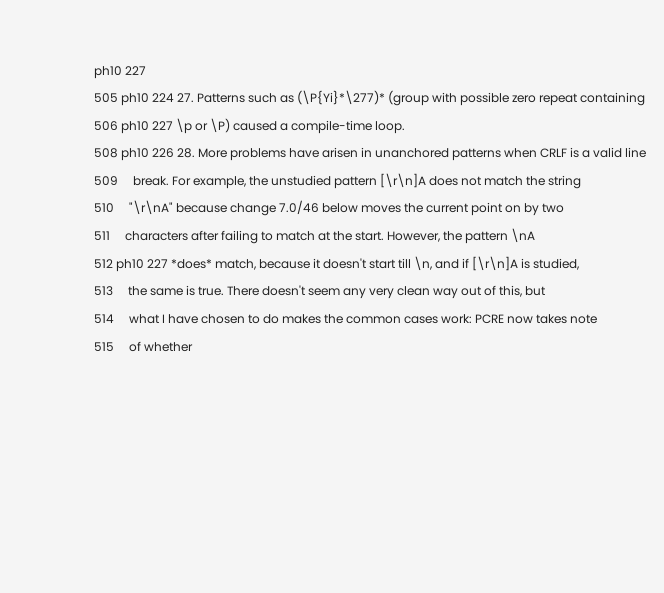ph10 227
505 ph10 224 27. Patterns such as (\P{Yi}*\277)* (group with possible zero repeat containing
506 ph10 227 \p or \P) caused a compile-time loop.
508 ph10 226 28. More problems have arisen in unanchored patterns when CRLF is a valid line
509     break. For example, the unstudied pattern [\r\n]A does not match the string
510     "\r\nA" because change 7.0/46 below moves the current point on by two
511     characters after failing to match at the start. However, the pattern \nA
512 ph10 227 *does* match, because it doesn't start till \n, and if [\r\n]A is studied,
513     the same is true. There doesn't seem any very clean way out of this, but
514     what I have chosen to do makes the common cases work: PCRE now takes note
515     of whether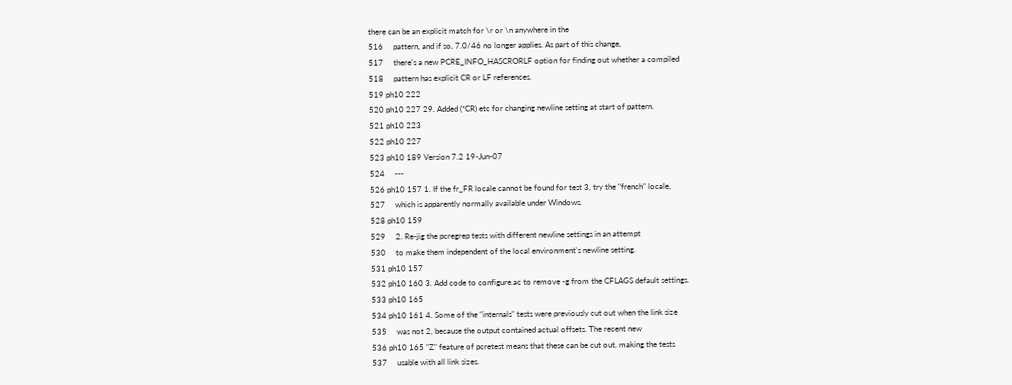there can be an explicit match for \r or \n anywhere in the
516     pattern, and if so, 7.0/46 no longer applies. As part of this change,
517     there's a new PCRE_INFO_HASCRORLF option for finding out whether a compiled
518     pattern has explicit CR or LF references.
519 ph10 222
520 ph10 227 29. Added (*CR) etc for changing newline setting at start of pattern.
521 ph10 223
522 ph10 227
523 ph10 189 Version 7.2 19-Jun-07
524     ---
526 ph10 157 1. If the fr_FR locale cannot be found for test 3, try the "french" locale,
527     which is apparently normally available under Windows.
528 ph10 159
529     2. Re-jig the pcregrep tests with different newline settings in an attempt
530     to make them independent of the local environment's newline setting.
531 ph10 157
532 ph10 160 3. Add code to configure.ac to remove -g from the CFLAGS default settings.
533 ph10 165
534 ph10 161 4. Some of the "internals" tests were previously cut out when the link size
535     was not 2, because the output contained actual offsets. The recent new
536 ph10 165 "Z" feature of pcretest means that these can be cut out, making the tests
537     usable with all link sizes.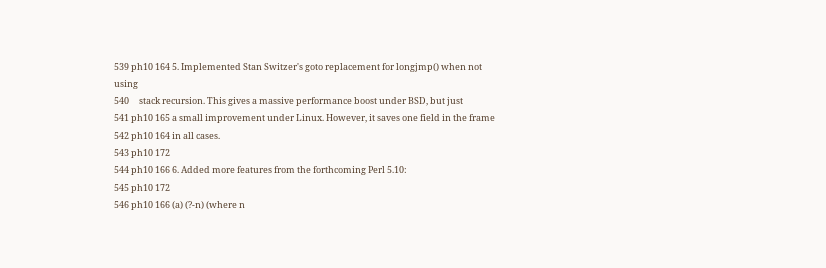539 ph10 164 5. Implemented Stan Switzer's goto replacement for longjmp() when not using
540     stack recursion. This gives a massive performance boost under BSD, but just
541 ph10 165 a small improvement under Linux. However, it saves one field in the frame
542 ph10 164 in all cases.
543 ph10 172
544 ph10 166 6. Added more features from the forthcoming Perl 5.10:
545 ph10 172
546 ph10 166 (a) (?-n) (where n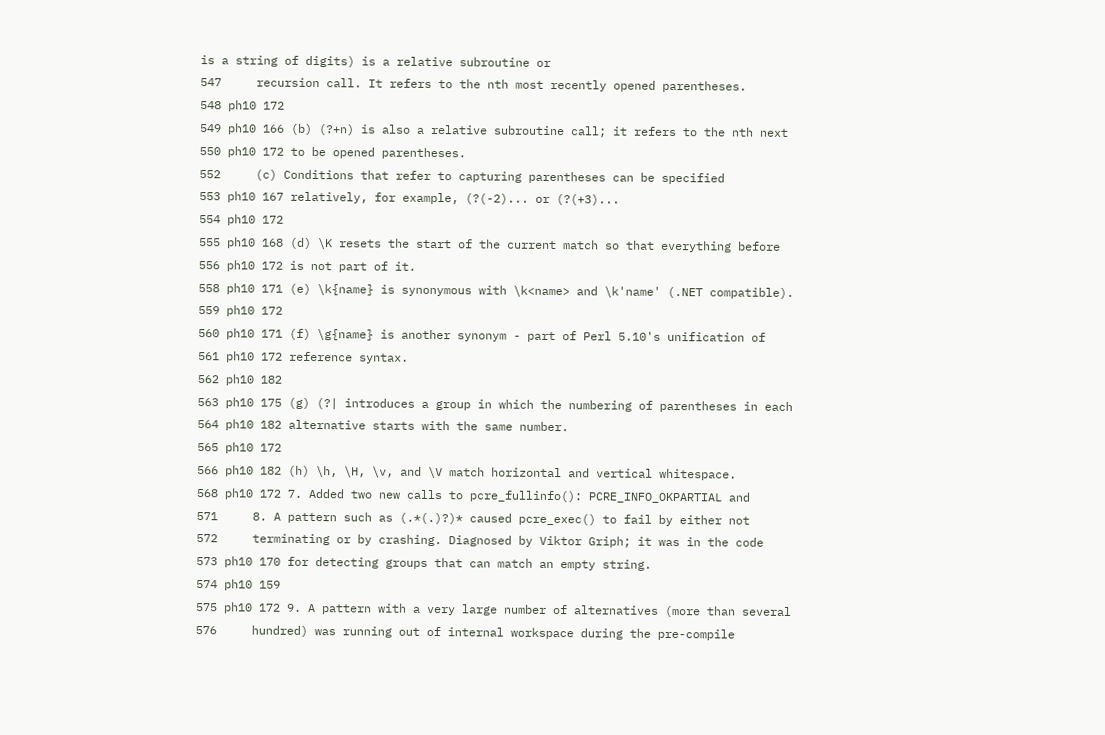is a string of digits) is a relative subroutine or
547     recursion call. It refers to the nth most recently opened parentheses.
548 ph10 172
549 ph10 166 (b) (?+n) is also a relative subroutine call; it refers to the nth next
550 ph10 172 to be opened parentheses.
552     (c) Conditions that refer to capturing parentheses can be specified
553 ph10 167 relatively, for example, (?(-2)... or (?(+3)...
554 ph10 172
555 ph10 168 (d) \K resets the start of the current match so that everything before
556 ph10 172 is not part of it.
558 ph10 171 (e) \k{name} is synonymous with \k<name> and \k'name' (.NET compatible).
559 ph10 172
560 ph10 171 (f) \g{name} is another synonym - part of Perl 5.10's unification of
561 ph10 172 reference syntax.
562 ph10 182
563 ph10 175 (g) (?| introduces a group in which the numbering of parentheses in each
564 ph10 182 alternative starts with the same number.
565 ph10 172
566 ph10 182 (h) \h, \H, \v, and \V match horizontal and vertical whitespace.
568 ph10 172 7. Added two new calls to pcre_fullinfo(): PCRE_INFO_OKPARTIAL and
571     8. A pattern such as (.*(.)?)* caused pcre_exec() to fail by either not
572     terminating or by crashing. Diagnosed by Viktor Griph; it was in the code
573 ph10 170 for detecting groups that can match an empty string.
574 ph10 159
575 ph10 172 9. A pattern with a very large number of alternatives (more than several
576     hundred) was running out of internal workspace during the pre-compile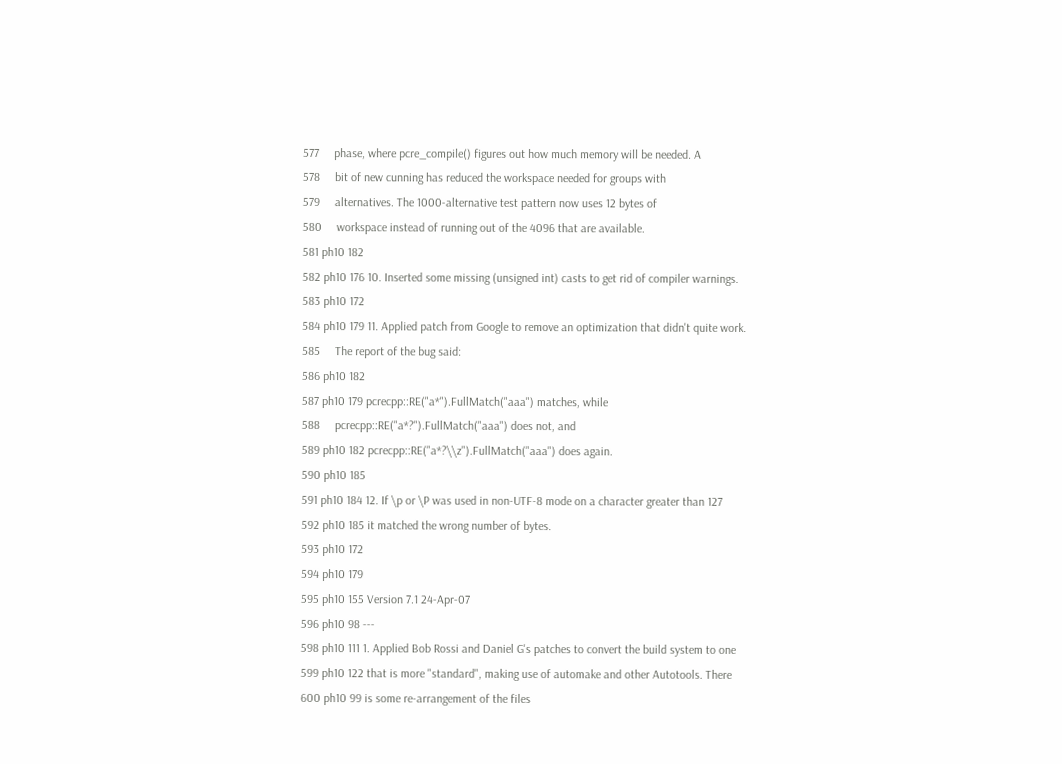577     phase, where pcre_compile() figures out how much memory will be needed. A
578     bit of new cunning has reduced the workspace needed for groups with
579     alternatives. The 1000-alternative test pattern now uses 12 bytes of
580     workspace instead of running out of the 4096 that are available.
581 ph10 182
582 ph10 176 10. Inserted some missing (unsigned int) casts to get rid of compiler warnings.
583 ph10 172
584 ph10 179 11. Applied patch from Google to remove an optimization that didn't quite work.
585     The report of the bug said:
586 ph10 182
587 ph10 179 pcrecpp::RE("a*").FullMatch("aaa") matches, while
588     pcrecpp::RE("a*?").FullMatch("aaa") does not, and
589 ph10 182 pcrecpp::RE("a*?\\z").FullMatch("aaa") does again.
590 ph10 185
591 ph10 184 12. If \p or \P was used in non-UTF-8 mode on a character greater than 127
592 ph10 185 it matched the wrong number of bytes.
593 ph10 172
594 ph10 179
595 ph10 155 Version 7.1 24-Apr-07
596 ph10 98 ---
598 ph10 111 1. Applied Bob Rossi and Daniel G's patches to convert the build system to one
599 ph10 122 that is more "standard", making use of automake and other Autotools. There
600 ph10 99 is some re-arrangement of the files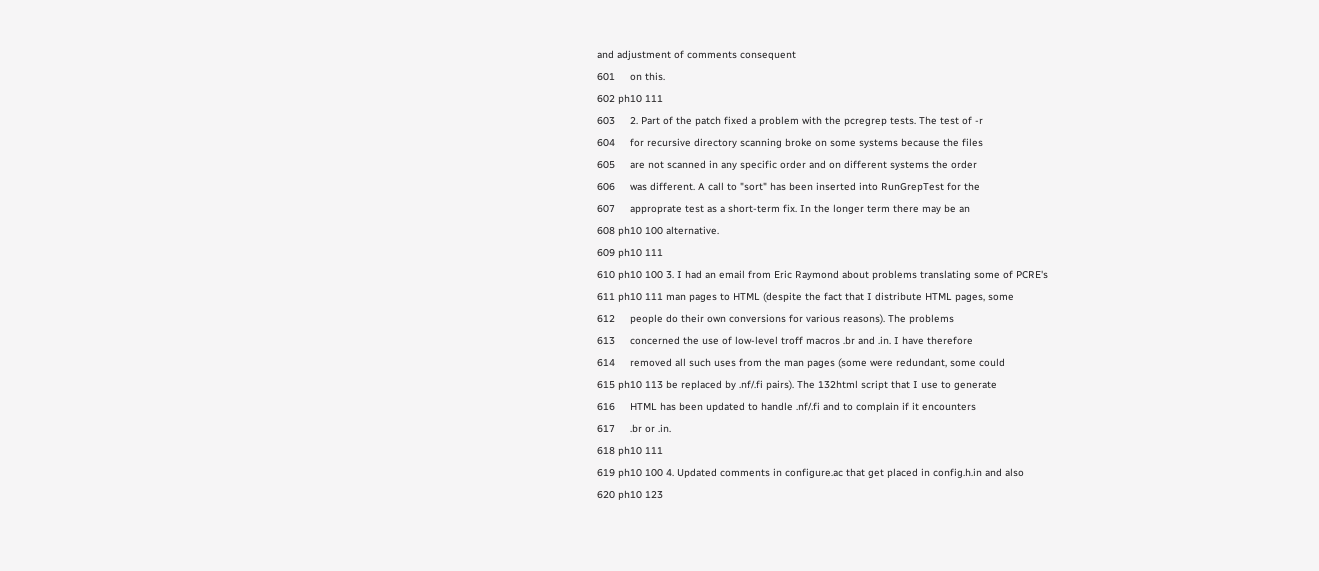and adjustment of comments consequent
601     on this.
602 ph10 111
603     2. Part of the patch fixed a problem with the pcregrep tests. The test of -r
604     for recursive directory scanning broke on some systems because the files
605     are not scanned in any specific order and on different systems the order
606     was different. A call to "sort" has been inserted into RunGrepTest for the
607     approprate test as a short-term fix. In the longer term there may be an
608 ph10 100 alternative.
609 ph10 111
610 ph10 100 3. I had an email from Eric Raymond about problems translating some of PCRE's
611 ph10 111 man pages to HTML (despite the fact that I distribute HTML pages, some
612     people do their own conversions for various reasons). The problems
613     concerned the use of low-level troff macros .br and .in. I have therefore
614     removed all such uses from the man pages (some were redundant, some could
615 ph10 113 be replaced by .nf/.fi pairs). The 132html script that I use to generate
616     HTML has been updated to handle .nf/.fi and to complain if it encounters
617     .br or .in.
618 ph10 111
619 ph10 100 4. Updated comments in configure.ac that get placed in config.h.in and also
620 ph10 123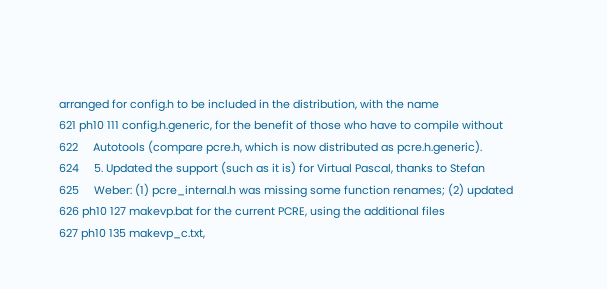arranged for config.h to be included in the distribution, with the name
621 ph10 111 config.h.generic, for the benefit of those who have to compile without
622     Autotools (compare pcre.h, which is now distributed as pcre.h.generic).
624     5. Updated the support (such as it is) for Virtual Pascal, thanks to Stefan
625     Weber: (1) pcre_internal.h was missing some function renames; (2) updated
626 ph10 127 makevp.bat for the current PCRE, using the additional files
627 ph10 135 makevp_c.txt,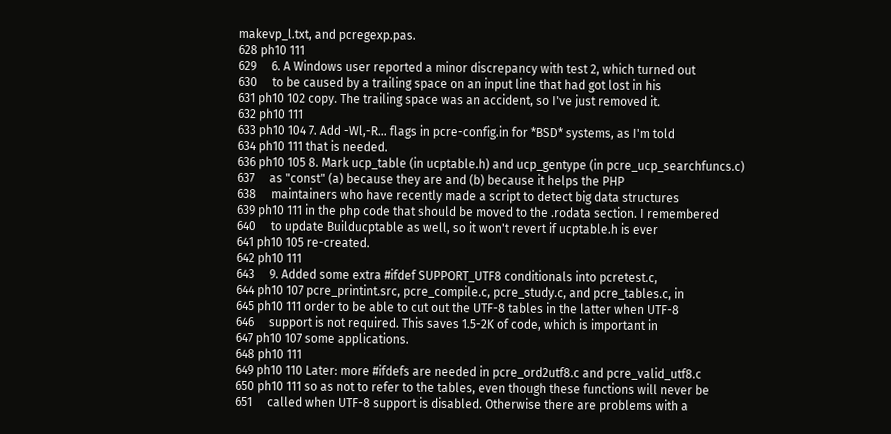makevp_l.txt, and pcregexp.pas.
628 ph10 111
629     6. A Windows user reported a minor discrepancy with test 2, which turned out
630     to be caused by a trailing space on an input line that had got lost in his
631 ph10 102 copy. The trailing space was an accident, so I've just removed it.
632 ph10 111
633 ph10 104 7. Add -Wl,-R... flags in pcre-config.in for *BSD* systems, as I'm told
634 ph10 111 that is needed.
636 ph10 105 8. Mark ucp_table (in ucptable.h) and ucp_gentype (in pcre_ucp_searchfuncs.c)
637     as "const" (a) because they are and (b) because it helps the PHP
638     maintainers who have recently made a script to detect big data structures
639 ph10 111 in the php code that should be moved to the .rodata section. I remembered
640     to update Builducptable as well, so it won't revert if ucptable.h is ever
641 ph10 105 re-created.
642 ph10 111
643     9. Added some extra #ifdef SUPPORT_UTF8 conditionals into pcretest.c,
644 ph10 107 pcre_printint.src, pcre_compile.c, pcre_study.c, and pcre_tables.c, in
645 ph10 111 order to be able to cut out the UTF-8 tables in the latter when UTF-8
646     support is not required. This saves 1.5-2K of code, which is important in
647 ph10 107 some applications.
648 ph10 111
649 ph10 110 Later: more #ifdefs are needed in pcre_ord2utf8.c and pcre_valid_utf8.c
650 ph10 111 so as not to refer to the tables, even though these functions will never be
651     called when UTF-8 support is disabled. Otherwise there are problems with a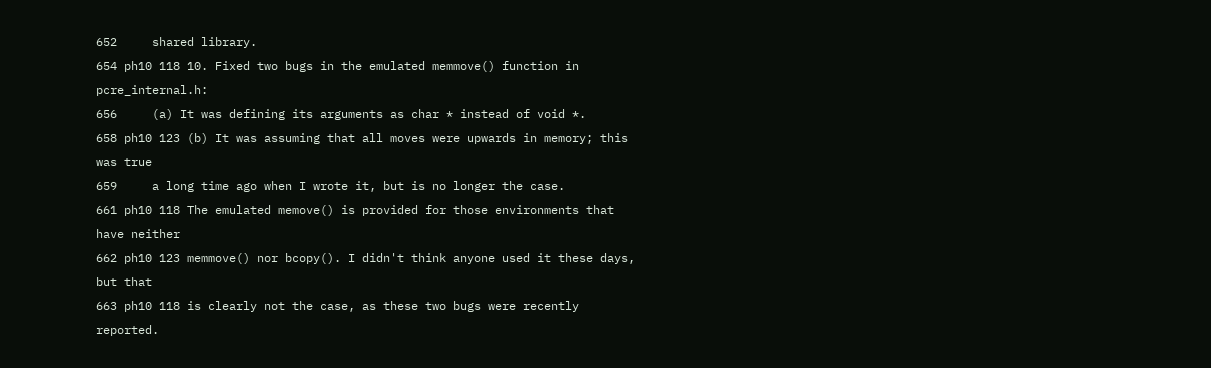652     shared library.
654 ph10 118 10. Fixed two bugs in the emulated memmove() function in pcre_internal.h:
656     (a) It was defining its arguments as char * instead of void *.
658 ph10 123 (b) It was assuming that all moves were upwards in memory; this was true
659     a long time ago when I wrote it, but is no longer the case.
661 ph10 118 The emulated memove() is provided for those environments that have neither
662 ph10 123 memmove() nor bcopy(). I didn't think anyone used it these days, but that
663 ph10 118 is clearly not the case, as these two bugs were recently reported.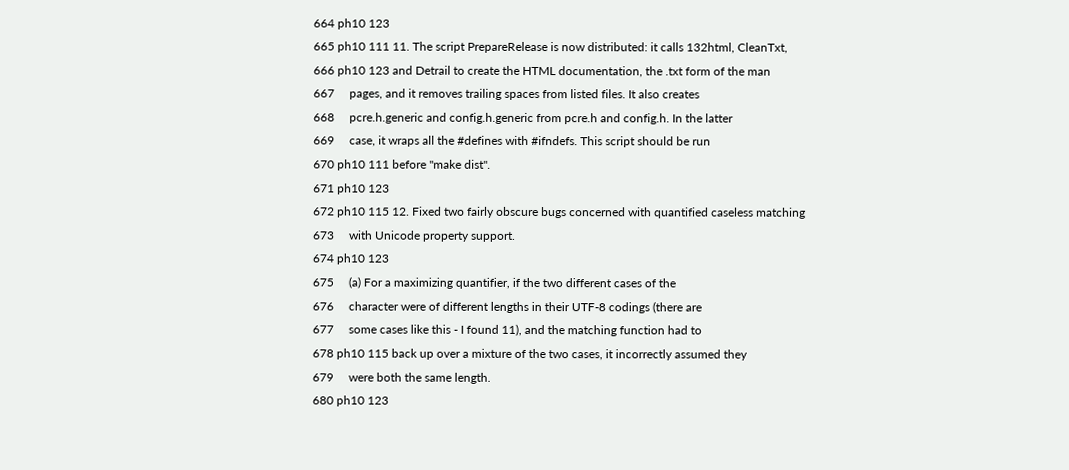664 ph10 123
665 ph10 111 11. The script PrepareRelease is now distributed: it calls 132html, CleanTxt,
666 ph10 123 and Detrail to create the HTML documentation, the .txt form of the man
667     pages, and it removes trailing spaces from listed files. It also creates
668     pcre.h.generic and config.h.generic from pcre.h and config.h. In the latter
669     case, it wraps all the #defines with #ifndefs. This script should be run
670 ph10 111 before "make dist".
671 ph10 123
672 ph10 115 12. Fixed two fairly obscure bugs concerned with quantified caseless matching
673     with Unicode property support.
674 ph10 123
675     (a) For a maximizing quantifier, if the two different cases of the
676     character were of different lengths in their UTF-8 codings (there are
677     some cases like this - I found 11), and the matching function had to
678 ph10 115 back up over a mixture of the two cases, it incorrectly assumed they
679     were both the same length.
680 ph10 123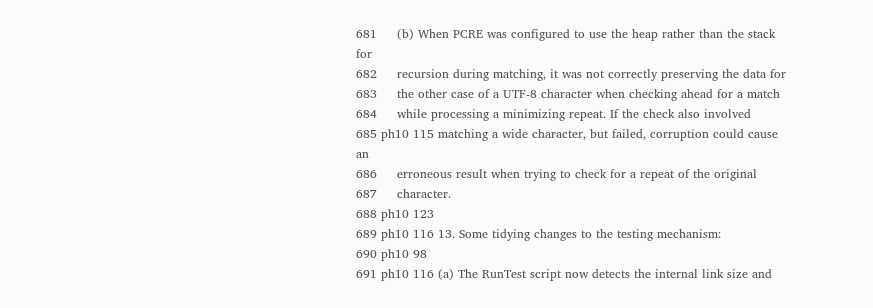681     (b) When PCRE was configured to use the heap rather than the stack for
682     recursion during matching, it was not correctly preserving the data for
683     the other case of a UTF-8 character when checking ahead for a match
684     while processing a minimizing repeat. If the check also involved
685 ph10 115 matching a wide character, but failed, corruption could cause an
686     erroneous result when trying to check for a repeat of the original
687     character.
688 ph10 123
689 ph10 116 13. Some tidying changes to the testing mechanism:
690 ph10 98
691 ph10 116 (a) The RunTest script now detects the internal link size and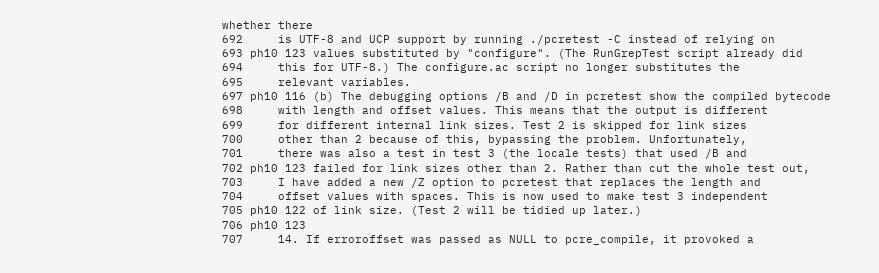whether there
692     is UTF-8 and UCP support by running ./pcretest -C instead of relying on
693 ph10 123 values substituted by "configure". (The RunGrepTest script already did
694     this for UTF-8.) The configure.ac script no longer substitutes the
695     relevant variables.
697 ph10 116 (b) The debugging options /B and /D in pcretest show the compiled bytecode
698     with length and offset values. This means that the output is different
699     for different internal link sizes. Test 2 is skipped for link sizes
700     other than 2 because of this, bypassing the problem. Unfortunately,
701     there was also a test in test 3 (the locale tests) that used /B and
702 ph10 123 failed for link sizes other than 2. Rather than cut the whole test out,
703     I have added a new /Z option to pcretest that replaces the length and
704     offset values with spaces. This is now used to make test 3 independent
705 ph10 122 of link size. (Test 2 will be tidied up later.)
706 ph10 123
707     14. If erroroffset was passed as NULL to pcre_compile, it provoked a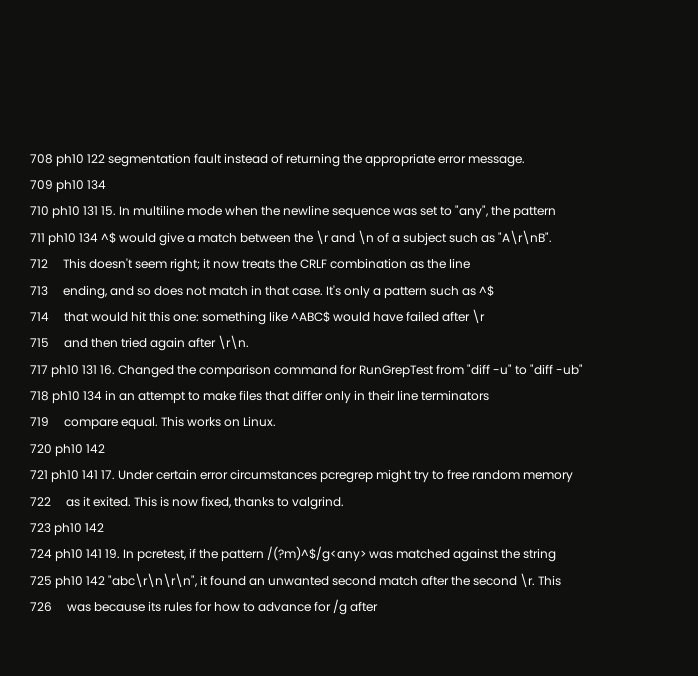708 ph10 122 segmentation fault instead of returning the appropriate error message.
709 ph10 134
710 ph10 131 15. In multiline mode when the newline sequence was set to "any", the pattern
711 ph10 134 ^$ would give a match between the \r and \n of a subject such as "A\r\nB".
712     This doesn't seem right; it now treats the CRLF combination as the line
713     ending, and so does not match in that case. It's only a pattern such as ^$
714     that would hit this one: something like ^ABC$ would have failed after \r
715     and then tried again after \r\n.
717 ph10 131 16. Changed the comparison command for RunGrepTest from "diff -u" to "diff -ub"
718 ph10 134 in an attempt to make files that differ only in their line terminators
719     compare equal. This works on Linux.
720 ph10 142
721 ph10 141 17. Under certain error circumstances pcregrep might try to free random memory
722     as it exited. This is now fixed, thanks to valgrind.
723 ph10 142
724 ph10 141 19. In pcretest, if the pattern /(?m)^$/g<any> was matched against the string
725 ph10 142 "abc\r\n\r\n", it found an unwanted second match after the second \r. This
726     was because its rules for how to advance for /g after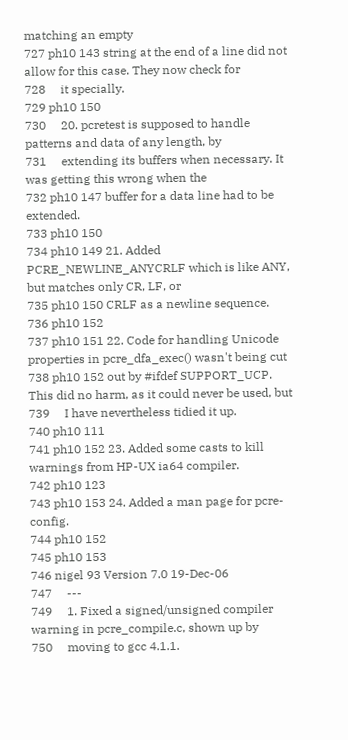matching an empty
727 ph10 143 string at the end of a line did not allow for this case. They now check for
728     it specially.
729 ph10 150
730     20. pcretest is supposed to handle patterns and data of any length, by
731     extending its buffers when necessary. It was getting this wrong when the
732 ph10 147 buffer for a data line had to be extended.
733 ph10 150
734 ph10 149 21. Added PCRE_NEWLINE_ANYCRLF which is like ANY, but matches only CR, LF, or
735 ph10 150 CRLF as a newline sequence.
736 ph10 152
737 ph10 151 22. Code for handling Unicode properties in pcre_dfa_exec() wasn't being cut
738 ph10 152 out by #ifdef SUPPORT_UCP. This did no harm, as it could never be used, but
739     I have nevertheless tidied it up.
740 ph10 111
741 ph10 152 23. Added some casts to kill warnings from HP-UX ia64 compiler.
742 ph10 123
743 ph10 153 24. Added a man page for pcre-config.
744 ph10 152
745 ph10 153
746 nigel 93 Version 7.0 19-Dec-06
747     ---
749     1. Fixed a signed/unsigned compiler warning in pcre_compile.c, shown up by
750     moving to gcc 4.1.1.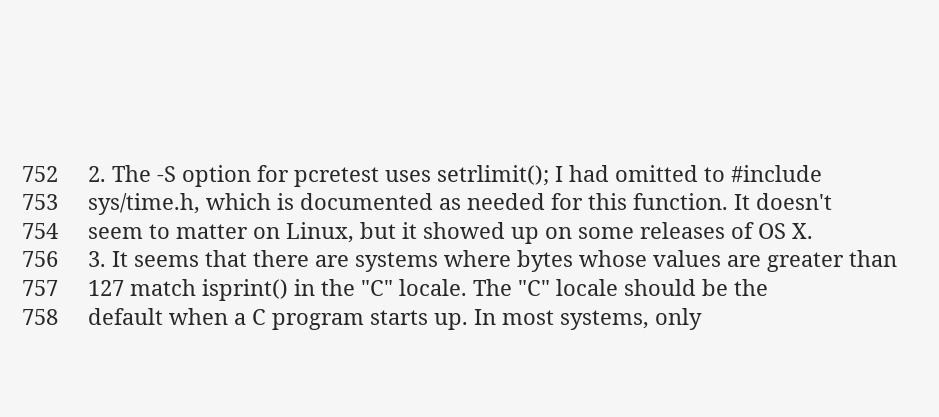752     2. The -S option for pcretest uses setrlimit(); I had omitted to #include
753     sys/time.h, which is documented as needed for this function. It doesn't
754     seem to matter on Linux, but it showed up on some releases of OS X.
756     3. It seems that there are systems where bytes whose values are greater than
757     127 match isprint() in the "C" locale. The "C" locale should be the
758     default when a C program starts up. In most systems, only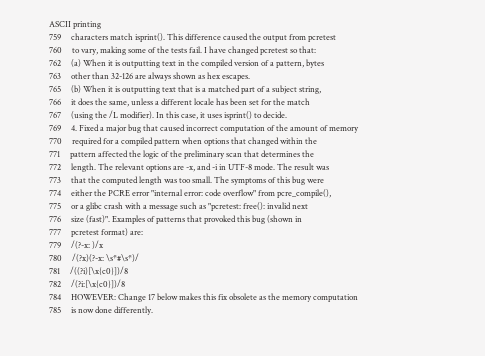ASCII printing
759     characters match isprint(). This difference caused the output from pcretest
760     to vary, making some of the tests fail. I have changed pcretest so that:
762     (a) When it is outputting text in the compiled version of a pattern, bytes
763     other than 32-126 are always shown as hex escapes.
765     (b) When it is outputting text that is a matched part of a subject string,
766     it does the same, unless a different locale has been set for the match
767     (using the /L modifier). In this case, it uses isprint() to decide.
769     4. Fixed a major bug that caused incorrect computation of the amount of memory
770     required for a compiled pattern when options that changed within the
771     pattern affected the logic of the preliminary scan that determines the
772     length. The relevant options are -x, and -i in UTF-8 mode. The result was
773     that the computed length was too small. The symptoms of this bug were
774     either the PCRE error "internal error: code overflow" from pcre_compile(),
775     or a glibc crash with a message such as "pcretest: free(): invalid next
776     size (fast)". Examples of patterns that provoked this bug (shown in
777     pcretest format) are:
779     /(?-x: )/x
780     /(?x)(?-x: \s*#\s*)/
781     /((?i)[\x{c0}])/8
782     /(?i:[\x{c0}])/8
784     HOWEVER: Change 17 below makes this fix obsolete as the memory computation
785     is now done differently.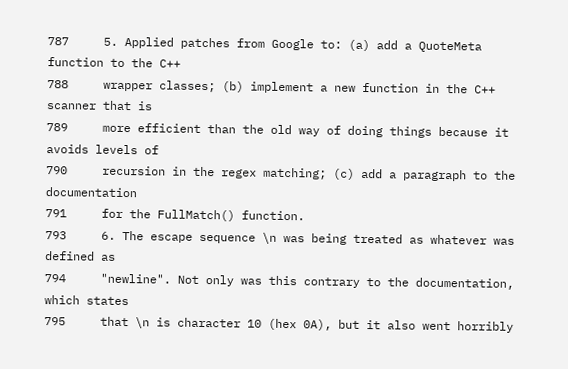787     5. Applied patches from Google to: (a) add a QuoteMeta function to the C++
788     wrapper classes; (b) implement a new function in the C++ scanner that is
789     more efficient than the old way of doing things because it avoids levels of
790     recursion in the regex matching; (c) add a paragraph to the documentation
791     for the FullMatch() function.
793     6. The escape sequence \n was being treated as whatever was defined as
794     "newline". Not only was this contrary to the documentation, which states
795     that \n is character 10 (hex 0A), but it also went horribly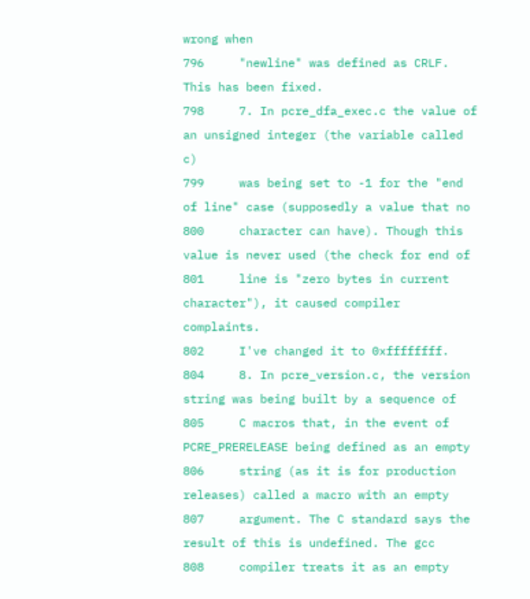wrong when
796     "newline" was defined as CRLF. This has been fixed.
798     7. In pcre_dfa_exec.c the value of an unsigned integer (the variable called c)
799     was being set to -1 for the "end of line" case (supposedly a value that no
800     character can have). Though this value is never used (the check for end of
801     line is "zero bytes in current character"), it caused compiler complaints.
802     I've changed it to 0xffffffff.
804     8. In pcre_version.c, the version string was being built by a sequence of
805     C macros that, in the event of PCRE_PRERELEASE being defined as an empty
806     string (as it is for production releases) called a macro with an empty
807     argument. The C standard says the result of this is undefined. The gcc
808     compiler treats it as an empty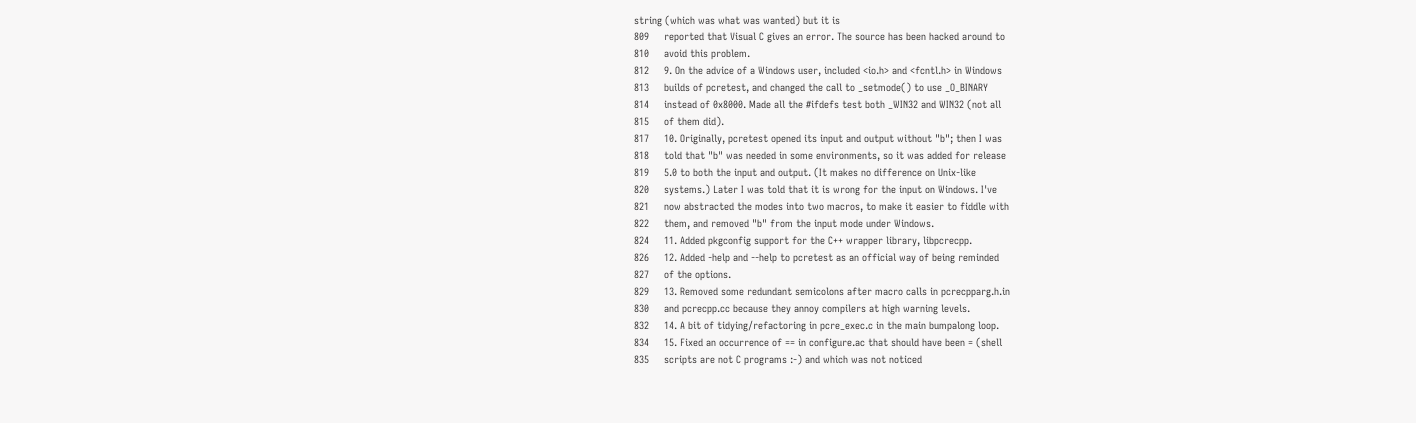string (which was what was wanted) but it is
809     reported that Visual C gives an error. The source has been hacked around to
810     avoid this problem.
812     9. On the advice of a Windows user, included <io.h> and <fcntl.h> in Windows
813     builds of pcretest, and changed the call to _setmode() to use _O_BINARY
814     instead of 0x8000. Made all the #ifdefs test both _WIN32 and WIN32 (not all
815     of them did).
817     10. Originally, pcretest opened its input and output without "b"; then I was
818     told that "b" was needed in some environments, so it was added for release
819     5.0 to both the input and output. (It makes no difference on Unix-like
820     systems.) Later I was told that it is wrong for the input on Windows. I've
821     now abstracted the modes into two macros, to make it easier to fiddle with
822     them, and removed "b" from the input mode under Windows.
824     11. Added pkgconfig support for the C++ wrapper library, libpcrecpp.
826     12. Added -help and --help to pcretest as an official way of being reminded
827     of the options.
829     13. Removed some redundant semicolons after macro calls in pcrecpparg.h.in
830     and pcrecpp.cc because they annoy compilers at high warning levels.
832     14. A bit of tidying/refactoring in pcre_exec.c in the main bumpalong loop.
834     15. Fixed an occurrence of == in configure.ac that should have been = (shell
835     scripts are not C programs :-) and which was not noticed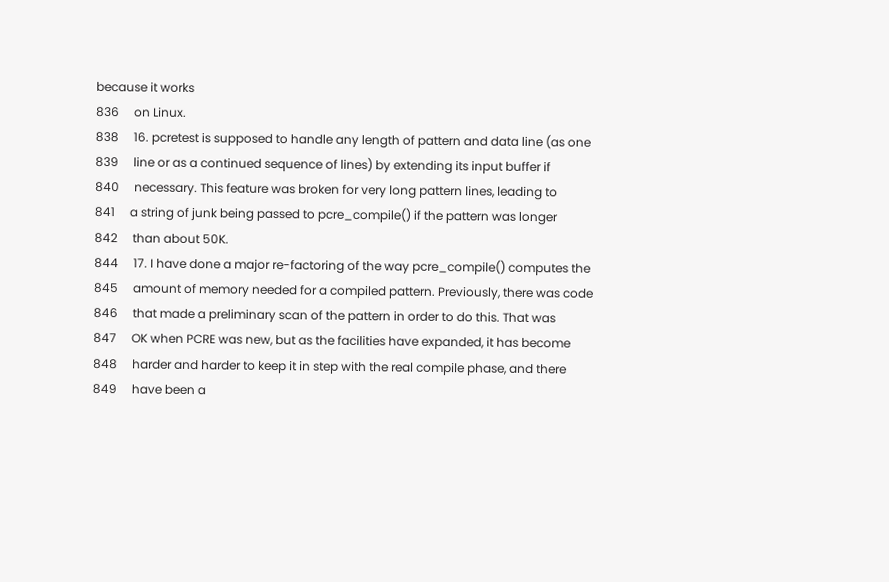because it works
836     on Linux.
838     16. pcretest is supposed to handle any length of pattern and data line (as one
839     line or as a continued sequence of lines) by extending its input buffer if
840     necessary. This feature was broken for very long pattern lines, leading to
841     a string of junk being passed to pcre_compile() if the pattern was longer
842     than about 50K.
844     17. I have done a major re-factoring of the way pcre_compile() computes the
845     amount of memory needed for a compiled pattern. Previously, there was code
846     that made a preliminary scan of the pattern in order to do this. That was
847     OK when PCRE was new, but as the facilities have expanded, it has become
848     harder and harder to keep it in step with the real compile phase, and there
849     have been a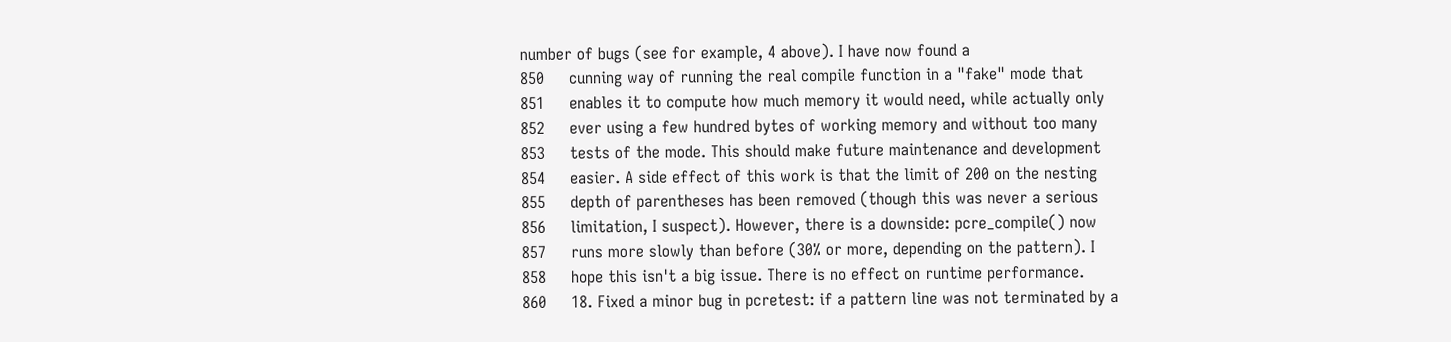number of bugs (see for example, 4 above). I have now found a
850     cunning way of running the real compile function in a "fake" mode that
851     enables it to compute how much memory it would need, while actually only
852     ever using a few hundred bytes of working memory and without too many
853     tests of the mode. This should make future maintenance and development
854     easier. A side effect of this work is that the limit of 200 on the nesting
855     depth of parentheses has been removed (though this was never a serious
856     limitation, I suspect). However, there is a downside: pcre_compile() now
857     runs more slowly than before (30% or more, depending on the pattern). I
858     hope this isn't a big issue. There is no effect on runtime performance.
860     18. Fixed a minor bug in pcretest: if a pattern line was not terminated by a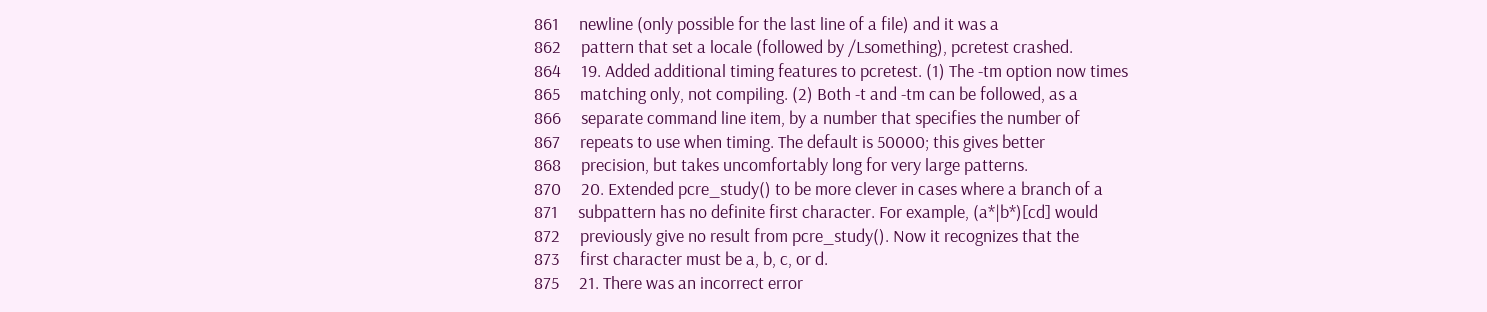861     newline (only possible for the last line of a file) and it was a
862     pattern that set a locale (followed by /Lsomething), pcretest crashed.
864     19. Added additional timing features to pcretest. (1) The -tm option now times
865     matching only, not compiling. (2) Both -t and -tm can be followed, as a
866     separate command line item, by a number that specifies the number of
867     repeats to use when timing. The default is 50000; this gives better
868     precision, but takes uncomfortably long for very large patterns.
870     20. Extended pcre_study() to be more clever in cases where a branch of a
871     subpattern has no definite first character. For example, (a*|b*)[cd] would
872     previously give no result from pcre_study(). Now it recognizes that the
873     first character must be a, b, c, or d.
875     21. There was an incorrect error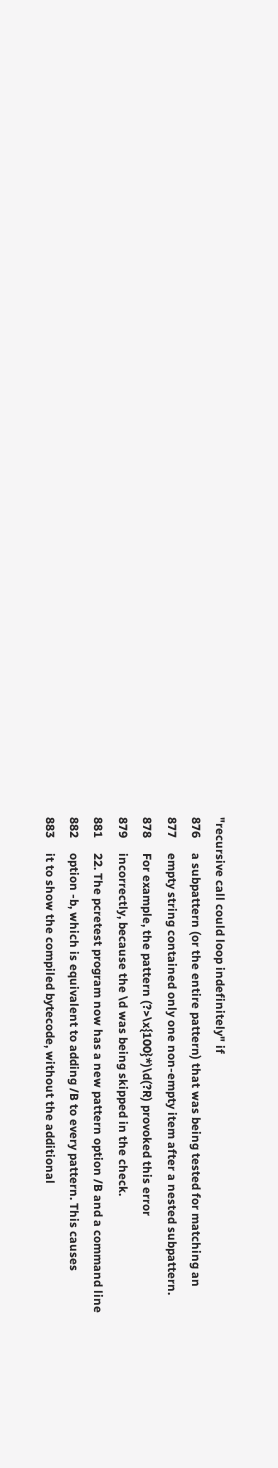"recursive call could loop indefinitely" if
876     a subpattern (or the entire pattern) that was being tested for matching an
877     empty string contained only one non-empty item after a nested subpattern.
878     For example, the pattern (?>\x{100}*)\d(?R) provoked this error
879     incorrectly, because the \d was being skipped in the check.
881     22. The pcretest program now has a new pattern option /B and a command line
882     option -b, which is equivalent to adding /B to every pattern. This causes
883     it to show the compiled bytecode, without the additional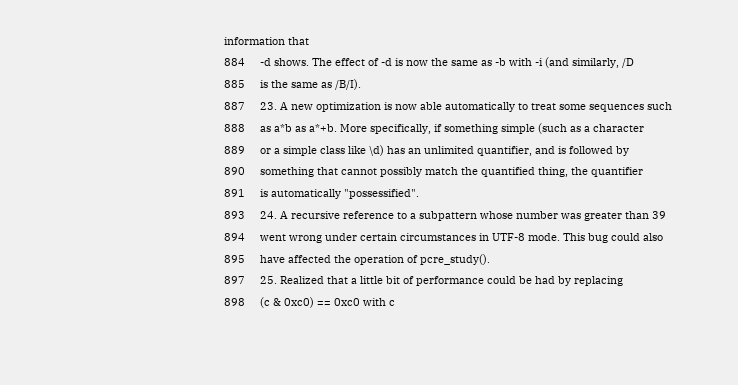information that
884     -d shows. The effect of -d is now the same as -b with -i (and similarly, /D
885     is the same as /B/I).
887     23. A new optimization is now able automatically to treat some sequences such
888     as a*b as a*+b. More specifically, if something simple (such as a character
889     or a simple class like \d) has an unlimited quantifier, and is followed by
890     something that cannot possibly match the quantified thing, the quantifier
891     is automatically "possessified".
893     24. A recursive reference to a subpattern whose number was greater than 39
894     went wrong under certain circumstances in UTF-8 mode. This bug could also
895     have affected the operation of pcre_study().
897     25. Realized that a little bit of performance could be had by replacing
898     (c & 0xc0) == 0xc0 with c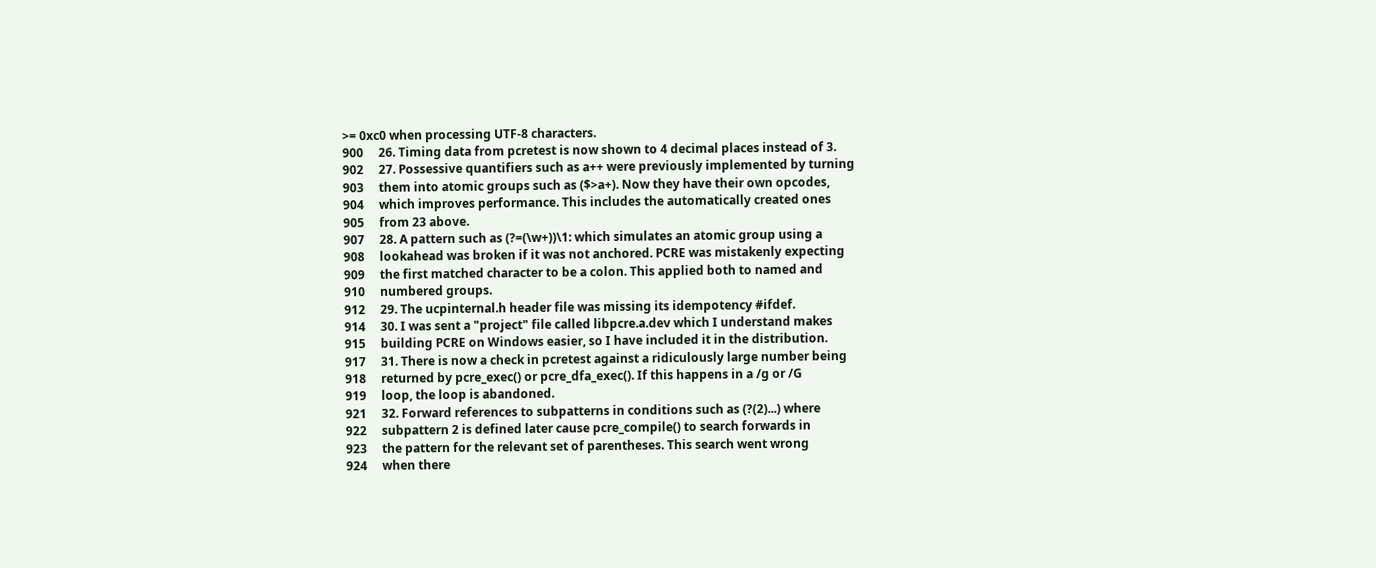>= 0xc0 when processing UTF-8 characters.
900     26. Timing data from pcretest is now shown to 4 decimal places instead of 3.
902     27. Possessive quantifiers such as a++ were previously implemented by turning
903     them into atomic groups such as ($>a+). Now they have their own opcodes,
904     which improves performance. This includes the automatically created ones
905     from 23 above.
907     28. A pattern such as (?=(\w+))\1: which simulates an atomic group using a
908     lookahead was broken if it was not anchored. PCRE was mistakenly expecting
909     the first matched character to be a colon. This applied both to named and
910     numbered groups.
912     29. The ucpinternal.h header file was missing its idempotency #ifdef.
914     30. I was sent a "project" file called libpcre.a.dev which I understand makes
915     building PCRE on Windows easier, so I have included it in the distribution.
917     31. There is now a check in pcretest against a ridiculously large number being
918     returned by pcre_exec() or pcre_dfa_exec(). If this happens in a /g or /G
919     loop, the loop is abandoned.
921     32. Forward references to subpatterns in conditions such as (?(2)...) where
922     subpattern 2 is defined later cause pcre_compile() to search forwards in
923     the pattern for the relevant set of parentheses. This search went wrong
924     when there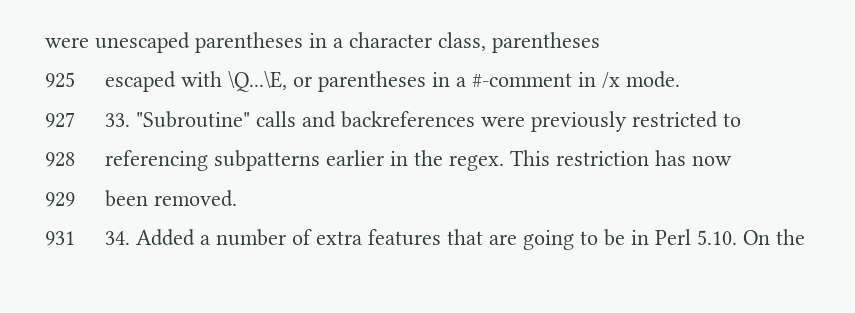were unescaped parentheses in a character class, parentheses
925     escaped with \Q...\E, or parentheses in a #-comment in /x mode.
927     33. "Subroutine" calls and backreferences were previously restricted to
928     referencing subpatterns earlier in the regex. This restriction has now
929     been removed.
931     34. Added a number of extra features that are going to be in Perl 5.10. On the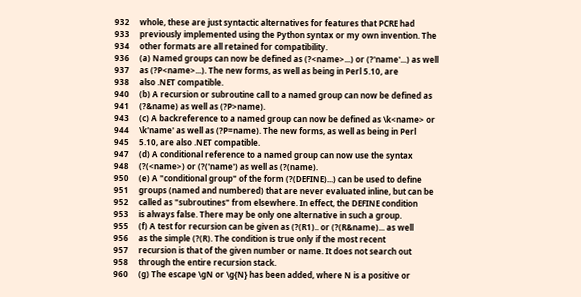932     whole, these are just syntactic alternatives for features that PCRE had
933     previously implemented using the Python syntax or my own invention. The
934     other formats are all retained for compatibility.
936     (a) Named groups can now be defined as (?<name>...) or (?'name'...) as well
937     as (?P<name>...). The new forms, as well as being in Perl 5.10, are
938     also .NET compatible.
940     (b) A recursion or subroutine call to a named group can now be defined as
941     (?&name) as well as (?P>name).
943     (c) A backreference to a named group can now be defined as \k<name> or
944     \k'name' as well as (?P=name). The new forms, as well as being in Perl
945     5.10, are also .NET compatible.
947     (d) A conditional reference to a named group can now use the syntax
948     (?(<name>) or (?('name') as well as (?(name).
950     (e) A "conditional group" of the form (?(DEFINE)...) can be used to define
951     groups (named and numbered) that are never evaluated inline, but can be
952     called as "subroutines" from elsewhere. In effect, the DEFINE condition
953     is always false. There may be only one alternative in such a group.
955     (f) A test for recursion can be given as (?(R1).. or (?(R&name)... as well
956     as the simple (?(R). The condition is true only if the most recent
957     recursion is that of the given number or name. It does not search out
958     through the entire recursion stack.
960     (g) The escape \gN or \g{N} has been added, where N is a positive or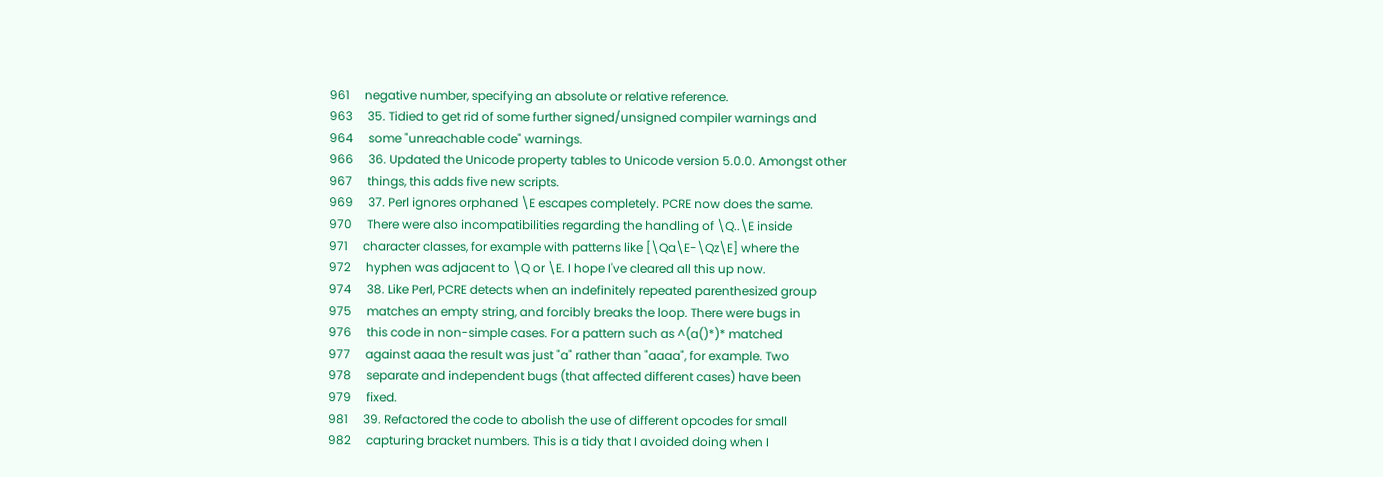961     negative number, specifying an absolute or relative reference.
963     35. Tidied to get rid of some further signed/unsigned compiler warnings and
964     some "unreachable code" warnings.
966     36. Updated the Unicode property tables to Unicode version 5.0.0. Amongst other
967     things, this adds five new scripts.
969     37. Perl ignores orphaned \E escapes completely. PCRE now does the same.
970     There were also incompatibilities regarding the handling of \Q..\E inside
971     character classes, for example with patterns like [\Qa\E-\Qz\E] where the
972     hyphen was adjacent to \Q or \E. I hope I've cleared all this up now.
974     38. Like Perl, PCRE detects when an indefinitely repeated parenthesized group
975     matches an empty string, and forcibly breaks the loop. There were bugs in
976     this code in non-simple cases. For a pattern such as ^(a()*)* matched
977     against aaaa the result was just "a" rather than "aaaa", for example. Two
978     separate and independent bugs (that affected different cases) have been
979     fixed.
981     39. Refactored the code to abolish the use of different opcodes for small
982     capturing bracket numbers. This is a tidy that I avoided doing when I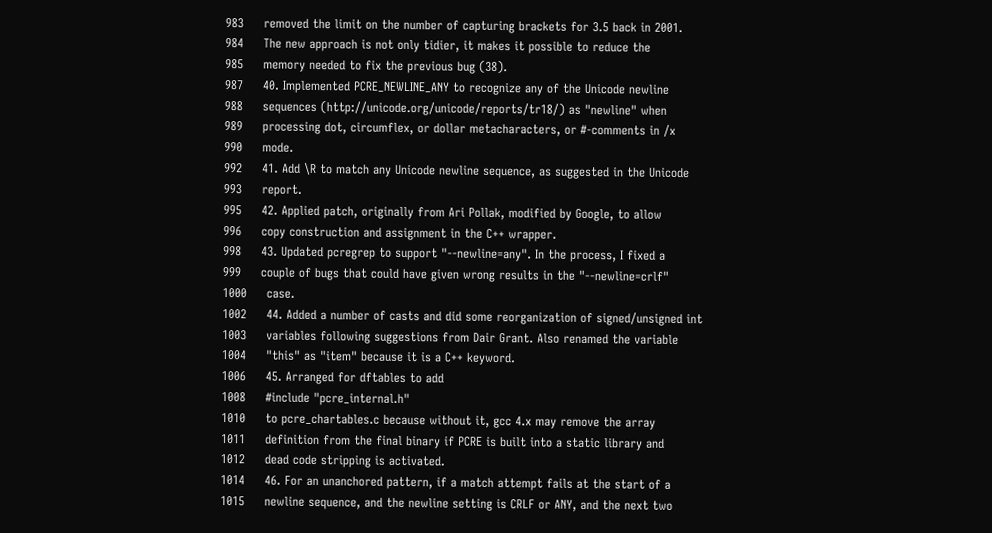983     removed the limit on the number of capturing brackets for 3.5 back in 2001.
984     The new approach is not only tidier, it makes it possible to reduce the
985     memory needed to fix the previous bug (38).
987     40. Implemented PCRE_NEWLINE_ANY to recognize any of the Unicode newline
988     sequences (http://unicode.org/unicode/reports/tr18/) as "newline" when
989     processing dot, circumflex, or dollar metacharacters, or #-comments in /x
990     mode.
992     41. Add \R to match any Unicode newline sequence, as suggested in the Unicode
993     report.
995     42. Applied patch, originally from Ari Pollak, modified by Google, to allow
996     copy construction and assignment in the C++ wrapper.
998     43. Updated pcregrep to support "--newline=any". In the process, I fixed a
999     couple of bugs that could have given wrong results in the "--newline=crlf"
1000     case.
1002     44. Added a number of casts and did some reorganization of signed/unsigned int
1003     variables following suggestions from Dair Grant. Also renamed the variable
1004     "this" as "item" because it is a C++ keyword.
1006     45. Arranged for dftables to add
1008     #include "pcre_internal.h"
1010     to pcre_chartables.c because without it, gcc 4.x may remove the array
1011     definition from the final binary if PCRE is built into a static library and
1012     dead code stripping is activated.
1014     46. For an unanchored pattern, if a match attempt fails at the start of a
1015     newline sequence, and the newline setting is CRLF or ANY, and the next two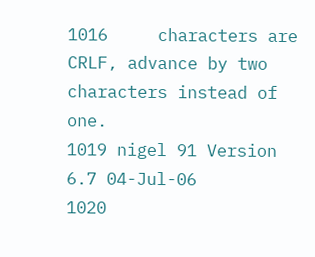1016     characters are CRLF, advance by two characters instead of one.
1019 nigel 91 Version 6.7 04-Jul-06
1020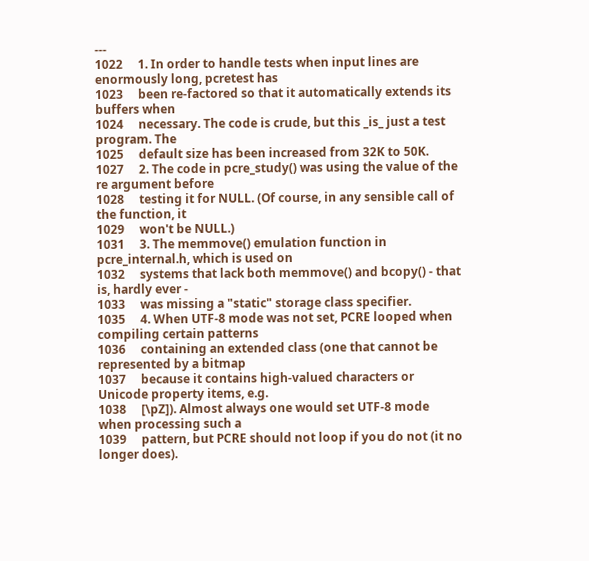---
1022     1. In order to handle tests when input lines are enormously long, pcretest has
1023     been re-factored so that it automatically extends its buffers when
1024     necessary. The code is crude, but this _is_ just a test program. The
1025     default size has been increased from 32K to 50K.
1027     2. The code in pcre_study() was using the value of the re argument before
1028     testing it for NULL. (Of course, in any sensible call of the function, it
1029     won't be NULL.)
1031     3. The memmove() emulation function in pcre_internal.h, which is used on
1032     systems that lack both memmove() and bcopy() - that is, hardly ever -
1033     was missing a "static" storage class specifier.
1035     4. When UTF-8 mode was not set, PCRE looped when compiling certain patterns
1036     containing an extended class (one that cannot be represented by a bitmap
1037     because it contains high-valued characters or Unicode property items, e.g.
1038     [\pZ]). Almost always one would set UTF-8 mode when processing such a
1039     pattern, but PCRE should not loop if you do not (it no longer does).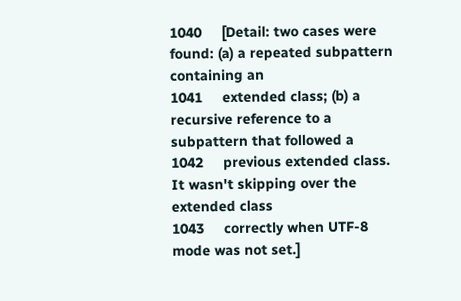1040     [Detail: two cases were found: (a) a repeated subpattern containing an
1041     extended class; (b) a recursive reference to a subpattern that followed a
1042     previous extended class. It wasn't skipping over the extended class
1043     correctly when UTF-8 mode was not set.]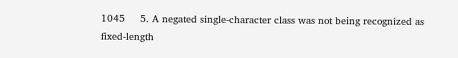1045     5. A negated single-character class was not being recognized as fixed-length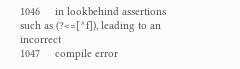1046     in lookbehind assertions such as (?<=[^f]), leading to an incorrect
1047     compile error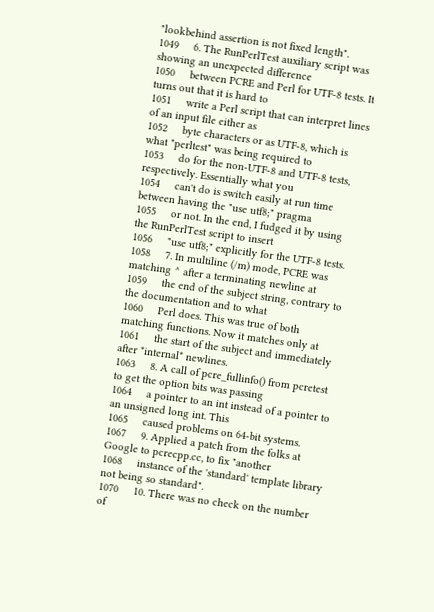"lookbehind assertion is not fixed length".
1049     6. The RunPerlTest auxiliary script was showing an unexpected difference
1050     between PCRE and Perl for UTF-8 tests. It turns out that it is hard to
1051     write a Perl script that can interpret lines of an input file either as
1052     byte characters or as UTF-8, which is what "perltest" was being required to
1053     do for the non-UTF-8 and UTF-8 tests, respectively. Essentially what you
1054     can't do is switch easily at run time between having the "use utf8;" pragma
1055     or not. In the end, I fudged it by using the RunPerlTest script to insert
1056     "use utf8;" explicitly for the UTF-8 tests.
1058     7. In multiline (/m) mode, PCRE was matching ^ after a terminating newline at
1059     the end of the subject string, contrary to the documentation and to what
1060     Perl does. This was true of both matching functions. Now it matches only at
1061     the start of the subject and immediately after *internal* newlines.
1063     8. A call of pcre_fullinfo() from pcretest to get the option bits was passing
1064     a pointer to an int instead of a pointer to an unsigned long int. This
1065     caused problems on 64-bit systems.
1067     9. Applied a patch from the folks at Google to pcrecpp.cc, to fix "another
1068     instance of the 'standard' template library not being so standard".
1070     10. There was no check on the number of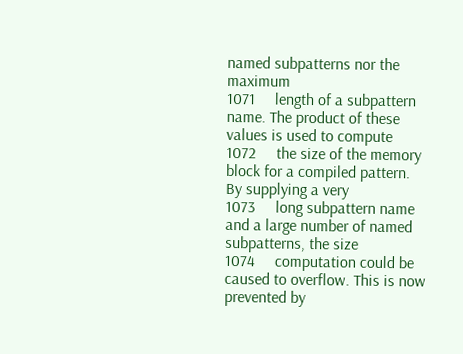named subpatterns nor the maximum
1071     length of a subpattern name. The product of these values is used to compute
1072     the size of the memory block for a compiled pattern. By supplying a very
1073     long subpattern name and a large number of named subpatterns, the size
1074     computation could be caused to overflow. This is now prevented by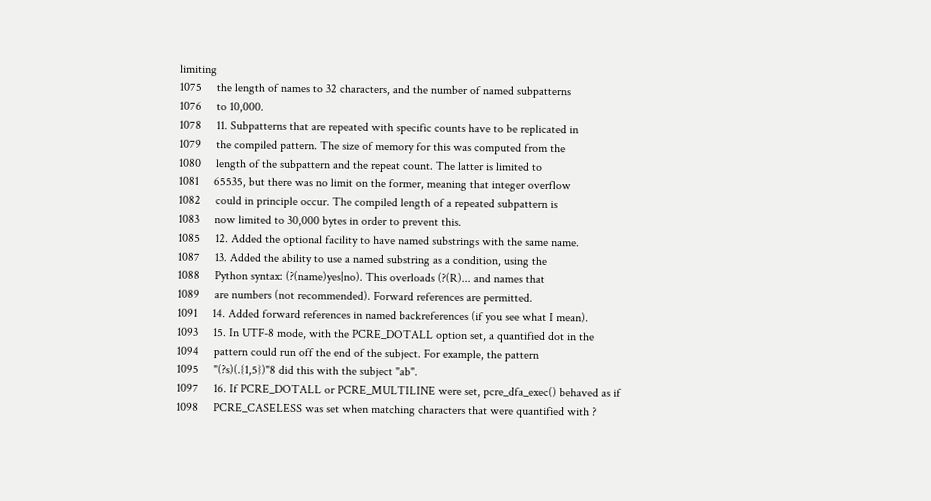limiting
1075     the length of names to 32 characters, and the number of named subpatterns
1076     to 10,000.
1078     11. Subpatterns that are repeated with specific counts have to be replicated in
1079     the compiled pattern. The size of memory for this was computed from the
1080     length of the subpattern and the repeat count. The latter is limited to
1081     65535, but there was no limit on the former, meaning that integer overflow
1082     could in principle occur. The compiled length of a repeated subpattern is
1083     now limited to 30,000 bytes in order to prevent this.
1085     12. Added the optional facility to have named substrings with the same name.
1087     13. Added the ability to use a named substring as a condition, using the
1088     Python syntax: (?(name)yes|no). This overloads (?(R)... and names that
1089     are numbers (not recommended). Forward references are permitted.
1091     14. Added forward references in named backreferences (if you see what I mean).
1093     15. In UTF-8 mode, with the PCRE_DOTALL option set, a quantified dot in the
1094     pattern could run off the end of the subject. For example, the pattern
1095     "(?s)(.{1,5})"8 did this with the subject "ab".
1097     16. If PCRE_DOTALL or PCRE_MULTILINE were set, pcre_dfa_exec() behaved as if
1098     PCRE_CASELESS was set when matching characters that were quantified with ?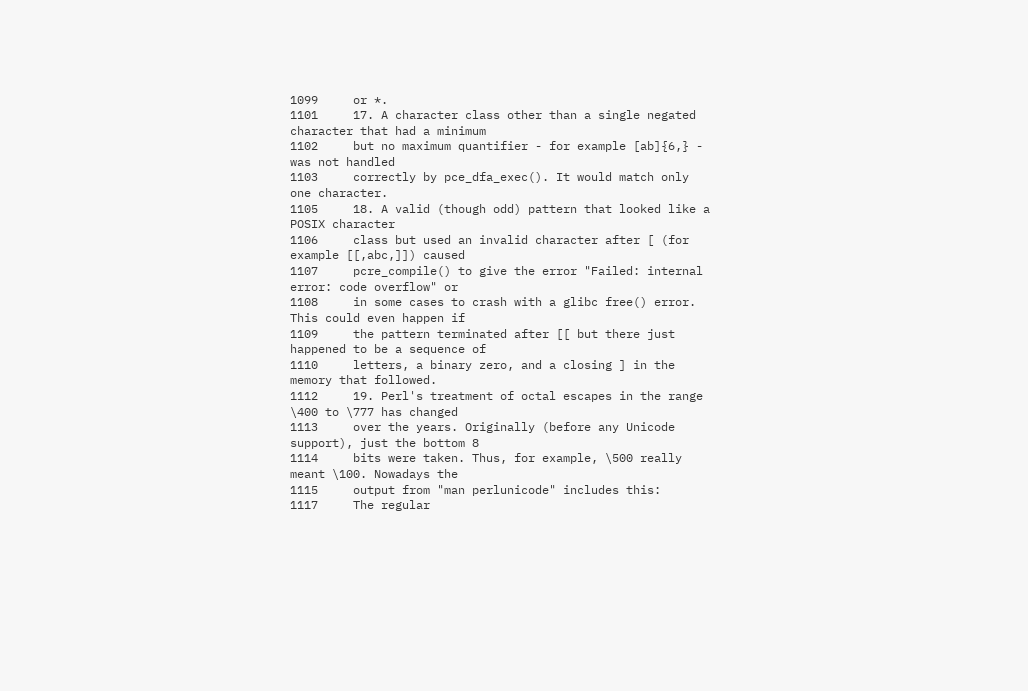1099     or *.
1101     17. A character class other than a single negated character that had a minimum
1102     but no maximum quantifier - for example [ab]{6,} - was not handled
1103     correctly by pce_dfa_exec(). It would match only one character.
1105     18. A valid (though odd) pattern that looked like a POSIX character
1106     class but used an invalid character after [ (for example [[,abc,]]) caused
1107     pcre_compile() to give the error "Failed: internal error: code overflow" or
1108     in some cases to crash with a glibc free() error. This could even happen if
1109     the pattern terminated after [[ but there just happened to be a sequence of
1110     letters, a binary zero, and a closing ] in the memory that followed.
1112     19. Perl's treatment of octal escapes in the range \400 to \777 has changed
1113     over the years. Originally (before any Unicode support), just the bottom 8
1114     bits were taken. Thus, for example, \500 really meant \100. Nowadays the
1115     output from "man perlunicode" includes this:
1117     The regular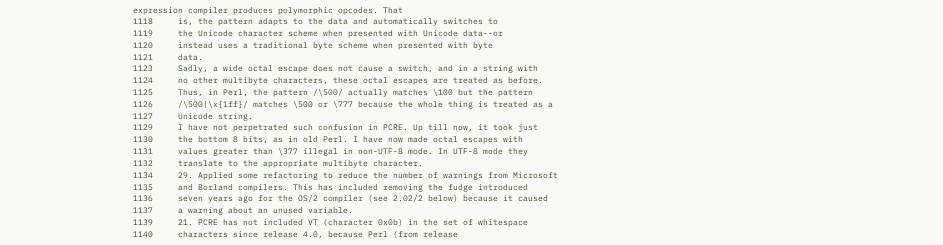expression compiler produces polymorphic opcodes. That
1118     is, the pattern adapts to the data and automatically switches to
1119     the Unicode character scheme when presented with Unicode data--or
1120     instead uses a traditional byte scheme when presented with byte
1121     data.
1123     Sadly, a wide octal escape does not cause a switch, and in a string with
1124     no other multibyte characters, these octal escapes are treated as before.
1125     Thus, in Perl, the pattern /\500/ actually matches \100 but the pattern
1126     /\500|\x{1ff}/ matches \500 or \777 because the whole thing is treated as a
1127     Unicode string.
1129     I have not perpetrated such confusion in PCRE. Up till now, it took just
1130     the bottom 8 bits, as in old Perl. I have now made octal escapes with
1131     values greater than \377 illegal in non-UTF-8 mode. In UTF-8 mode they
1132     translate to the appropriate multibyte character.
1134     29. Applied some refactoring to reduce the number of warnings from Microsoft
1135     and Borland compilers. This has included removing the fudge introduced
1136     seven years ago for the OS/2 compiler (see 2.02/2 below) because it caused
1137     a warning about an unused variable.
1139     21. PCRE has not included VT (character 0x0b) in the set of whitespace
1140     characters since release 4.0, because Perl (from release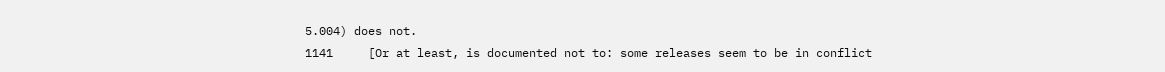5.004) does not.
1141     [Or at least, is documented not to: some releases seem to be in conflict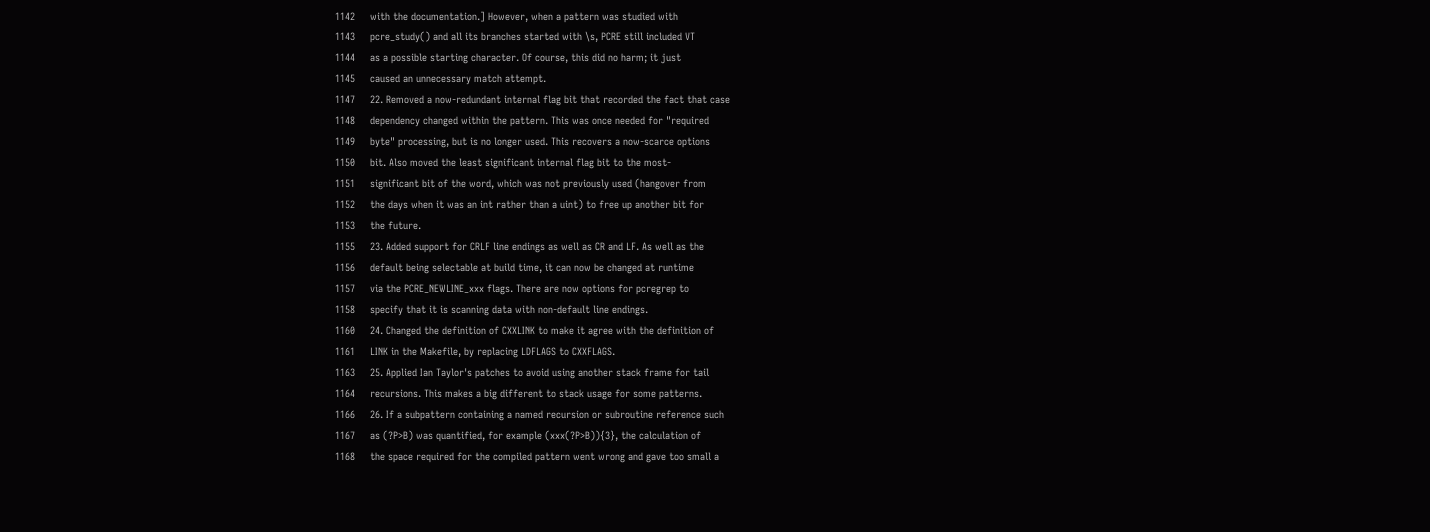1142     with the documentation.] However, when a pattern was studied with
1143     pcre_study() and all its branches started with \s, PCRE still included VT
1144     as a possible starting character. Of course, this did no harm; it just
1145     caused an unnecessary match attempt.
1147     22. Removed a now-redundant internal flag bit that recorded the fact that case
1148     dependency changed within the pattern. This was once needed for "required
1149     byte" processing, but is no longer used. This recovers a now-scarce options
1150     bit. Also moved the least significant internal flag bit to the most-
1151     significant bit of the word, which was not previously used (hangover from
1152     the days when it was an int rather than a uint) to free up another bit for
1153     the future.
1155     23. Added support for CRLF line endings as well as CR and LF. As well as the
1156     default being selectable at build time, it can now be changed at runtime
1157     via the PCRE_NEWLINE_xxx flags. There are now options for pcregrep to
1158     specify that it is scanning data with non-default line endings.
1160     24. Changed the definition of CXXLINK to make it agree with the definition of
1161     LINK in the Makefile, by replacing LDFLAGS to CXXFLAGS.
1163     25. Applied Ian Taylor's patches to avoid using another stack frame for tail
1164     recursions. This makes a big different to stack usage for some patterns.
1166     26. If a subpattern containing a named recursion or subroutine reference such
1167     as (?P>B) was quantified, for example (xxx(?P>B)){3}, the calculation of
1168     the space required for the compiled pattern went wrong and gave too small a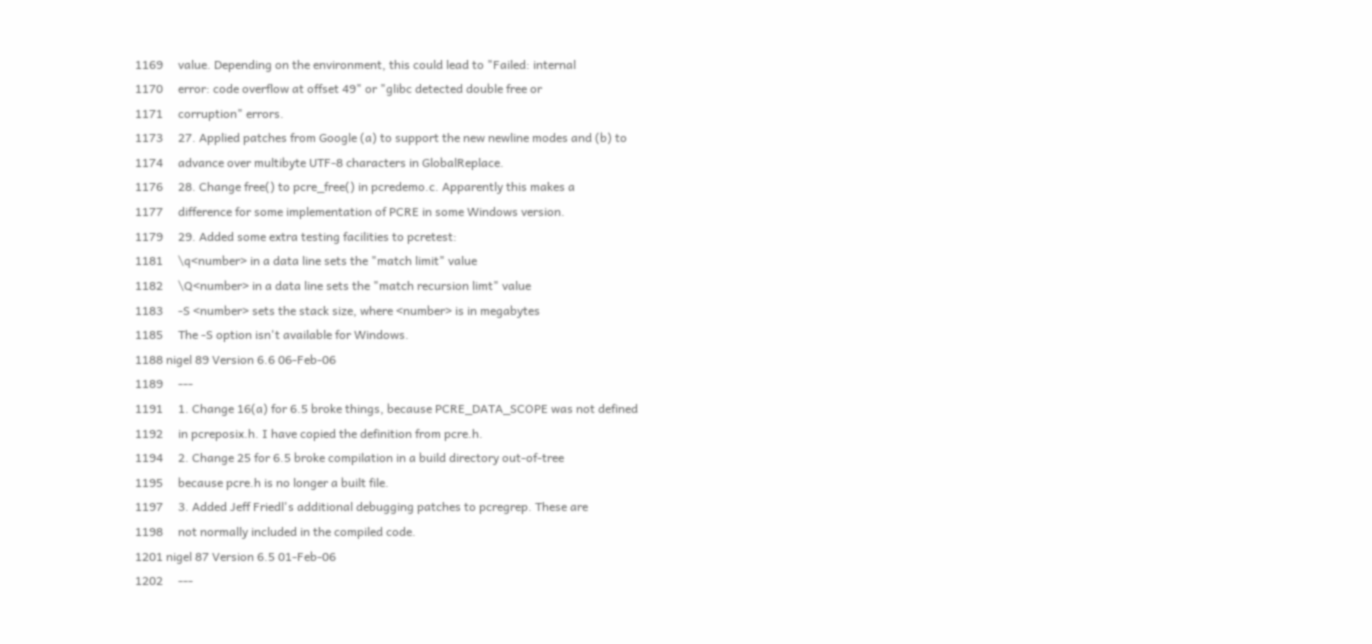1169     value. Depending on the environment, this could lead to "Failed: internal
1170     error: code overflow at offset 49" or "glibc detected double free or
1171     corruption" errors.
1173     27. Applied patches from Google (a) to support the new newline modes and (b) to
1174     advance over multibyte UTF-8 characters in GlobalReplace.
1176     28. Change free() to pcre_free() in pcredemo.c. Apparently this makes a
1177     difference for some implementation of PCRE in some Windows version.
1179     29. Added some extra testing facilities to pcretest:
1181     \q<number> in a data line sets the "match limit" value
1182     \Q<number> in a data line sets the "match recursion limt" value
1183     -S <number> sets the stack size, where <number> is in megabytes
1185     The -S option isn't available for Windows.
1188 nigel 89 Version 6.6 06-Feb-06
1189     ---
1191     1. Change 16(a) for 6.5 broke things, because PCRE_DATA_SCOPE was not defined
1192     in pcreposix.h. I have copied the definition from pcre.h.
1194     2. Change 25 for 6.5 broke compilation in a build directory out-of-tree
1195     because pcre.h is no longer a built file.
1197     3. Added Jeff Friedl's additional debugging patches to pcregrep. These are
1198     not normally included in the compiled code.
1201 nigel 87 Version 6.5 01-Feb-06
1202     ---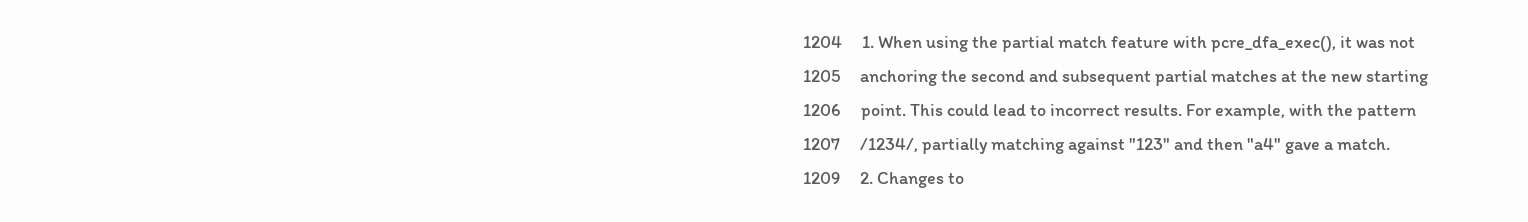1204     1. When using the partial match feature with pcre_dfa_exec(), it was not
1205     anchoring the second and subsequent partial matches at the new starting
1206     point. This could lead to incorrect results. For example, with the pattern
1207     /1234/, partially matching against "123" and then "a4" gave a match.
1209     2. Changes to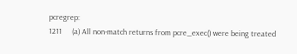pcregrep:
1211     (a) All non-match returns from pcre_exec() were being treated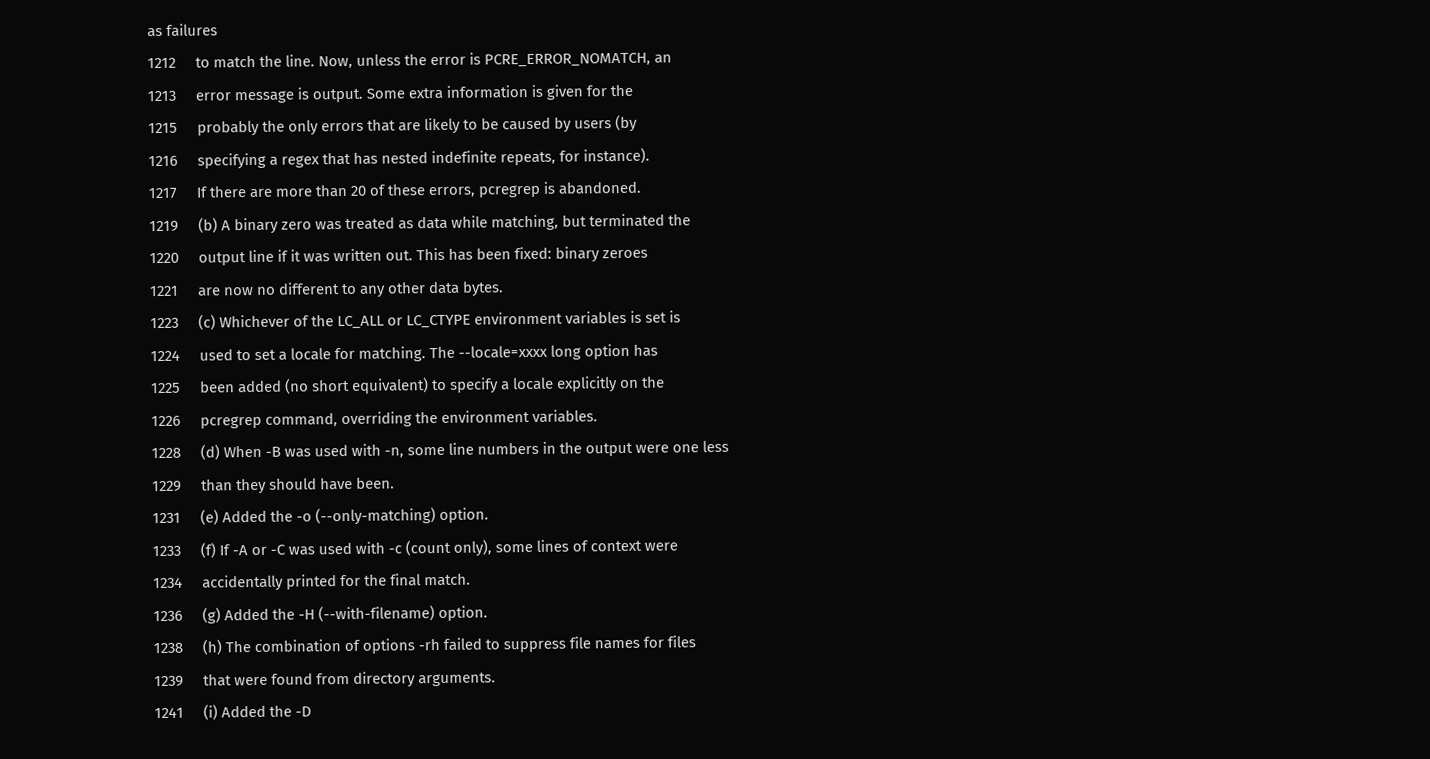as failures
1212     to match the line. Now, unless the error is PCRE_ERROR_NOMATCH, an
1213     error message is output. Some extra information is given for the
1215     probably the only errors that are likely to be caused by users (by
1216     specifying a regex that has nested indefinite repeats, for instance).
1217     If there are more than 20 of these errors, pcregrep is abandoned.
1219     (b) A binary zero was treated as data while matching, but terminated the
1220     output line if it was written out. This has been fixed: binary zeroes
1221     are now no different to any other data bytes.
1223     (c) Whichever of the LC_ALL or LC_CTYPE environment variables is set is
1224     used to set a locale for matching. The --locale=xxxx long option has
1225     been added (no short equivalent) to specify a locale explicitly on the
1226     pcregrep command, overriding the environment variables.
1228     (d) When -B was used with -n, some line numbers in the output were one less
1229     than they should have been.
1231     (e) Added the -o (--only-matching) option.
1233     (f) If -A or -C was used with -c (count only), some lines of context were
1234     accidentally printed for the final match.
1236     (g) Added the -H (--with-filename) option.
1238     (h) The combination of options -rh failed to suppress file names for files
1239     that were found from directory arguments.
1241     (i) Added the -D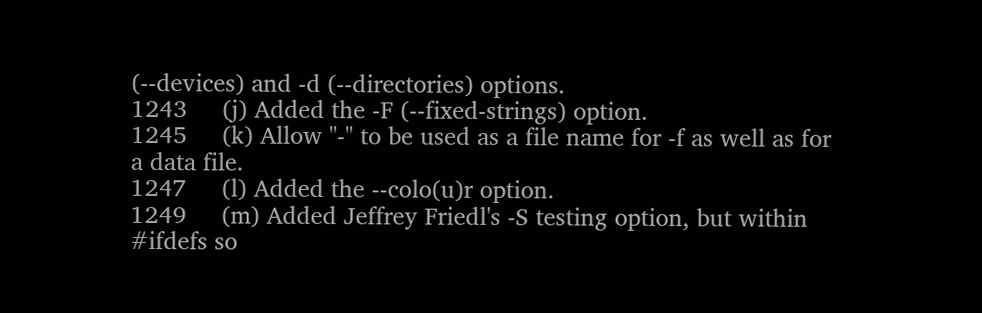(--devices) and -d (--directories) options.
1243     (j) Added the -F (--fixed-strings) option.
1245     (k) Allow "-" to be used as a file name for -f as well as for a data file.
1247     (l) Added the --colo(u)r option.
1249     (m) Added Jeffrey Friedl's -S testing option, but within #ifdefs so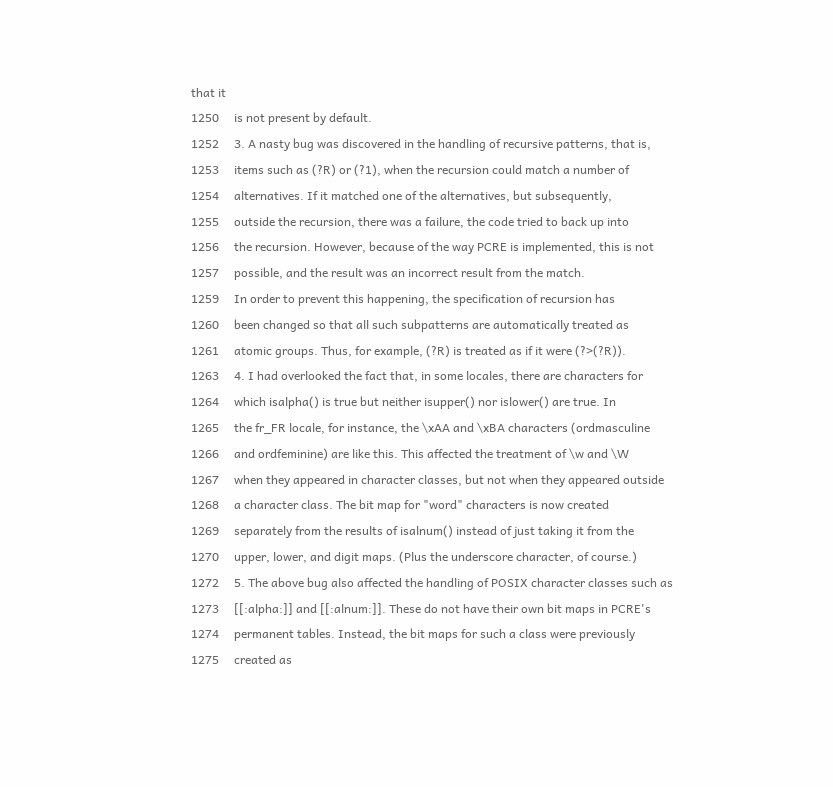that it
1250     is not present by default.
1252     3. A nasty bug was discovered in the handling of recursive patterns, that is,
1253     items such as (?R) or (?1), when the recursion could match a number of
1254     alternatives. If it matched one of the alternatives, but subsequently,
1255     outside the recursion, there was a failure, the code tried to back up into
1256     the recursion. However, because of the way PCRE is implemented, this is not
1257     possible, and the result was an incorrect result from the match.
1259     In order to prevent this happening, the specification of recursion has
1260     been changed so that all such subpatterns are automatically treated as
1261     atomic groups. Thus, for example, (?R) is treated as if it were (?>(?R)).
1263     4. I had overlooked the fact that, in some locales, there are characters for
1264     which isalpha() is true but neither isupper() nor islower() are true. In
1265     the fr_FR locale, for instance, the \xAA and \xBA characters (ordmasculine
1266     and ordfeminine) are like this. This affected the treatment of \w and \W
1267     when they appeared in character classes, but not when they appeared outside
1268     a character class. The bit map for "word" characters is now created
1269     separately from the results of isalnum() instead of just taking it from the
1270     upper, lower, and digit maps. (Plus the underscore character, of course.)
1272     5. The above bug also affected the handling of POSIX character classes such as
1273     [[:alpha:]] and [[:alnum:]]. These do not have their own bit maps in PCRE's
1274     permanent tables. Instead, the bit maps for such a class were previously
1275     created as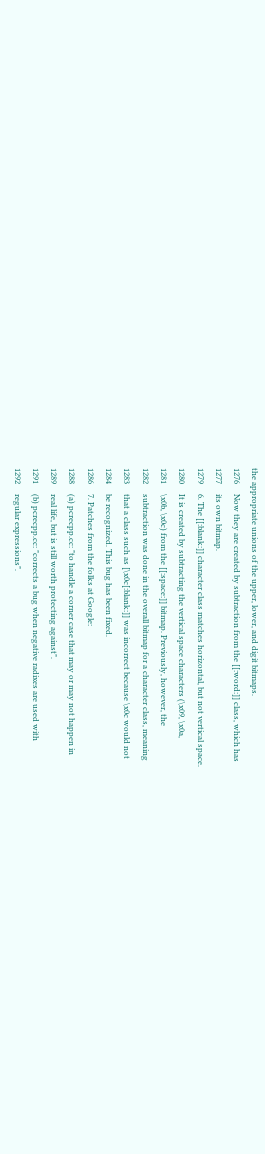the appropriate unions of the upper, lower, and digit bitmaps.
1276     Now they are created by subtraction from the [[:word:]] class, which has
1277     its own bitmap.
1279     6. The [[:blank:]] character class matches horizontal, but not vertical space.
1280     It is created by subtracting the vertical space characters (\x09, \x0a,
1281     \x0b, \x0c) from the [[:space:]] bitmap. Previously, however, the
1282     subtraction was done in the overall bitmap for a character class, meaning
1283     that a class such as [\x0c[:blank:]] was incorrect because \x0c would not
1284     be recognized. This bug has been fixed.
1286     7. Patches from the folks at Google:
1288     (a) pcrecpp.cc: "to handle a corner case that may or may not happen in
1289     real life, but is still worth protecting against".
1291     (b) pcrecpp.cc: "corrects a bug when negative radixes are used with
1292     regular expressions".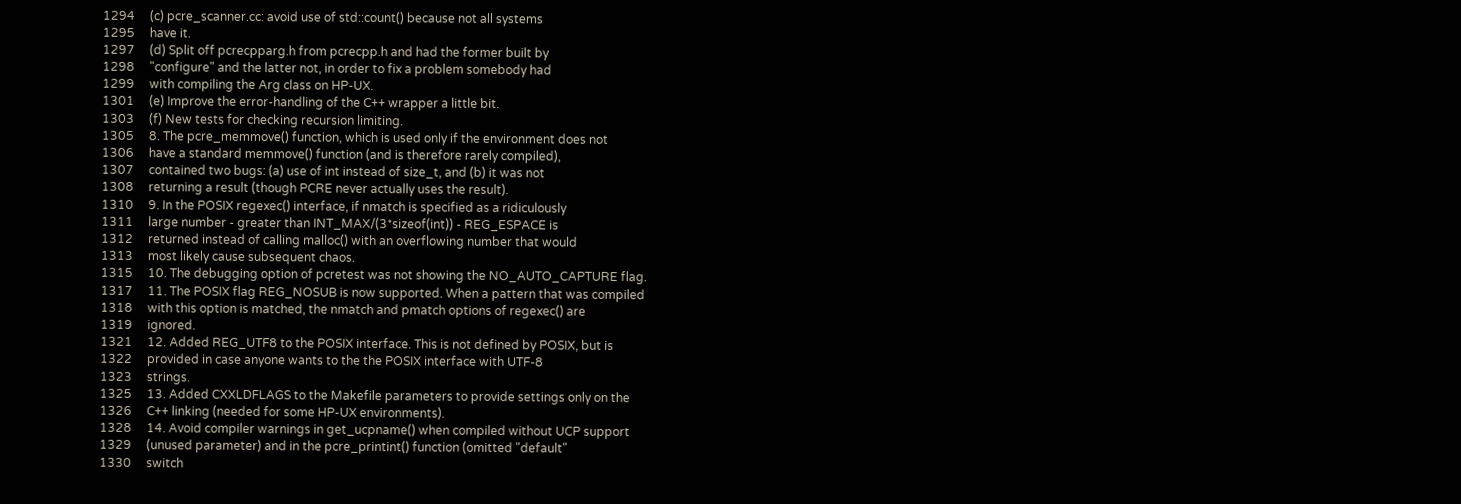1294     (c) pcre_scanner.cc: avoid use of std::count() because not all systems
1295     have it.
1297     (d) Split off pcrecpparg.h from pcrecpp.h and had the former built by
1298     "configure" and the latter not, in order to fix a problem somebody had
1299     with compiling the Arg class on HP-UX.
1301     (e) Improve the error-handling of the C++ wrapper a little bit.
1303     (f) New tests for checking recursion limiting.
1305     8. The pcre_memmove() function, which is used only if the environment does not
1306     have a standard memmove() function (and is therefore rarely compiled),
1307     contained two bugs: (a) use of int instead of size_t, and (b) it was not
1308     returning a result (though PCRE never actually uses the result).
1310     9. In the POSIX regexec() interface, if nmatch is specified as a ridiculously
1311     large number - greater than INT_MAX/(3*sizeof(int)) - REG_ESPACE is
1312     returned instead of calling malloc() with an overflowing number that would
1313     most likely cause subsequent chaos.
1315     10. The debugging option of pcretest was not showing the NO_AUTO_CAPTURE flag.
1317     11. The POSIX flag REG_NOSUB is now supported. When a pattern that was compiled
1318     with this option is matched, the nmatch and pmatch options of regexec() are
1319     ignored.
1321     12. Added REG_UTF8 to the POSIX interface. This is not defined by POSIX, but is
1322     provided in case anyone wants to the the POSIX interface with UTF-8
1323     strings.
1325     13. Added CXXLDFLAGS to the Makefile parameters to provide settings only on the
1326     C++ linking (needed for some HP-UX environments).
1328     14. Avoid compiler warnings in get_ucpname() when compiled without UCP support
1329     (unused parameter) and in the pcre_printint() function (omitted "default"
1330     switch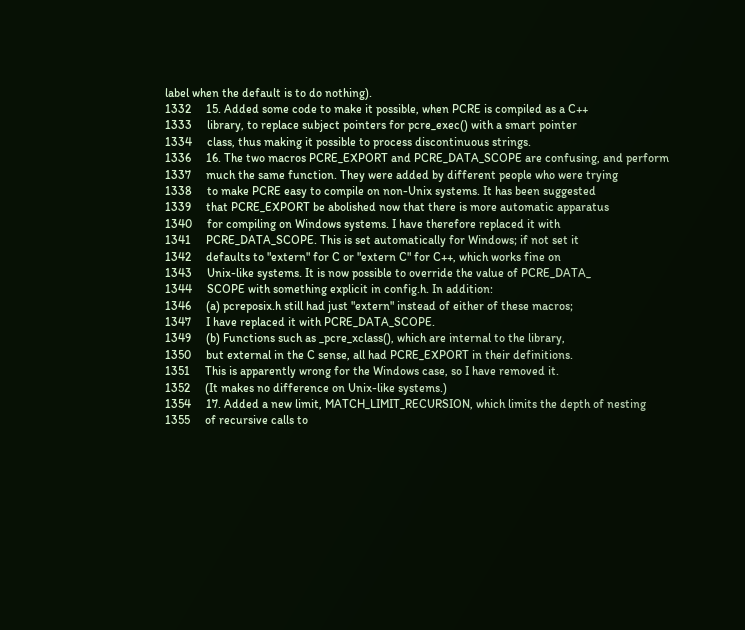label when the default is to do nothing).
1332     15. Added some code to make it possible, when PCRE is compiled as a C++
1333     library, to replace subject pointers for pcre_exec() with a smart pointer
1334     class, thus making it possible to process discontinuous strings.
1336     16. The two macros PCRE_EXPORT and PCRE_DATA_SCOPE are confusing, and perform
1337     much the same function. They were added by different people who were trying
1338     to make PCRE easy to compile on non-Unix systems. It has been suggested
1339     that PCRE_EXPORT be abolished now that there is more automatic apparatus
1340     for compiling on Windows systems. I have therefore replaced it with
1341     PCRE_DATA_SCOPE. This is set automatically for Windows; if not set it
1342     defaults to "extern" for C or "extern C" for C++, which works fine on
1343     Unix-like systems. It is now possible to override the value of PCRE_DATA_
1344     SCOPE with something explicit in config.h. In addition:
1346     (a) pcreposix.h still had just "extern" instead of either of these macros;
1347     I have replaced it with PCRE_DATA_SCOPE.
1349     (b) Functions such as _pcre_xclass(), which are internal to the library,
1350     but external in the C sense, all had PCRE_EXPORT in their definitions.
1351     This is apparently wrong for the Windows case, so I have removed it.
1352     (It makes no difference on Unix-like systems.)
1354     17. Added a new limit, MATCH_LIMIT_RECURSION, which limits the depth of nesting
1355     of recursive calls to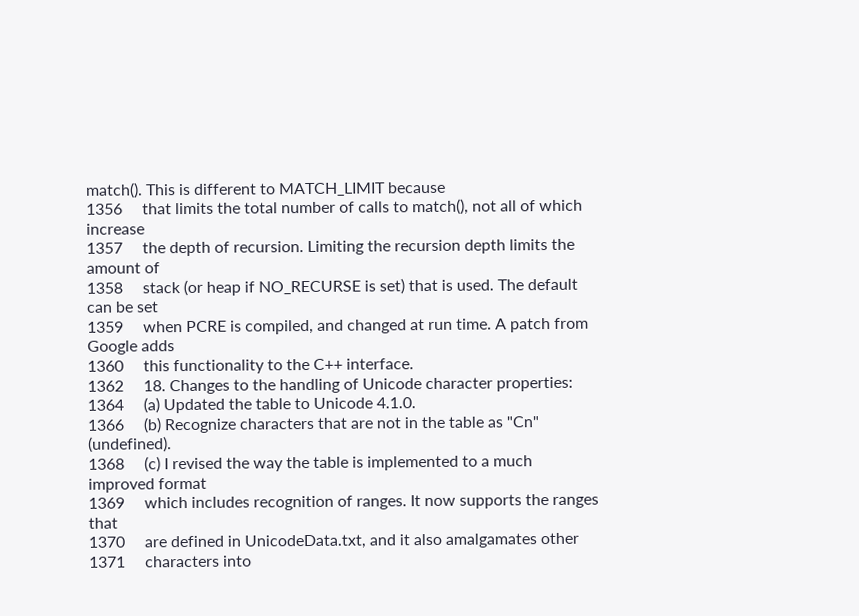match(). This is different to MATCH_LIMIT because
1356     that limits the total number of calls to match(), not all of which increase
1357     the depth of recursion. Limiting the recursion depth limits the amount of
1358     stack (or heap if NO_RECURSE is set) that is used. The default can be set
1359     when PCRE is compiled, and changed at run time. A patch from Google adds
1360     this functionality to the C++ interface.
1362     18. Changes to the handling of Unicode character properties:
1364     (a) Updated the table to Unicode 4.1.0.
1366     (b) Recognize characters that are not in the table as "Cn" (undefined).
1368     (c) I revised the way the table is implemented to a much improved format
1369     which includes recognition of ranges. It now supports the ranges that
1370     are defined in UnicodeData.txt, and it also amalgamates other
1371     characters into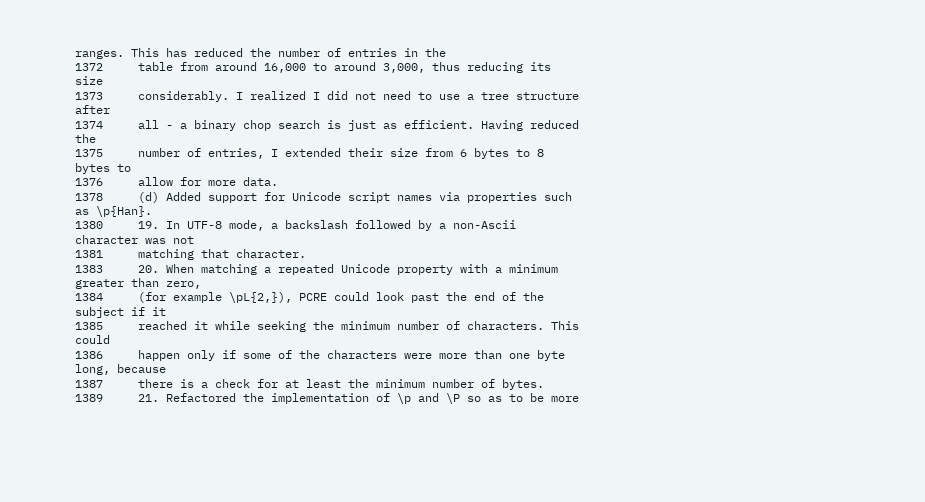ranges. This has reduced the number of entries in the
1372     table from around 16,000 to around 3,000, thus reducing its size
1373     considerably. I realized I did not need to use a tree structure after
1374     all - a binary chop search is just as efficient. Having reduced the
1375     number of entries, I extended their size from 6 bytes to 8 bytes to
1376     allow for more data.
1378     (d) Added support for Unicode script names via properties such as \p{Han}.
1380     19. In UTF-8 mode, a backslash followed by a non-Ascii character was not
1381     matching that character.
1383     20. When matching a repeated Unicode property with a minimum greater than zero,
1384     (for example \pL{2,}), PCRE could look past the end of the subject if it
1385     reached it while seeking the minimum number of characters. This could
1386     happen only if some of the characters were more than one byte long, because
1387     there is a check for at least the minimum number of bytes.
1389     21. Refactored the implementation of \p and \P so as to be more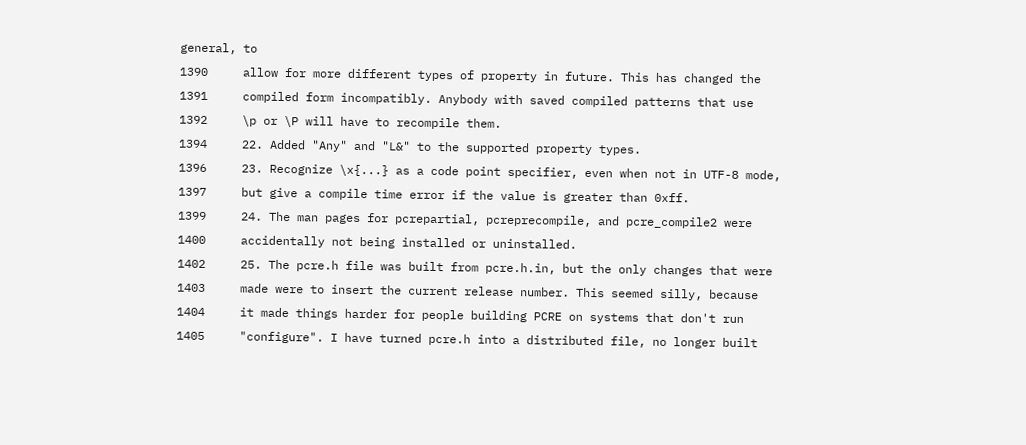general, to
1390     allow for more different types of property in future. This has changed the
1391     compiled form incompatibly. Anybody with saved compiled patterns that use
1392     \p or \P will have to recompile them.
1394     22. Added "Any" and "L&" to the supported property types.
1396     23. Recognize \x{...} as a code point specifier, even when not in UTF-8 mode,
1397     but give a compile time error if the value is greater than 0xff.
1399     24. The man pages for pcrepartial, pcreprecompile, and pcre_compile2 were
1400     accidentally not being installed or uninstalled.
1402     25. The pcre.h file was built from pcre.h.in, but the only changes that were
1403     made were to insert the current release number. This seemed silly, because
1404     it made things harder for people building PCRE on systems that don't run
1405     "configure". I have turned pcre.h into a distributed file, no longer built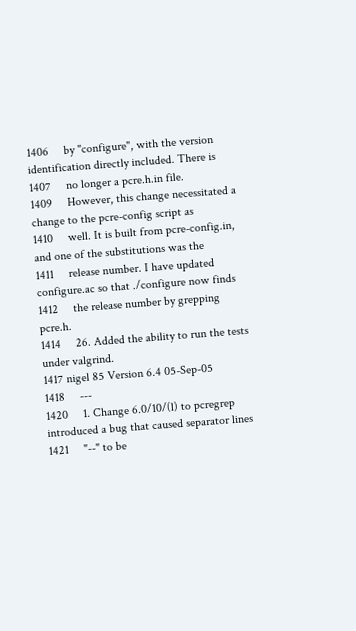1406     by "configure", with the version identification directly included. There is
1407     no longer a pcre.h.in file.
1409     However, this change necessitated a change to the pcre-config script as
1410     well. It is built from pcre-config.in, and one of the substitutions was the
1411     release number. I have updated configure.ac so that ./configure now finds
1412     the release number by grepping pcre.h.
1414     26. Added the ability to run the tests under valgrind.
1417 nigel 85 Version 6.4 05-Sep-05
1418     ---
1420     1. Change 6.0/10/(l) to pcregrep introduced a bug that caused separator lines
1421     "--" to be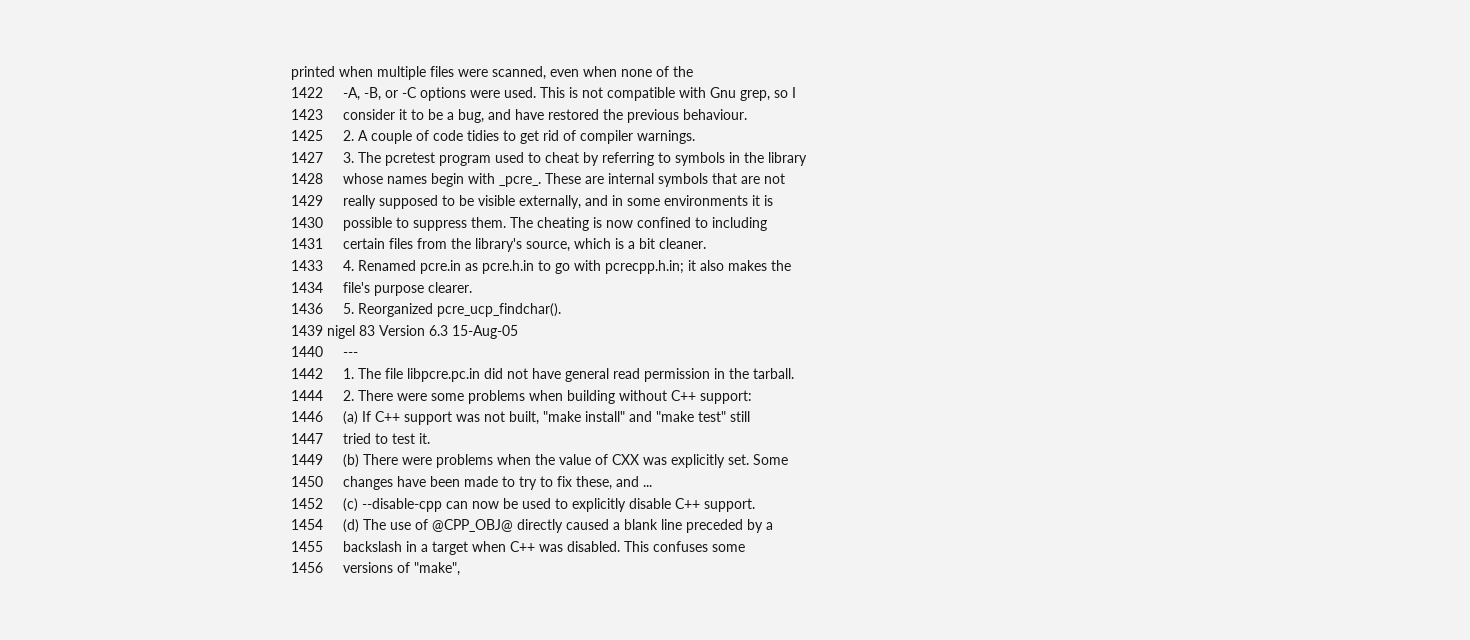printed when multiple files were scanned, even when none of the
1422     -A, -B, or -C options were used. This is not compatible with Gnu grep, so I
1423     consider it to be a bug, and have restored the previous behaviour.
1425     2. A couple of code tidies to get rid of compiler warnings.
1427     3. The pcretest program used to cheat by referring to symbols in the library
1428     whose names begin with _pcre_. These are internal symbols that are not
1429     really supposed to be visible externally, and in some environments it is
1430     possible to suppress them. The cheating is now confined to including
1431     certain files from the library's source, which is a bit cleaner.
1433     4. Renamed pcre.in as pcre.h.in to go with pcrecpp.h.in; it also makes the
1434     file's purpose clearer.
1436     5. Reorganized pcre_ucp_findchar().
1439 nigel 83 Version 6.3 15-Aug-05
1440     ---
1442     1. The file libpcre.pc.in did not have general read permission in the tarball.
1444     2. There were some problems when building without C++ support:
1446     (a) If C++ support was not built, "make install" and "make test" still
1447     tried to test it.
1449     (b) There were problems when the value of CXX was explicitly set. Some
1450     changes have been made to try to fix these, and ...
1452     (c) --disable-cpp can now be used to explicitly disable C++ support.
1454     (d) The use of @CPP_OBJ@ directly caused a blank line preceded by a
1455     backslash in a target when C++ was disabled. This confuses some
1456     versions of "make",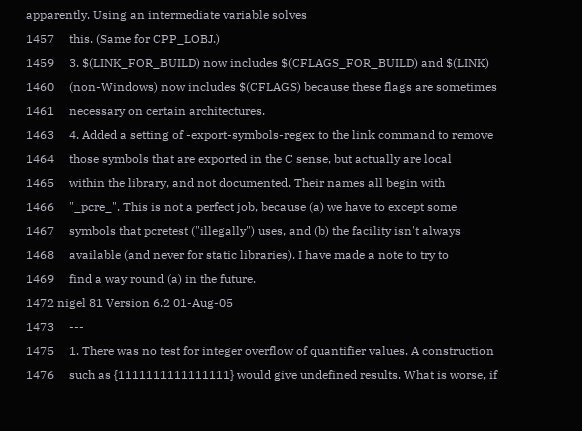apparently. Using an intermediate variable solves
1457     this. (Same for CPP_LOBJ.)
1459     3. $(LINK_FOR_BUILD) now includes $(CFLAGS_FOR_BUILD) and $(LINK)
1460     (non-Windows) now includes $(CFLAGS) because these flags are sometimes
1461     necessary on certain architectures.
1463     4. Added a setting of -export-symbols-regex to the link command to remove
1464     those symbols that are exported in the C sense, but actually are local
1465     within the library, and not documented. Their names all begin with
1466     "_pcre_". This is not a perfect job, because (a) we have to except some
1467     symbols that pcretest ("illegally") uses, and (b) the facility isn't always
1468     available (and never for static libraries). I have made a note to try to
1469     find a way round (a) in the future.
1472 nigel 81 Version 6.2 01-Aug-05
1473     ---
1475     1. There was no test for integer overflow of quantifier values. A construction
1476     such as {1111111111111111} would give undefined results. What is worse, if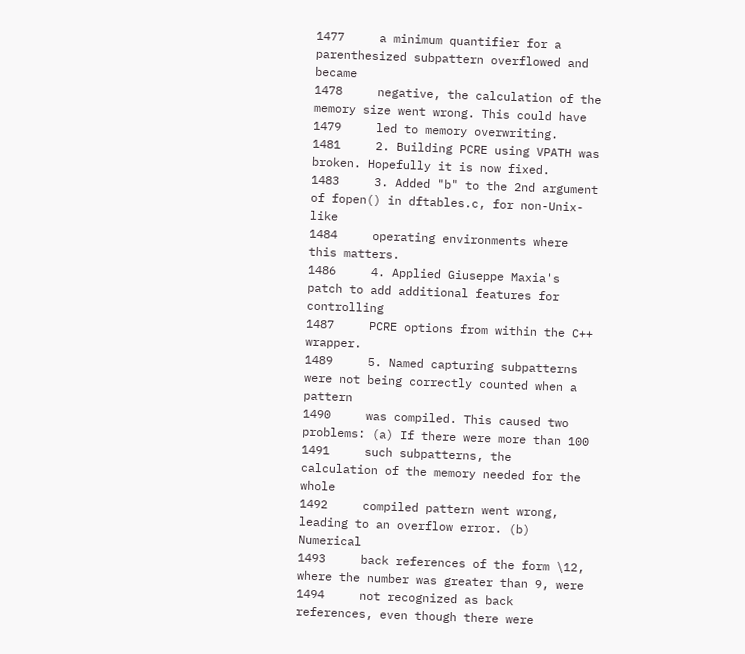1477     a minimum quantifier for a parenthesized subpattern overflowed and became
1478     negative, the calculation of the memory size went wrong. This could have
1479     led to memory overwriting.
1481     2. Building PCRE using VPATH was broken. Hopefully it is now fixed.
1483     3. Added "b" to the 2nd argument of fopen() in dftables.c, for non-Unix-like
1484     operating environments where this matters.
1486     4. Applied Giuseppe Maxia's patch to add additional features for controlling
1487     PCRE options from within the C++ wrapper.
1489     5. Named capturing subpatterns were not being correctly counted when a pattern
1490     was compiled. This caused two problems: (a) If there were more than 100
1491     such subpatterns, the calculation of the memory needed for the whole
1492     compiled pattern went wrong, leading to an overflow error. (b) Numerical
1493     back references of the form \12, where the number was greater than 9, were
1494     not recognized as back references, even though there were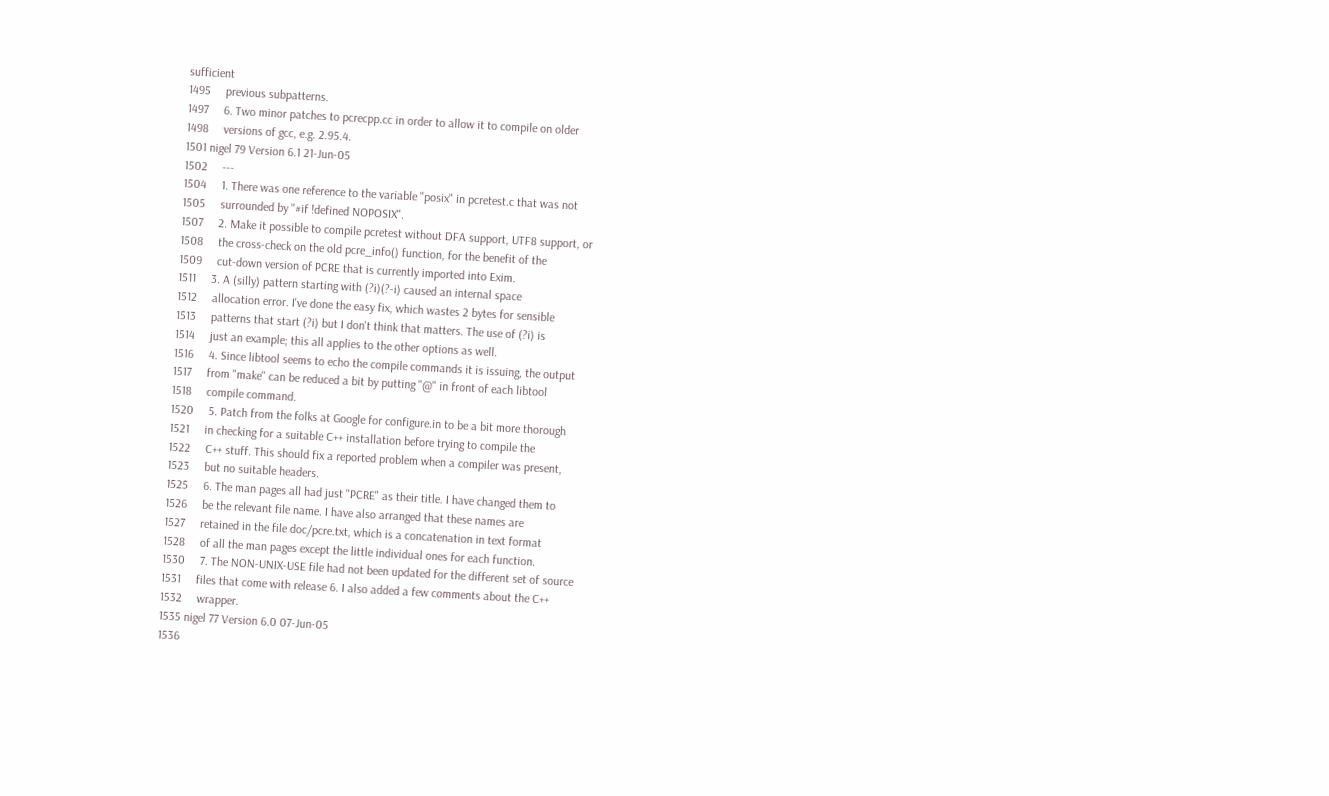sufficient
1495     previous subpatterns.
1497     6. Two minor patches to pcrecpp.cc in order to allow it to compile on older
1498     versions of gcc, e.g. 2.95.4.
1501 nigel 79 Version 6.1 21-Jun-05
1502     ---
1504     1. There was one reference to the variable "posix" in pcretest.c that was not
1505     surrounded by "#if !defined NOPOSIX".
1507     2. Make it possible to compile pcretest without DFA support, UTF8 support, or
1508     the cross-check on the old pcre_info() function, for the benefit of the
1509     cut-down version of PCRE that is currently imported into Exim.
1511     3. A (silly) pattern starting with (?i)(?-i) caused an internal space
1512     allocation error. I've done the easy fix, which wastes 2 bytes for sensible
1513     patterns that start (?i) but I don't think that matters. The use of (?i) is
1514     just an example; this all applies to the other options as well.
1516     4. Since libtool seems to echo the compile commands it is issuing, the output
1517     from "make" can be reduced a bit by putting "@" in front of each libtool
1518     compile command.
1520     5. Patch from the folks at Google for configure.in to be a bit more thorough
1521     in checking for a suitable C++ installation before trying to compile the
1522     C++ stuff. This should fix a reported problem when a compiler was present,
1523     but no suitable headers.
1525     6. The man pages all had just "PCRE" as their title. I have changed them to
1526     be the relevant file name. I have also arranged that these names are
1527     retained in the file doc/pcre.txt, which is a concatenation in text format
1528     of all the man pages except the little individual ones for each function.
1530     7. The NON-UNIX-USE file had not been updated for the different set of source
1531     files that come with release 6. I also added a few comments about the C++
1532     wrapper.
1535 nigel 77 Version 6.0 07-Jun-05
1536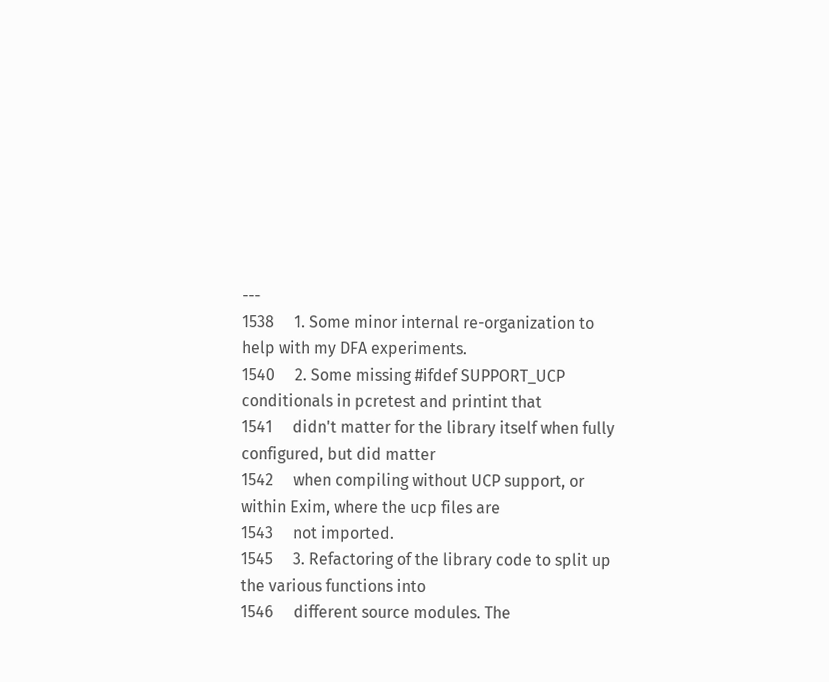---
1538     1. Some minor internal re-organization to help with my DFA experiments.
1540     2. Some missing #ifdef SUPPORT_UCP conditionals in pcretest and printint that
1541     didn't matter for the library itself when fully configured, but did matter
1542     when compiling without UCP support, or within Exim, where the ucp files are
1543     not imported.
1545     3. Refactoring of the library code to split up the various functions into
1546     different source modules. The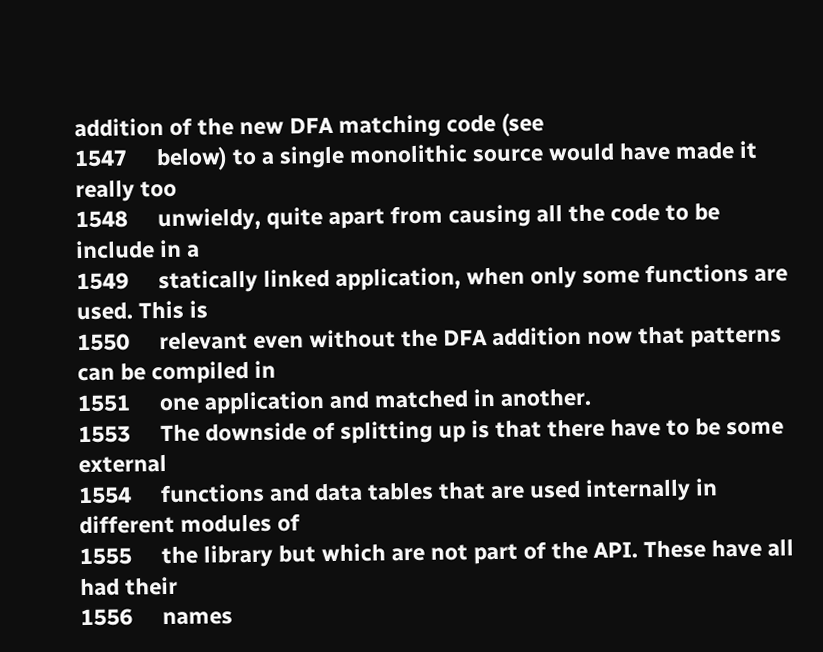addition of the new DFA matching code (see
1547     below) to a single monolithic source would have made it really too
1548     unwieldy, quite apart from causing all the code to be include in a
1549     statically linked application, when only some functions are used. This is
1550     relevant even without the DFA addition now that patterns can be compiled in
1551     one application and matched in another.
1553     The downside of splitting up is that there have to be some external
1554     functions and data tables that are used internally in different modules of
1555     the library but which are not part of the API. These have all had their
1556     names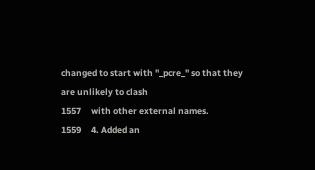changed to start with "_pcre_" so that they are unlikely to clash
1557     with other external names.
1559     4. Added an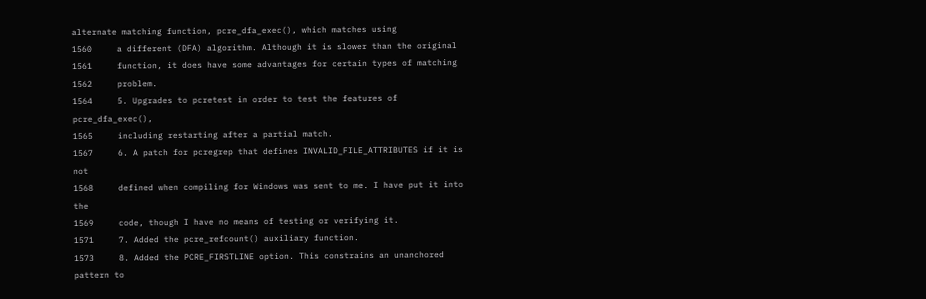alternate matching function, pcre_dfa_exec(), which matches using
1560     a different (DFA) algorithm. Although it is slower than the original
1561     function, it does have some advantages for certain types of matching
1562     problem.
1564     5. Upgrades to pcretest in order to test the features of pcre_dfa_exec(),
1565     including restarting after a partial match.
1567     6. A patch for pcregrep that defines INVALID_FILE_ATTRIBUTES if it is not
1568     defined when compiling for Windows was sent to me. I have put it into the
1569     code, though I have no means of testing or verifying it.
1571     7. Added the pcre_refcount() auxiliary function.
1573     8. Added the PCRE_FIRSTLINE option. This constrains an unanchored pattern to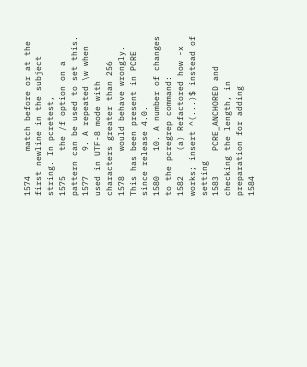1574     match before or at the first newline in the subject string. In pcretest,
1575     the /f option on a pattern can be used to set this.
1577     9. A repeated \w when used in UTF-8 mode with characters greater than 256
1578     would behave wrongly. This has been present in PCRE since release 4.0.
1580     10. A number of changes to the pcregrep command:
1582     (a) Refactored how -x works; insert ^(...)$ instead of setting
1583     PCRE_ANCHORED and checking the length, in preparation for adding
1584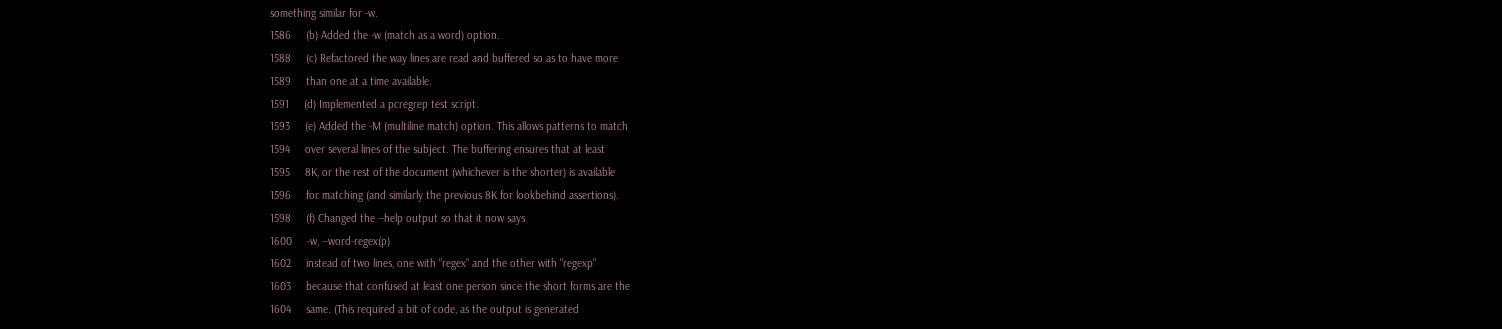something similar for -w.
1586     (b) Added the -w (match as a word) option.
1588     (c) Refactored the way lines are read and buffered so as to have more
1589     than one at a time available.
1591     (d) Implemented a pcregrep test script.
1593     (e) Added the -M (multiline match) option. This allows patterns to match
1594     over several lines of the subject. The buffering ensures that at least
1595     8K, or the rest of the document (whichever is the shorter) is available
1596     for matching (and similarly the previous 8K for lookbehind assertions).
1598     (f) Changed the --help output so that it now says
1600     -w, --word-regex(p)
1602     instead of two lines, one with "regex" and the other with "regexp"
1603     because that confused at least one person since the short forms are the
1604     same. (This required a bit of code, as the output is generated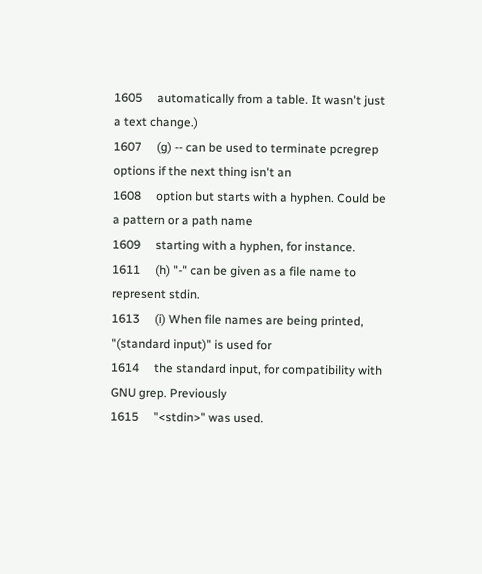1605     automatically from a table. It wasn't just a text change.)
1607     (g) -- can be used to terminate pcregrep options if the next thing isn't an
1608     option but starts with a hyphen. Could be a pattern or a path name
1609     starting with a hyphen, for instance.
1611     (h) "-" can be given as a file name to represent stdin.
1613     (i) When file names are being printed, "(standard input)" is used for
1614     the standard input, for compatibility with GNU grep. Previously
1615     "<stdin>" was used.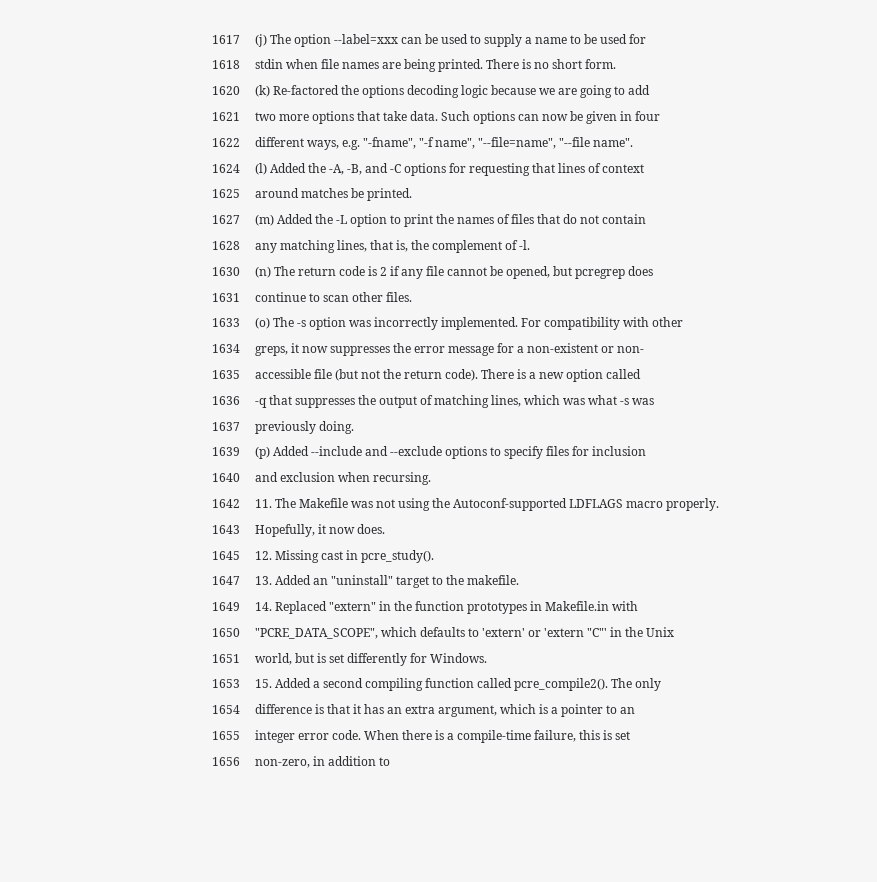1617     (j) The option --label=xxx can be used to supply a name to be used for
1618     stdin when file names are being printed. There is no short form.
1620     (k) Re-factored the options decoding logic because we are going to add
1621     two more options that take data. Such options can now be given in four
1622     different ways, e.g. "-fname", "-f name", "--file=name", "--file name".
1624     (l) Added the -A, -B, and -C options for requesting that lines of context
1625     around matches be printed.
1627     (m) Added the -L option to print the names of files that do not contain
1628     any matching lines, that is, the complement of -l.
1630     (n) The return code is 2 if any file cannot be opened, but pcregrep does
1631     continue to scan other files.
1633     (o) The -s option was incorrectly implemented. For compatibility with other
1634     greps, it now suppresses the error message for a non-existent or non-
1635     accessible file (but not the return code). There is a new option called
1636     -q that suppresses the output of matching lines, which was what -s was
1637     previously doing.
1639     (p) Added --include and --exclude options to specify files for inclusion
1640     and exclusion when recursing.
1642     11. The Makefile was not using the Autoconf-supported LDFLAGS macro properly.
1643     Hopefully, it now does.
1645     12. Missing cast in pcre_study().
1647     13. Added an "uninstall" target to the makefile.
1649     14. Replaced "extern" in the function prototypes in Makefile.in with
1650     "PCRE_DATA_SCOPE", which defaults to 'extern' or 'extern "C"' in the Unix
1651     world, but is set differently for Windows.
1653     15. Added a second compiling function called pcre_compile2(). The only
1654     difference is that it has an extra argument, which is a pointer to an
1655     integer error code. When there is a compile-time failure, this is set
1656     non-zero, in addition to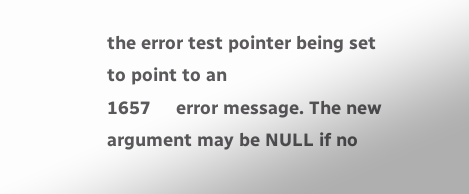the error test pointer being set to point to an
1657     error message. The new argument may be NULL if no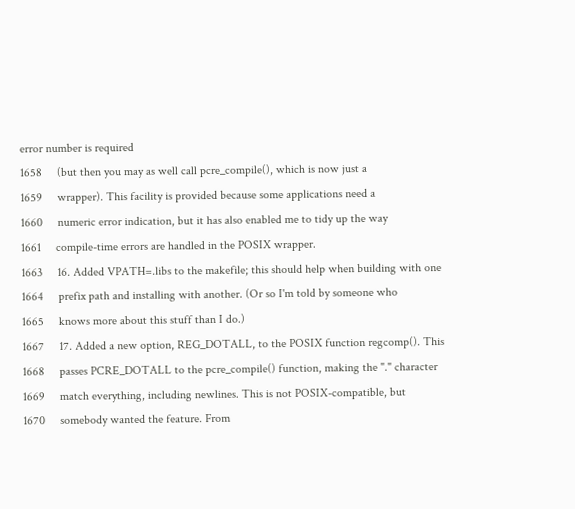error number is required
1658     (but then you may as well call pcre_compile(), which is now just a
1659     wrapper). This facility is provided because some applications need a
1660     numeric error indication, but it has also enabled me to tidy up the way
1661     compile-time errors are handled in the POSIX wrapper.
1663     16. Added VPATH=.libs to the makefile; this should help when building with one
1664     prefix path and installing with another. (Or so I'm told by someone who
1665     knows more about this stuff than I do.)
1667     17. Added a new option, REG_DOTALL, to the POSIX function regcomp(). This
1668     passes PCRE_DOTALL to the pcre_compile() function, making the "." character
1669     match everything, including newlines. This is not POSIX-compatible, but
1670     somebody wanted the feature. From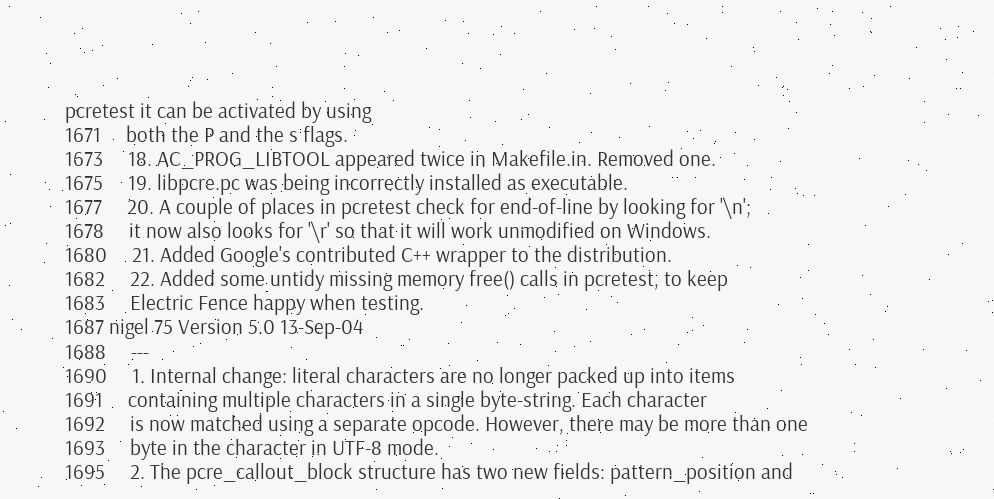pcretest it can be activated by using
1671     both the P and the s flags.
1673     18. AC_PROG_LIBTOOL appeared twice in Makefile.in. Removed one.
1675     19. libpcre.pc was being incorrectly installed as executable.
1677     20. A couple of places in pcretest check for end-of-line by looking for '\n';
1678     it now also looks for '\r' so that it will work unmodified on Windows.
1680     21. Added Google's contributed C++ wrapper to the distribution.
1682     22. Added some untidy missing memory free() calls in pcretest, to keep
1683     Electric Fence happy when testing.
1687 nigel 75 Version 5.0 13-Sep-04
1688     ---
1690     1. Internal change: literal characters are no longer packed up into items
1691     containing multiple characters in a single byte-string. Each character
1692     is now matched using a separate opcode. However, there may be more than one
1693     byte in the character in UTF-8 mode.
1695     2. The pcre_callout_block structure has two new fields: pattern_position and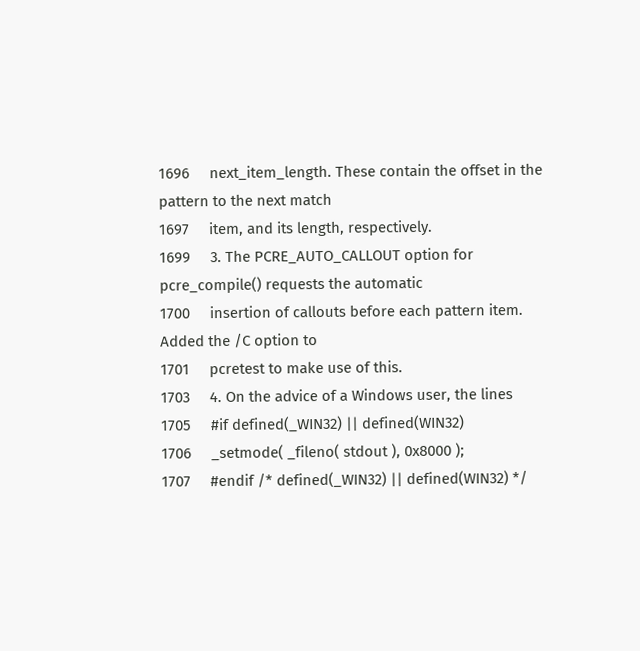1696     next_item_length. These contain the offset in the pattern to the next match
1697     item, and its length, respectively.
1699     3. The PCRE_AUTO_CALLOUT option for pcre_compile() requests the automatic
1700     insertion of callouts before each pattern item. Added the /C option to
1701     pcretest to make use of this.
1703     4. On the advice of a Windows user, the lines
1705     #if defined(_WIN32) || defined(WIN32)
1706     _setmode( _fileno( stdout ), 0x8000 );
1707     #endif /* defined(_WIN32) || defined(WIN32) */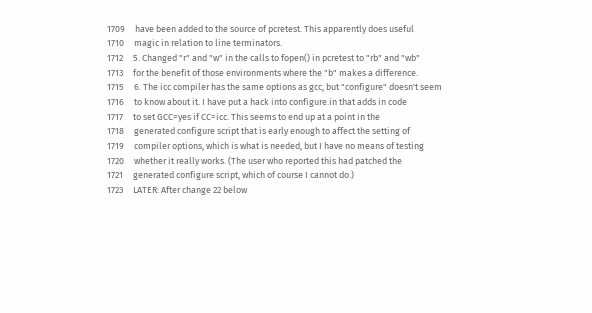1709     have been added to the source of pcretest. This apparently does useful
1710     magic in relation to line terminators.
1712     5. Changed "r" and "w" in the calls to fopen() in pcretest to "rb" and "wb"
1713     for the benefit of those environments where the "b" makes a difference.
1715     6. The icc compiler has the same options as gcc, but "configure" doesn't seem
1716     to know about it. I have put a hack into configure.in that adds in code
1717     to set GCC=yes if CC=icc. This seems to end up at a point in the
1718     generated configure script that is early enough to affect the setting of
1719     compiler options, which is what is needed, but I have no means of testing
1720     whether it really works. (The user who reported this had patched the
1721     generated configure script, which of course I cannot do.)
1723     LATER: After change 22 below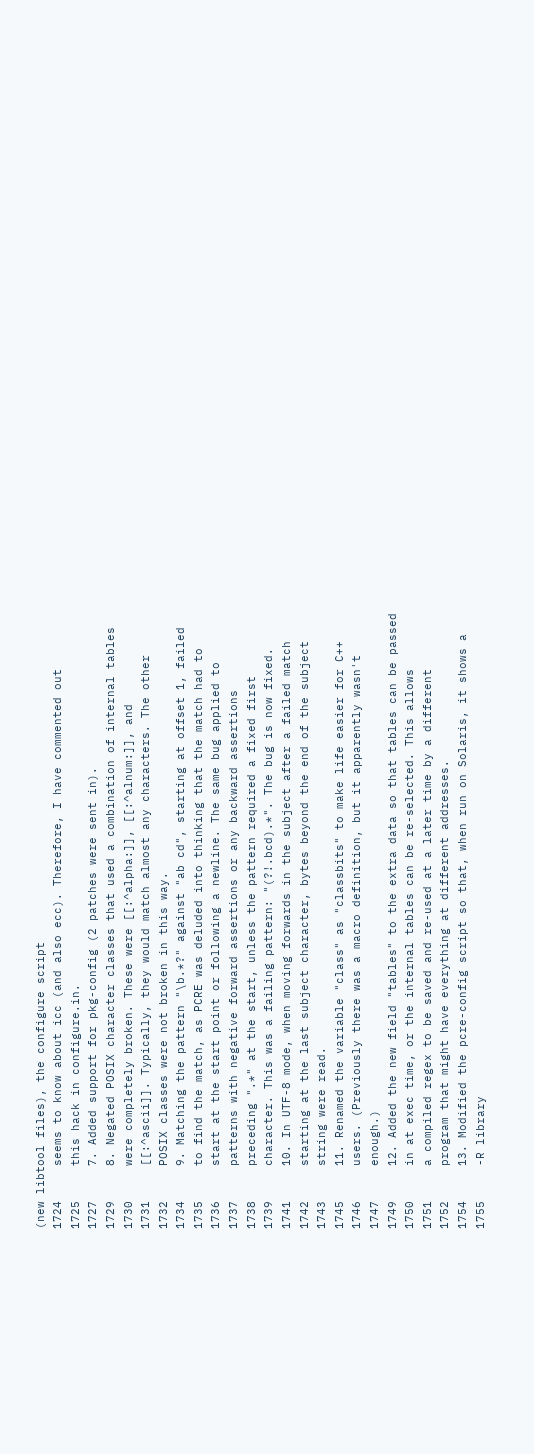(new libtool files), the configure script
1724     seems to know about icc (and also ecc). Therefore, I have commented out
1725     this hack in configure.in.
1727     7. Added support for pkg-config (2 patches were sent in).
1729     8. Negated POSIX character classes that used a combination of internal tables
1730     were completely broken. These were [[:^alpha:]], [[:^alnum:]], and
1731     [[:^ascii]]. Typically, they would match almost any characters. The other
1732     POSIX classes were not broken in this way.
1734     9. Matching the pattern "\b.*?" against "ab cd", starting at offset 1, failed
1735     to find the match, as PCRE was deluded into thinking that the match had to
1736     start at the start point or following a newline. The same bug applied to
1737     patterns with negative forward assertions or any backward assertions
1738     preceding ".*" at the start, unless the pattern required a fixed first
1739     character. This was a failing pattern: "(?!.bcd).*". The bug is now fixed.
1741     10. In UTF-8 mode, when moving forwards in the subject after a failed match
1742     starting at the last subject character, bytes beyond the end of the subject
1743     string were read.
1745     11. Renamed the variable "class" as "classbits" to make life easier for C++
1746     users. (Previously there was a macro definition, but it apparently wasn't
1747     enough.)
1749     12. Added the new field "tables" to the extra data so that tables can be passed
1750     in at exec time, or the internal tables can be re-selected. This allows
1751     a compiled regex to be saved and re-used at a later time by a different
1752     program that might have everything at different addresses.
1754     13. Modified the pcre-config script so that, when run on Solaris, it shows a
1755     -R library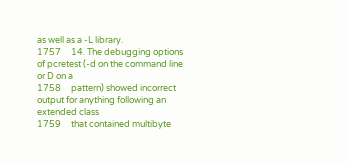as well as a -L library.
1757     14. The debugging options of pcretest (-d on the command line or D on a
1758     pattern) showed incorrect output for anything following an extended class
1759     that contained multibyte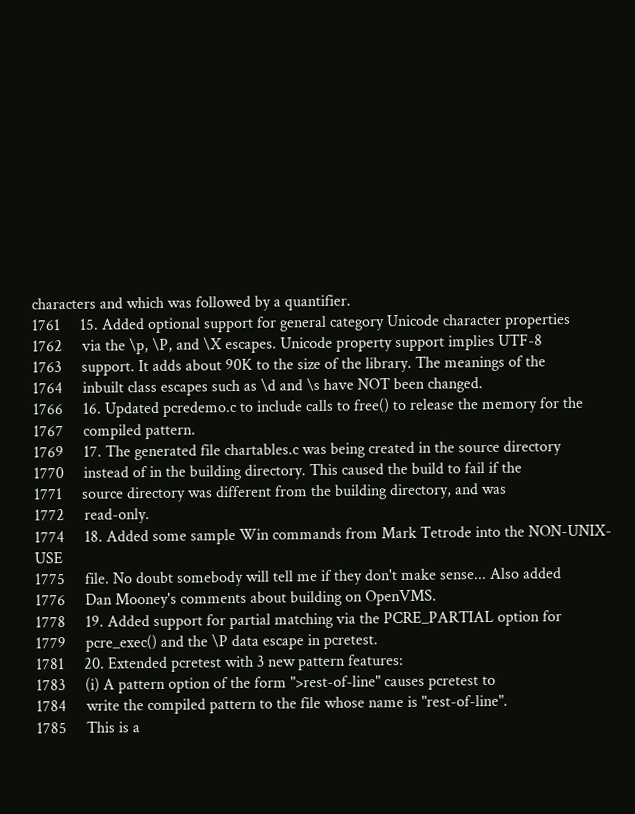characters and which was followed by a quantifier.
1761     15. Added optional support for general category Unicode character properties
1762     via the \p, \P, and \X escapes. Unicode property support implies UTF-8
1763     support. It adds about 90K to the size of the library. The meanings of the
1764     inbuilt class escapes such as \d and \s have NOT been changed.
1766     16. Updated pcredemo.c to include calls to free() to release the memory for the
1767     compiled pattern.
1769     17. The generated file chartables.c was being created in the source directory
1770     instead of in the building directory. This caused the build to fail if the
1771     source directory was different from the building directory, and was
1772     read-only.
1774     18. Added some sample Win commands from Mark Tetrode into the NON-UNIX-USE
1775     file. No doubt somebody will tell me if they don't make sense... Also added
1776     Dan Mooney's comments about building on OpenVMS.
1778     19. Added support for partial matching via the PCRE_PARTIAL option for
1779     pcre_exec() and the \P data escape in pcretest.
1781     20. Extended pcretest with 3 new pattern features:
1783     (i) A pattern option of the form ">rest-of-line" causes pcretest to
1784     write the compiled pattern to the file whose name is "rest-of-line".
1785     This is a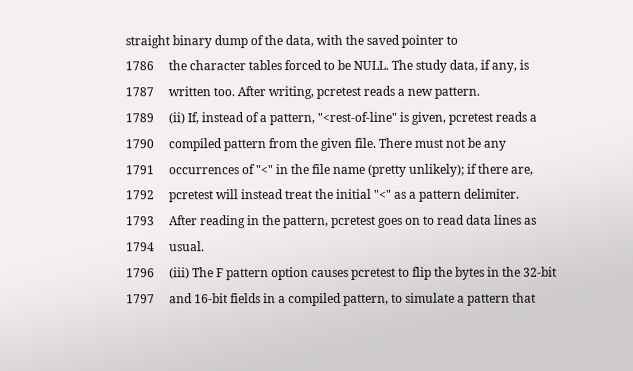straight binary dump of the data, with the saved pointer to
1786     the character tables forced to be NULL. The study data, if any, is
1787     written too. After writing, pcretest reads a new pattern.
1789     (ii) If, instead of a pattern, "<rest-of-line" is given, pcretest reads a
1790     compiled pattern from the given file. There must not be any
1791     occurrences of "<" in the file name (pretty unlikely); if there are,
1792     pcretest will instead treat the initial "<" as a pattern delimiter.
1793     After reading in the pattern, pcretest goes on to read data lines as
1794     usual.
1796     (iii) The F pattern option causes pcretest to flip the bytes in the 32-bit
1797     and 16-bit fields in a compiled pattern, to simulate a pattern that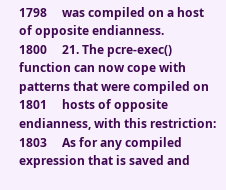1798     was compiled on a host of opposite endianness.
1800     21. The pcre-exec() function can now cope with patterns that were compiled on
1801     hosts of opposite endianness, with this restriction:
1803     As for any compiled expression that is saved and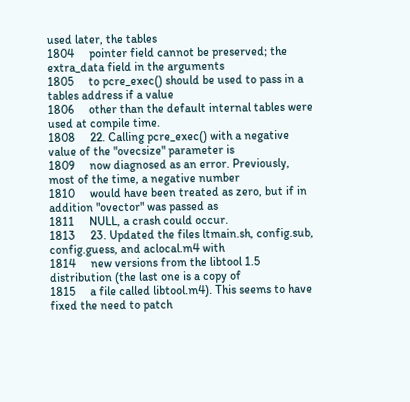used later, the tables
1804     pointer field cannot be preserved; the extra_data field in the arguments
1805     to pcre_exec() should be used to pass in a tables address if a value
1806     other than the default internal tables were used at compile time.
1808     22. Calling pcre_exec() with a negative value of the "ovecsize" parameter is
1809     now diagnosed as an error. Previously, most of the time, a negative number
1810     would have been treated as zero, but if in addition "ovector" was passed as
1811     NULL, a crash could occur.
1813     23. Updated the files ltmain.sh, config.sub, config.guess, and aclocal.m4 with
1814     new versions from the libtool 1.5 distribution (the last one is a copy of
1815     a file called libtool.m4). This seems to have fixed the need to patch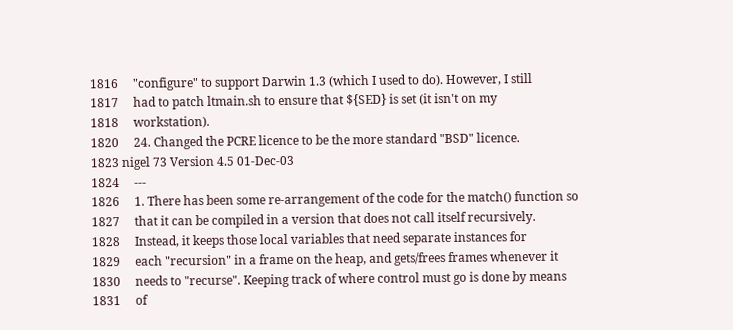1816     "configure" to support Darwin 1.3 (which I used to do). However, I still
1817     had to patch ltmain.sh to ensure that ${SED} is set (it isn't on my
1818     workstation).
1820     24. Changed the PCRE licence to be the more standard "BSD" licence.
1823 nigel 73 Version 4.5 01-Dec-03
1824     ---
1826     1. There has been some re-arrangement of the code for the match() function so
1827     that it can be compiled in a version that does not call itself recursively.
1828     Instead, it keeps those local variables that need separate instances for
1829     each "recursion" in a frame on the heap, and gets/frees frames whenever it
1830     needs to "recurse". Keeping track of where control must go is done by means
1831     of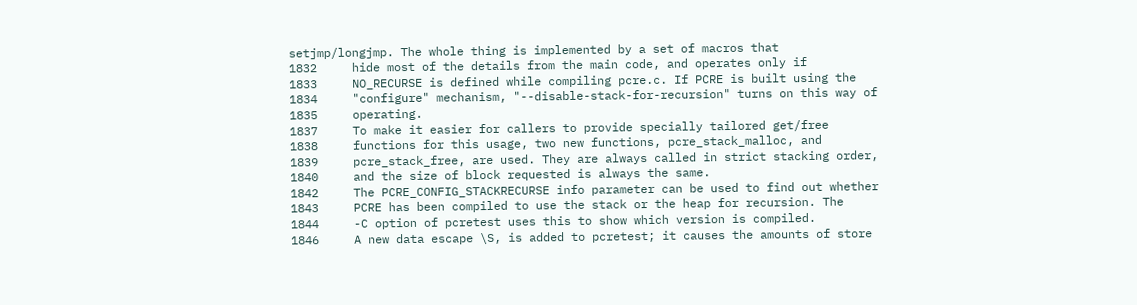setjmp/longjmp. The whole thing is implemented by a set of macros that
1832     hide most of the details from the main code, and operates only if
1833     NO_RECURSE is defined while compiling pcre.c. If PCRE is built using the
1834     "configure" mechanism, "--disable-stack-for-recursion" turns on this way of
1835     operating.
1837     To make it easier for callers to provide specially tailored get/free
1838     functions for this usage, two new functions, pcre_stack_malloc, and
1839     pcre_stack_free, are used. They are always called in strict stacking order,
1840     and the size of block requested is always the same.
1842     The PCRE_CONFIG_STACKRECURSE info parameter can be used to find out whether
1843     PCRE has been compiled to use the stack or the heap for recursion. The
1844     -C option of pcretest uses this to show which version is compiled.
1846     A new data escape \S, is added to pcretest; it causes the amounts of store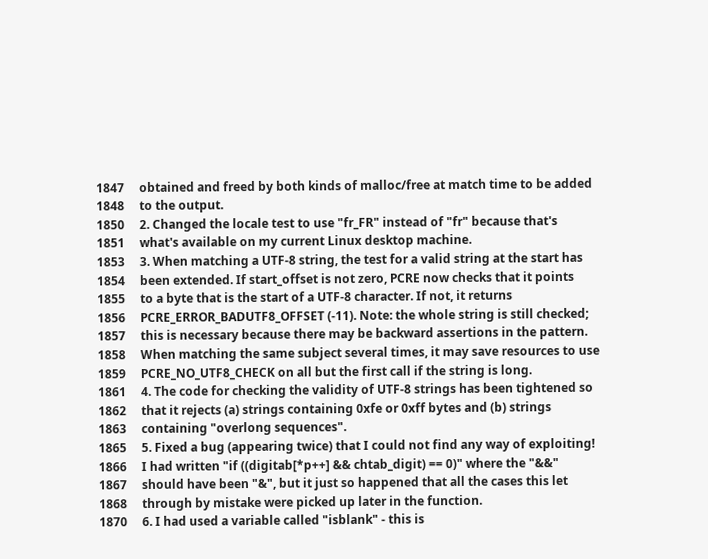1847     obtained and freed by both kinds of malloc/free at match time to be added
1848     to the output.
1850     2. Changed the locale test to use "fr_FR" instead of "fr" because that's
1851     what's available on my current Linux desktop machine.
1853     3. When matching a UTF-8 string, the test for a valid string at the start has
1854     been extended. If start_offset is not zero, PCRE now checks that it points
1855     to a byte that is the start of a UTF-8 character. If not, it returns
1856     PCRE_ERROR_BADUTF8_OFFSET (-11). Note: the whole string is still checked;
1857     this is necessary because there may be backward assertions in the pattern.
1858     When matching the same subject several times, it may save resources to use
1859     PCRE_NO_UTF8_CHECK on all but the first call if the string is long.
1861     4. The code for checking the validity of UTF-8 strings has been tightened so
1862     that it rejects (a) strings containing 0xfe or 0xff bytes and (b) strings
1863     containing "overlong sequences".
1865     5. Fixed a bug (appearing twice) that I could not find any way of exploiting!
1866     I had written "if ((digitab[*p++] && chtab_digit) == 0)" where the "&&"
1867     should have been "&", but it just so happened that all the cases this let
1868     through by mistake were picked up later in the function.
1870     6. I had used a variable called "isblank" - this is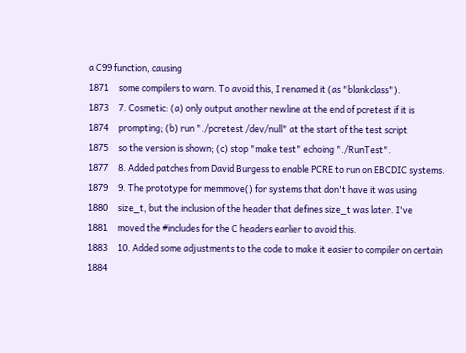a C99 function, causing
1871     some compilers to warn. To avoid this, I renamed it (as "blankclass").
1873     7. Cosmetic: (a) only output another newline at the end of pcretest if it is
1874     prompting; (b) run "./pcretest /dev/null" at the start of the test script
1875     so the version is shown; (c) stop "make test" echoing "./RunTest".
1877     8. Added patches from David Burgess to enable PCRE to run on EBCDIC systems.
1879     9. The prototype for memmove() for systems that don't have it was using
1880     size_t, but the inclusion of the header that defines size_t was later. I've
1881     moved the #includes for the C headers earlier to avoid this.
1883     10. Added some adjustments to the code to make it easier to compiler on certain
1884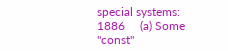special systems:
1886     (a) Some "const"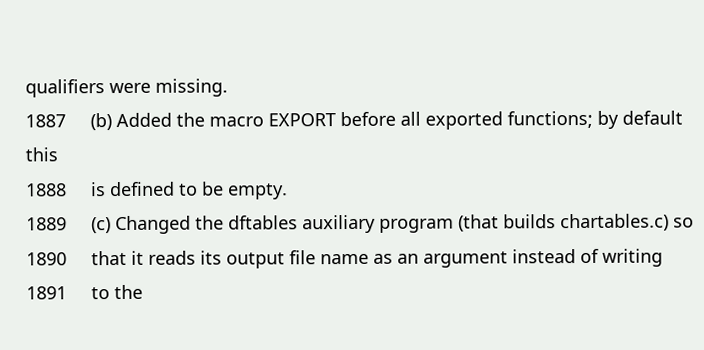qualifiers were missing.
1887     (b) Added the macro EXPORT before all exported functions; by default this
1888     is defined to be empty.
1889     (c) Changed the dftables auxiliary program (that builds chartables.c) so
1890     that it reads its output file name as an argument instead of writing
1891     to the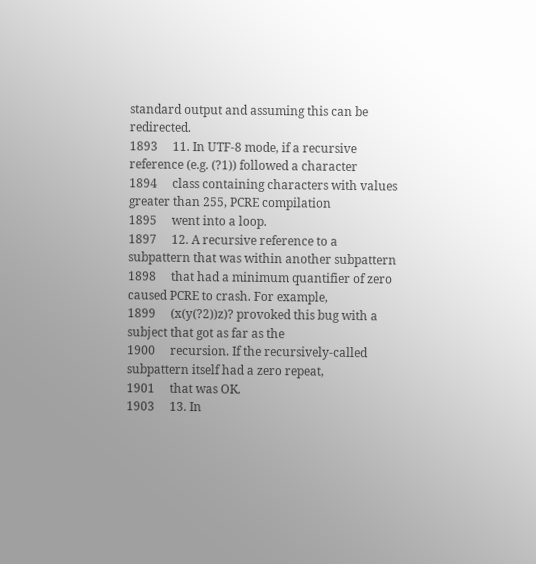standard output and assuming this can be redirected.
1893     11. In UTF-8 mode, if a recursive reference (e.g. (?1)) followed a character
1894     class containing characters with values greater than 255, PCRE compilation
1895     went into a loop.
1897     12. A recursive reference to a subpattern that was within another subpattern
1898     that had a minimum quantifier of zero caused PCRE to crash. For example,
1899     (x(y(?2))z)? provoked this bug with a subject that got as far as the
1900     recursion. If the recursively-called subpattern itself had a zero repeat,
1901     that was OK.
1903     13. In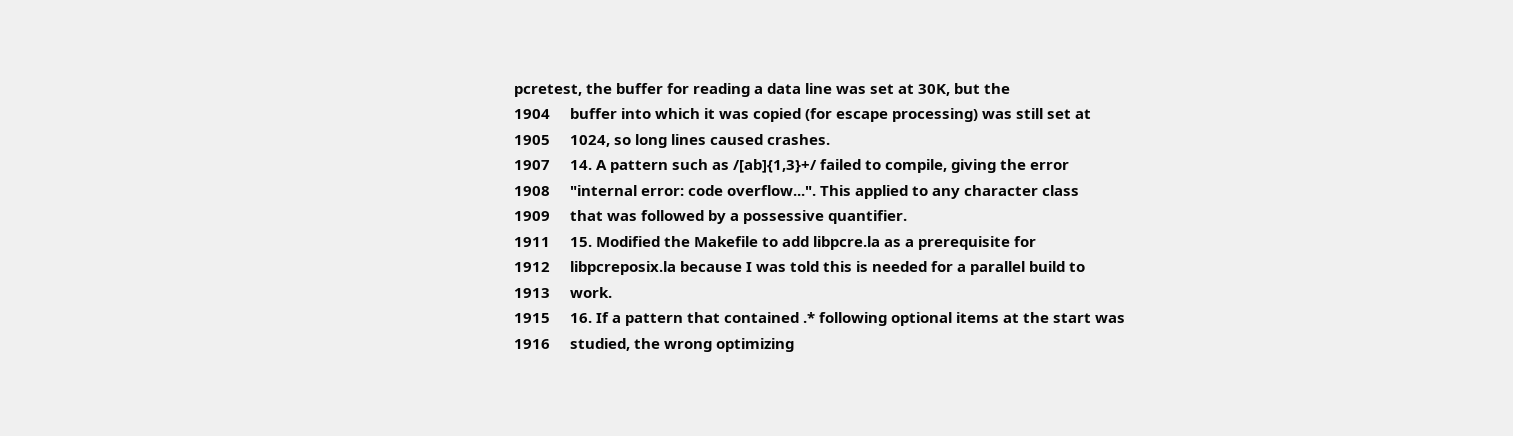pcretest, the buffer for reading a data line was set at 30K, but the
1904     buffer into which it was copied (for escape processing) was still set at
1905     1024, so long lines caused crashes.
1907     14. A pattern such as /[ab]{1,3}+/ failed to compile, giving the error
1908     "internal error: code overflow...". This applied to any character class
1909     that was followed by a possessive quantifier.
1911     15. Modified the Makefile to add libpcre.la as a prerequisite for
1912     libpcreposix.la because I was told this is needed for a parallel build to
1913     work.
1915     16. If a pattern that contained .* following optional items at the start was
1916     studied, the wrong optimizing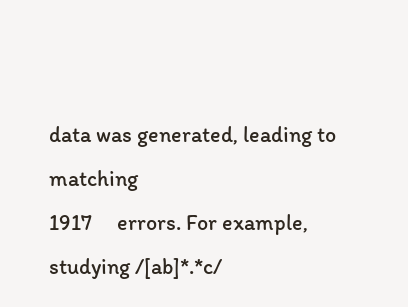data was generated, leading to matching
1917     errors. For example, studying /[ab]*.*c/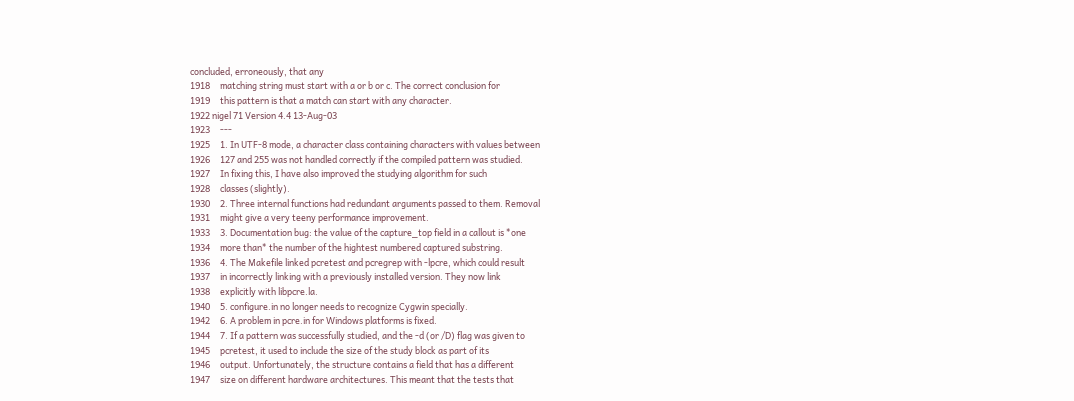concluded, erroneously, that any
1918     matching string must start with a or b or c. The correct conclusion for
1919     this pattern is that a match can start with any character.
1922 nigel 71 Version 4.4 13-Aug-03
1923     ---
1925     1. In UTF-8 mode, a character class containing characters with values between
1926     127 and 255 was not handled correctly if the compiled pattern was studied.
1927     In fixing this, I have also improved the studying algorithm for such
1928     classes (slightly).
1930     2. Three internal functions had redundant arguments passed to them. Removal
1931     might give a very teeny performance improvement.
1933     3. Documentation bug: the value of the capture_top field in a callout is *one
1934     more than* the number of the hightest numbered captured substring.
1936     4. The Makefile linked pcretest and pcregrep with -lpcre, which could result
1937     in incorrectly linking with a previously installed version. They now link
1938     explicitly with libpcre.la.
1940     5. configure.in no longer needs to recognize Cygwin specially.
1942     6. A problem in pcre.in for Windows platforms is fixed.
1944     7. If a pattern was successfully studied, and the -d (or /D) flag was given to
1945     pcretest, it used to include the size of the study block as part of its
1946     output. Unfortunately, the structure contains a field that has a different
1947     size on different hardware architectures. This meant that the tests that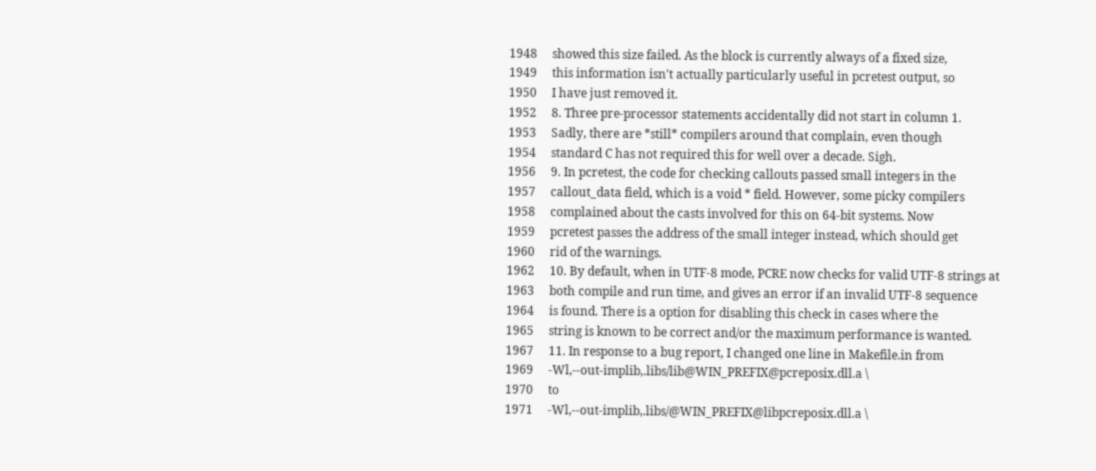1948     showed this size failed. As the block is currently always of a fixed size,
1949     this information isn't actually particularly useful in pcretest output, so
1950     I have just removed it.
1952     8. Three pre-processor statements accidentally did not start in column 1.
1953     Sadly, there are *still* compilers around that complain, even though
1954     standard C has not required this for well over a decade. Sigh.
1956     9. In pcretest, the code for checking callouts passed small integers in the
1957     callout_data field, which is a void * field. However, some picky compilers
1958     complained about the casts involved for this on 64-bit systems. Now
1959     pcretest passes the address of the small integer instead, which should get
1960     rid of the warnings.
1962     10. By default, when in UTF-8 mode, PCRE now checks for valid UTF-8 strings at
1963     both compile and run time, and gives an error if an invalid UTF-8 sequence
1964     is found. There is a option for disabling this check in cases where the
1965     string is known to be correct and/or the maximum performance is wanted.
1967     11. In response to a bug report, I changed one line in Makefile.in from
1969     -Wl,--out-implib,.libs/lib@WIN_PREFIX@pcreposix.dll.a \
1970     to
1971     -Wl,--out-implib,.libs/@WIN_PREFIX@libpcreposix.dll.a \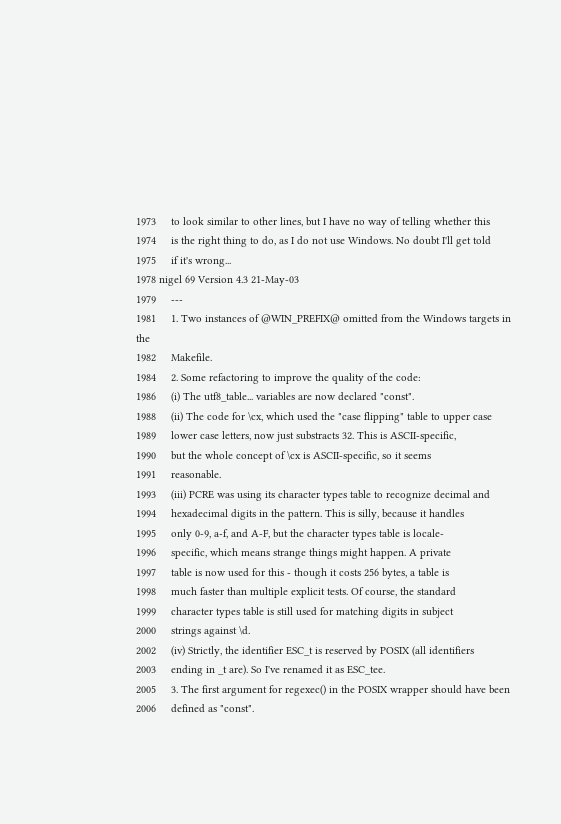1973     to look similar to other lines, but I have no way of telling whether this
1974     is the right thing to do, as I do not use Windows. No doubt I'll get told
1975     if it's wrong...
1978 nigel 69 Version 4.3 21-May-03
1979     ---
1981     1. Two instances of @WIN_PREFIX@ omitted from the Windows targets in the
1982     Makefile.
1984     2. Some refactoring to improve the quality of the code:
1986     (i) The utf8_table... variables are now declared "const".
1988     (ii) The code for \cx, which used the "case flipping" table to upper case
1989     lower case letters, now just substracts 32. This is ASCII-specific,
1990     but the whole concept of \cx is ASCII-specific, so it seems
1991     reasonable.
1993     (iii) PCRE was using its character types table to recognize decimal and
1994     hexadecimal digits in the pattern. This is silly, because it handles
1995     only 0-9, a-f, and A-F, but the character types table is locale-
1996     specific, which means strange things might happen. A private
1997     table is now used for this - though it costs 256 bytes, a table is
1998     much faster than multiple explicit tests. Of course, the standard
1999     character types table is still used for matching digits in subject
2000     strings against \d.
2002     (iv) Strictly, the identifier ESC_t is reserved by POSIX (all identifiers
2003     ending in _t are). So I've renamed it as ESC_tee.
2005     3. The first argument for regexec() in the POSIX wrapper should have been
2006     defined as "const".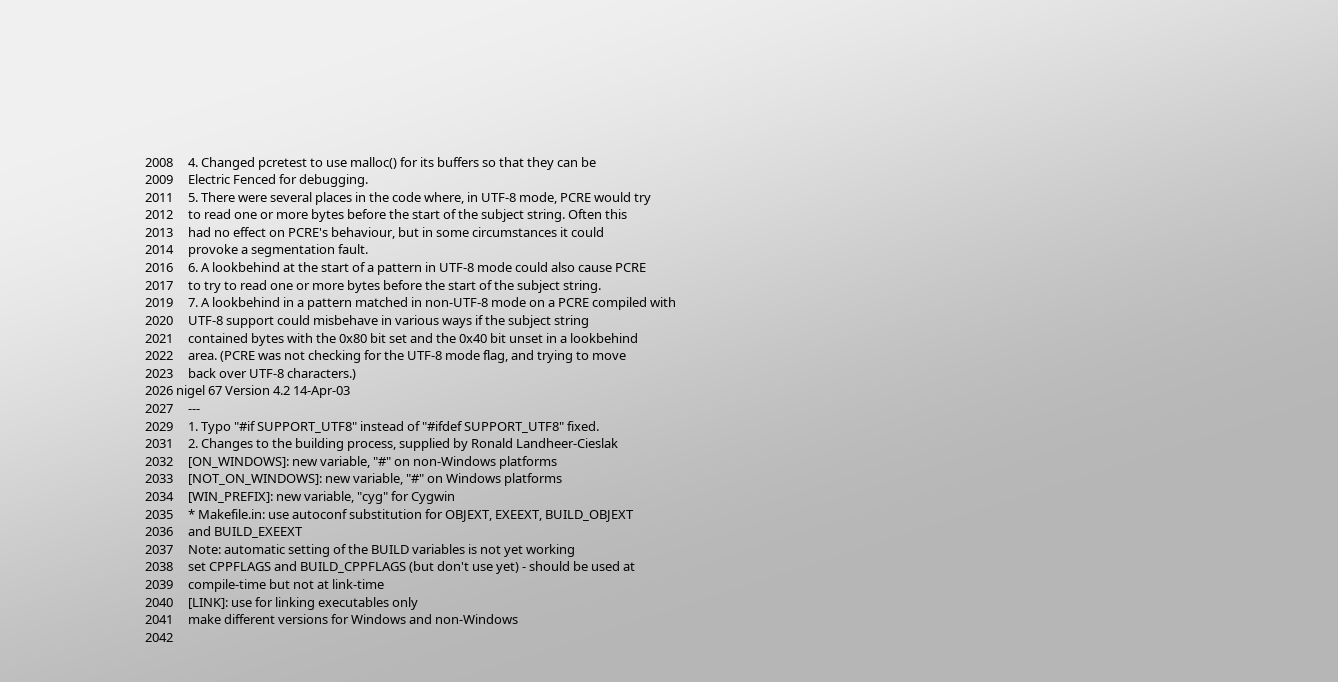2008     4. Changed pcretest to use malloc() for its buffers so that they can be
2009     Electric Fenced for debugging.
2011     5. There were several places in the code where, in UTF-8 mode, PCRE would try
2012     to read one or more bytes before the start of the subject string. Often this
2013     had no effect on PCRE's behaviour, but in some circumstances it could
2014     provoke a segmentation fault.
2016     6. A lookbehind at the start of a pattern in UTF-8 mode could also cause PCRE
2017     to try to read one or more bytes before the start of the subject string.
2019     7. A lookbehind in a pattern matched in non-UTF-8 mode on a PCRE compiled with
2020     UTF-8 support could misbehave in various ways if the subject string
2021     contained bytes with the 0x80 bit set and the 0x40 bit unset in a lookbehind
2022     area. (PCRE was not checking for the UTF-8 mode flag, and trying to move
2023     back over UTF-8 characters.)
2026 nigel 67 Version 4.2 14-Apr-03
2027     ---
2029     1. Typo "#if SUPPORT_UTF8" instead of "#ifdef SUPPORT_UTF8" fixed.
2031     2. Changes to the building process, supplied by Ronald Landheer-Cieslak
2032     [ON_WINDOWS]: new variable, "#" on non-Windows platforms
2033     [NOT_ON_WINDOWS]: new variable, "#" on Windows platforms
2034     [WIN_PREFIX]: new variable, "cyg" for Cygwin
2035     * Makefile.in: use autoconf substitution for OBJEXT, EXEEXT, BUILD_OBJEXT
2036     and BUILD_EXEEXT
2037     Note: automatic setting of the BUILD variables is not yet working
2038     set CPPFLAGS and BUILD_CPPFLAGS (but don't use yet) - should be used at
2039     compile-time but not at link-time
2040     [LINK]: use for linking executables only
2041     make different versions for Windows and non-Windows
2042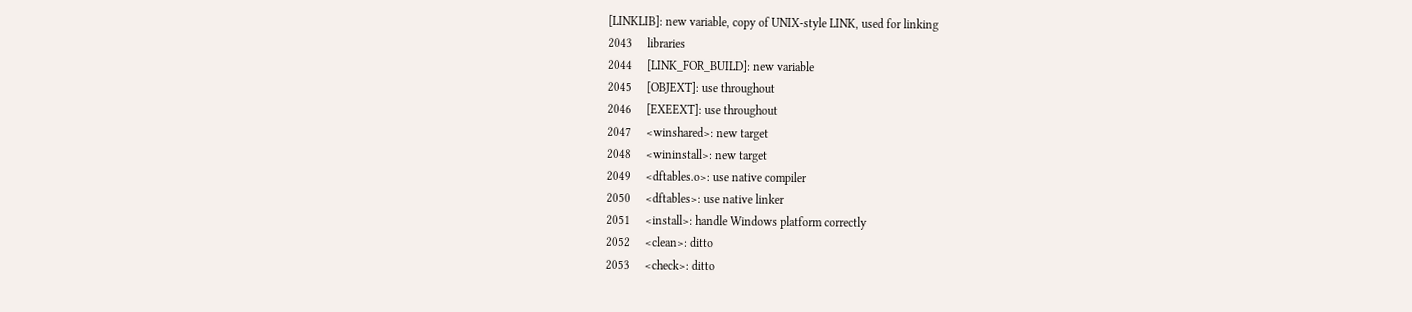[LINKLIB]: new variable, copy of UNIX-style LINK, used for linking
2043     libraries
2044     [LINK_FOR_BUILD]: new variable
2045     [OBJEXT]: use throughout
2046     [EXEEXT]: use throughout
2047     <winshared>: new target
2048     <wininstall>: new target
2049     <dftables.o>: use native compiler
2050     <dftables>: use native linker
2051     <install>: handle Windows platform correctly
2052     <clean>: ditto
2053     <check>: ditto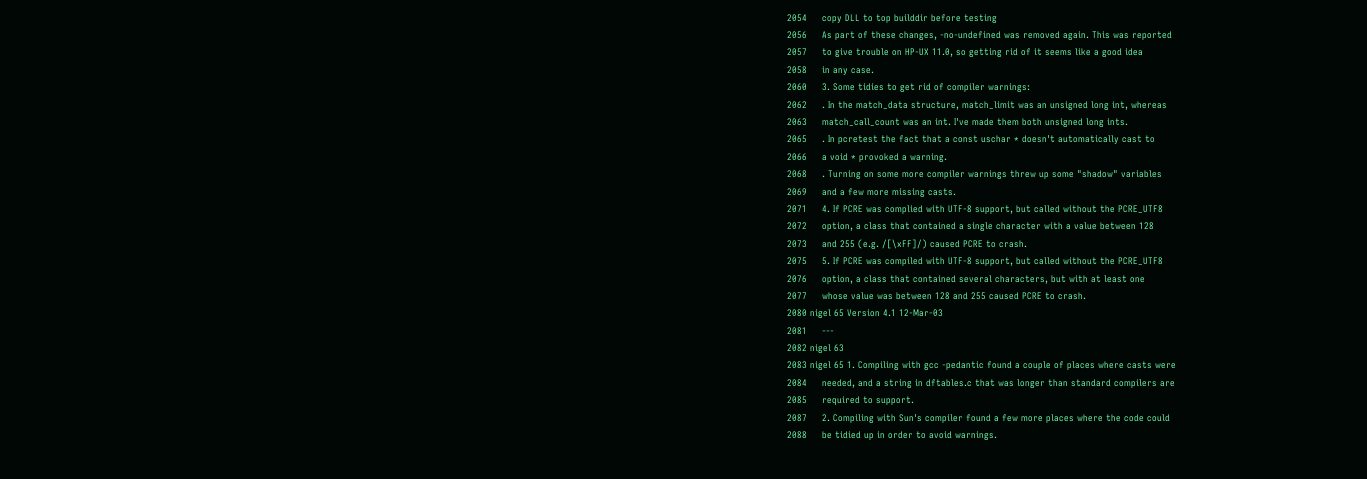2054     copy DLL to top builddir before testing
2056     As part of these changes, -no-undefined was removed again. This was reported
2057     to give trouble on HP-UX 11.0, so getting rid of it seems like a good idea
2058     in any case.
2060     3. Some tidies to get rid of compiler warnings:
2062     . In the match_data structure, match_limit was an unsigned long int, whereas
2063     match_call_count was an int. I've made them both unsigned long ints.
2065     . In pcretest the fact that a const uschar * doesn't automatically cast to
2066     a void * provoked a warning.
2068     . Turning on some more compiler warnings threw up some "shadow" variables
2069     and a few more missing casts.
2071     4. If PCRE was complied with UTF-8 support, but called without the PCRE_UTF8
2072     option, a class that contained a single character with a value between 128
2073     and 255 (e.g. /[\xFF]/) caused PCRE to crash.
2075     5. If PCRE was compiled with UTF-8 support, but called without the PCRE_UTF8
2076     option, a class that contained several characters, but with at least one
2077     whose value was between 128 and 255 caused PCRE to crash.
2080 nigel 65 Version 4.1 12-Mar-03
2081     ---
2082 nigel 63
2083 nigel 65 1. Compiling with gcc -pedantic found a couple of places where casts were
2084     needed, and a string in dftables.c that was longer than standard compilers are
2085     required to support.
2087     2. Compiling with Sun's compiler found a few more places where the code could
2088     be tidied up in order to avoid warnings.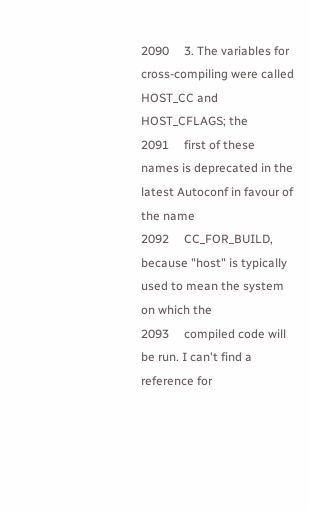2090     3. The variables for cross-compiling were called HOST_CC and HOST_CFLAGS; the
2091     first of these names is deprecated in the latest Autoconf in favour of the name
2092     CC_FOR_BUILD, because "host" is typically used to mean the system on which the
2093     compiled code will be run. I can't find a reference for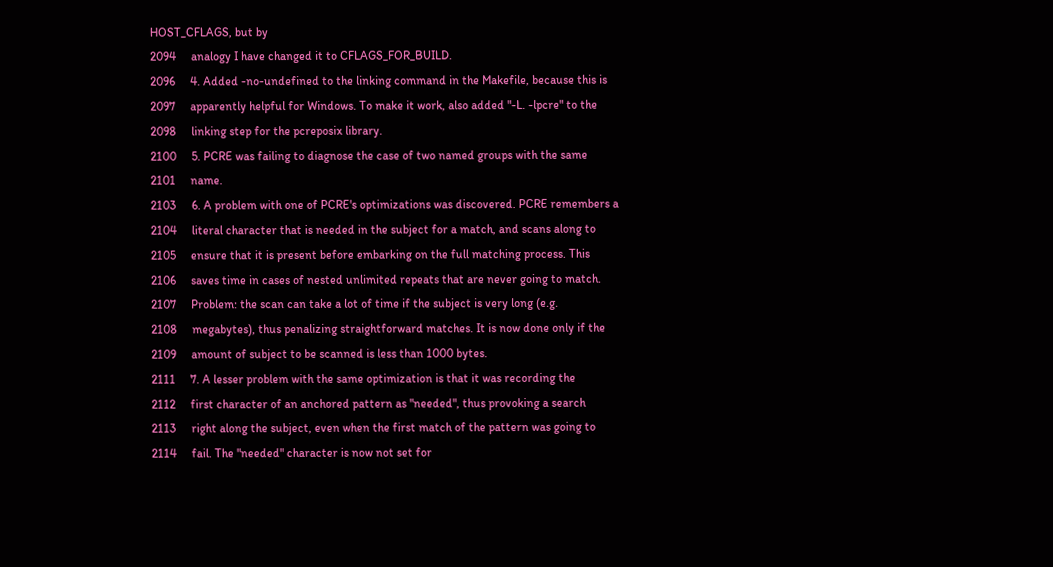HOST_CFLAGS, but by
2094     analogy I have changed it to CFLAGS_FOR_BUILD.
2096     4. Added -no-undefined to the linking command in the Makefile, because this is
2097     apparently helpful for Windows. To make it work, also added "-L. -lpcre" to the
2098     linking step for the pcreposix library.
2100     5. PCRE was failing to diagnose the case of two named groups with the same
2101     name.
2103     6. A problem with one of PCRE's optimizations was discovered. PCRE remembers a
2104     literal character that is needed in the subject for a match, and scans along to
2105     ensure that it is present before embarking on the full matching process. This
2106     saves time in cases of nested unlimited repeats that are never going to match.
2107     Problem: the scan can take a lot of time if the subject is very long (e.g.
2108     megabytes), thus penalizing straightforward matches. It is now done only if the
2109     amount of subject to be scanned is less than 1000 bytes.
2111     7. A lesser problem with the same optimization is that it was recording the
2112     first character of an anchored pattern as "needed", thus provoking a search
2113     right along the subject, even when the first match of the pattern was going to
2114     fail. The "needed" character is now not set for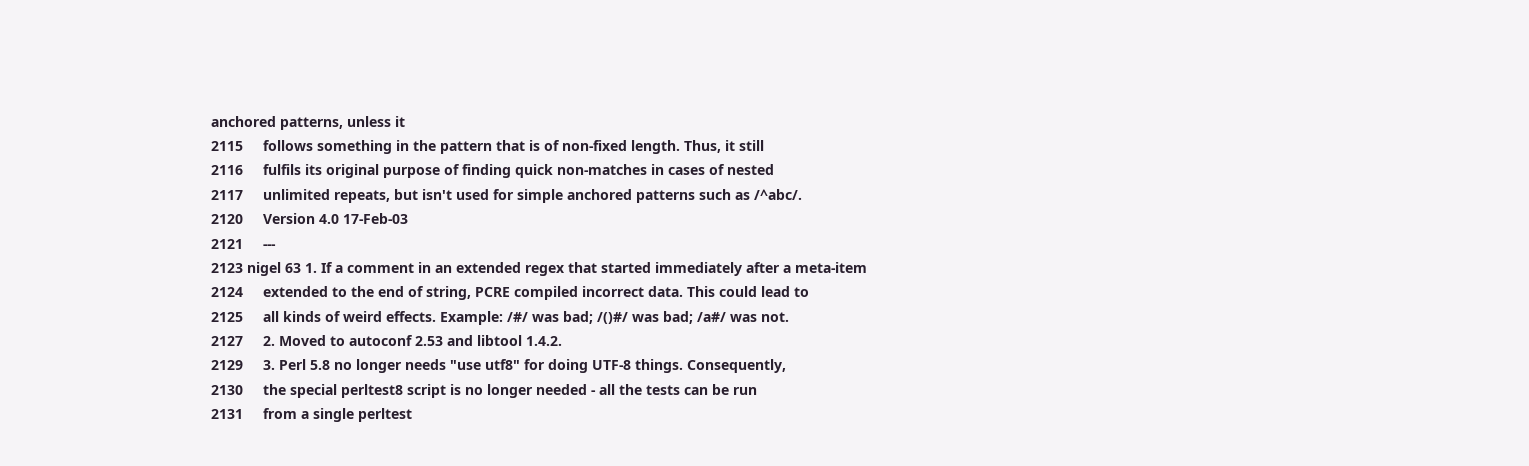anchored patterns, unless it
2115     follows something in the pattern that is of non-fixed length. Thus, it still
2116     fulfils its original purpose of finding quick non-matches in cases of nested
2117     unlimited repeats, but isn't used for simple anchored patterns such as /^abc/.
2120     Version 4.0 17-Feb-03
2121     ---
2123 nigel 63 1. If a comment in an extended regex that started immediately after a meta-item
2124     extended to the end of string, PCRE compiled incorrect data. This could lead to
2125     all kinds of weird effects. Example: /#/ was bad; /()#/ was bad; /a#/ was not.
2127     2. Moved to autoconf 2.53 and libtool 1.4.2.
2129     3. Perl 5.8 no longer needs "use utf8" for doing UTF-8 things. Consequently,
2130     the special perltest8 script is no longer needed - all the tests can be run
2131     from a single perltest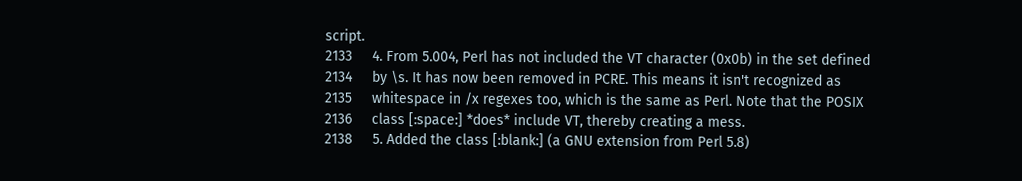script.
2133     4. From 5.004, Perl has not included the VT character (0x0b) in the set defined
2134     by \s. It has now been removed in PCRE. This means it isn't recognized as
2135     whitespace in /x regexes too, which is the same as Perl. Note that the POSIX
2136     class [:space:] *does* include VT, thereby creating a mess.
2138     5. Added the class [:blank:] (a GNU extension from Perl 5.8)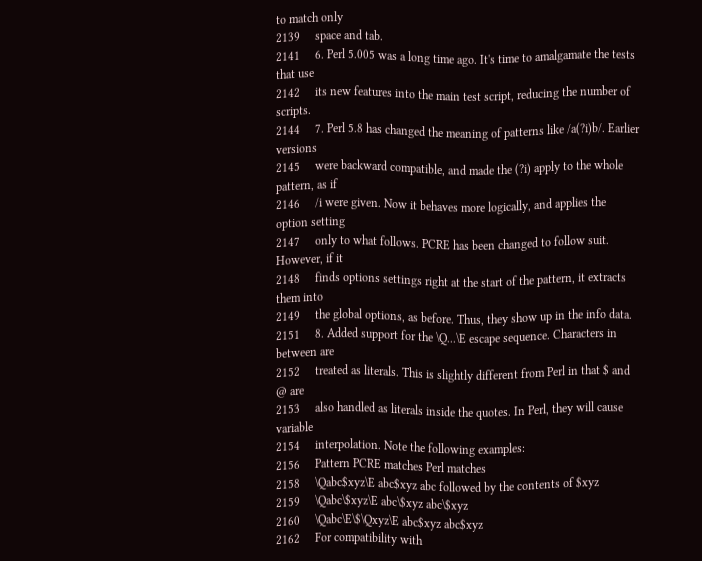to match only
2139     space and tab.
2141     6. Perl 5.005 was a long time ago. It's time to amalgamate the tests that use
2142     its new features into the main test script, reducing the number of scripts.
2144     7. Perl 5.8 has changed the meaning of patterns like /a(?i)b/. Earlier versions
2145     were backward compatible, and made the (?i) apply to the whole pattern, as if
2146     /i were given. Now it behaves more logically, and applies the option setting
2147     only to what follows. PCRE has been changed to follow suit. However, if it
2148     finds options settings right at the start of the pattern, it extracts them into
2149     the global options, as before. Thus, they show up in the info data.
2151     8. Added support for the \Q...\E escape sequence. Characters in between are
2152     treated as literals. This is slightly different from Perl in that $ and @ are
2153     also handled as literals inside the quotes. In Perl, they will cause variable
2154     interpolation. Note the following examples:
2156     Pattern PCRE matches Perl matches
2158     \Qabc$xyz\E abc$xyz abc followed by the contents of $xyz
2159     \Qabc\$xyz\E abc\$xyz abc\$xyz
2160     \Qabc\E\$\Qxyz\E abc$xyz abc$xyz
2162     For compatibility with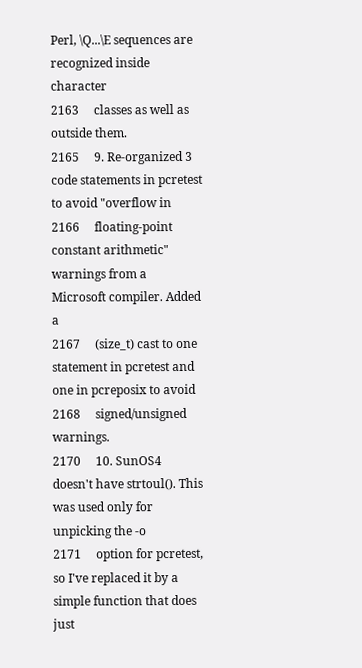Perl, \Q...\E sequences are recognized inside character
2163     classes as well as outside them.
2165     9. Re-organized 3 code statements in pcretest to avoid "overflow in
2166     floating-point constant arithmetic" warnings from a Microsoft compiler. Added a
2167     (size_t) cast to one statement in pcretest and one in pcreposix to avoid
2168     signed/unsigned warnings.
2170     10. SunOS4 doesn't have strtoul(). This was used only for unpicking the -o
2171     option for pcretest, so I've replaced it by a simple function that does just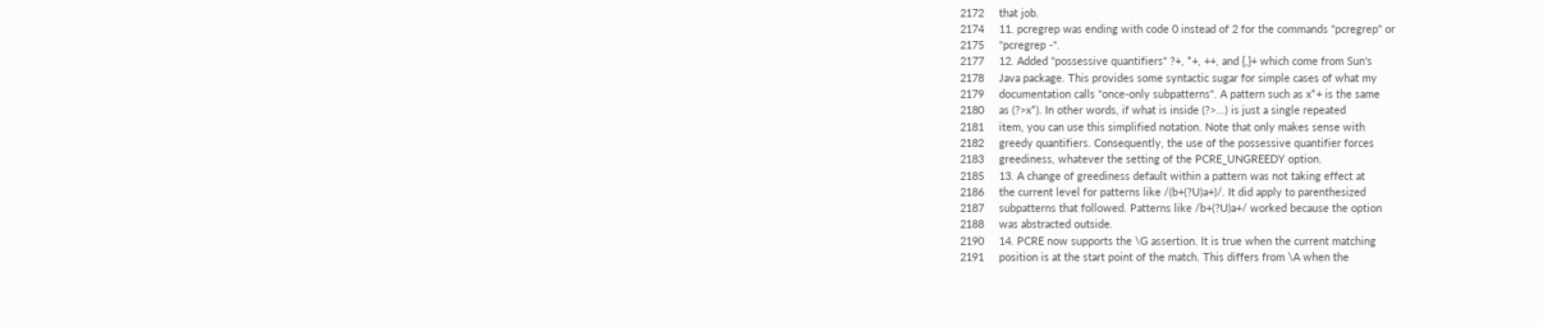2172     that job.
2174     11. pcregrep was ending with code 0 instead of 2 for the commands "pcregrep" or
2175     "pcregrep -".
2177     12. Added "possessive quantifiers" ?+, *+, ++, and {,}+ which come from Sun's
2178     Java package. This provides some syntactic sugar for simple cases of what my
2179     documentation calls "once-only subpatterns". A pattern such as x*+ is the same
2180     as (?>x*). In other words, if what is inside (?>...) is just a single repeated
2181     item, you can use this simplified notation. Note that only makes sense with
2182     greedy quantifiers. Consequently, the use of the possessive quantifier forces
2183     greediness, whatever the setting of the PCRE_UNGREEDY option.
2185     13. A change of greediness default within a pattern was not taking effect at
2186     the current level for patterns like /(b+(?U)a+)/. It did apply to parenthesized
2187     subpatterns that followed. Patterns like /b+(?U)a+/ worked because the option
2188     was abstracted outside.
2190     14. PCRE now supports the \G assertion. It is true when the current matching
2191     position is at the start point of the match. This differs from \A when the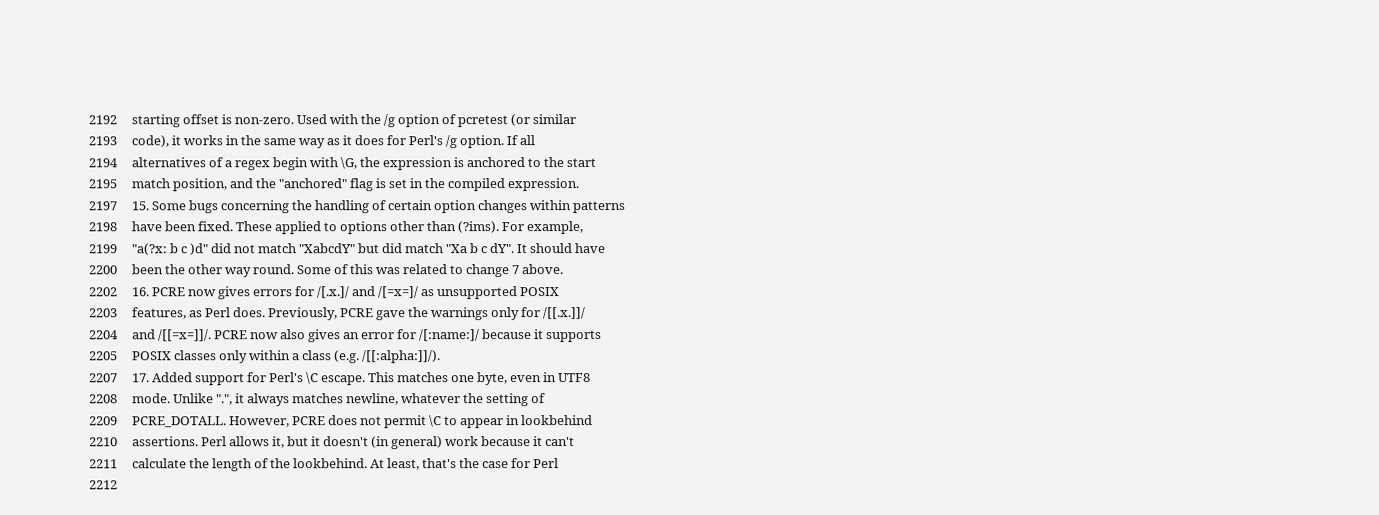2192     starting offset is non-zero. Used with the /g option of pcretest (or similar
2193     code), it works in the same way as it does for Perl's /g option. If all
2194     alternatives of a regex begin with \G, the expression is anchored to the start
2195     match position, and the "anchored" flag is set in the compiled expression.
2197     15. Some bugs concerning the handling of certain option changes within patterns
2198     have been fixed. These applied to options other than (?ims). For example,
2199     "a(?x: b c )d" did not match "XabcdY" but did match "Xa b c dY". It should have
2200     been the other way round. Some of this was related to change 7 above.
2202     16. PCRE now gives errors for /[.x.]/ and /[=x=]/ as unsupported POSIX
2203     features, as Perl does. Previously, PCRE gave the warnings only for /[[.x.]]/
2204     and /[[=x=]]/. PCRE now also gives an error for /[:name:]/ because it supports
2205     POSIX classes only within a class (e.g. /[[:alpha:]]/).
2207     17. Added support for Perl's \C escape. This matches one byte, even in UTF8
2208     mode. Unlike ".", it always matches newline, whatever the setting of
2209     PCRE_DOTALL. However, PCRE does not permit \C to appear in lookbehind
2210     assertions. Perl allows it, but it doesn't (in general) work because it can't
2211     calculate the length of the lookbehind. At least, that's the case for Perl
2212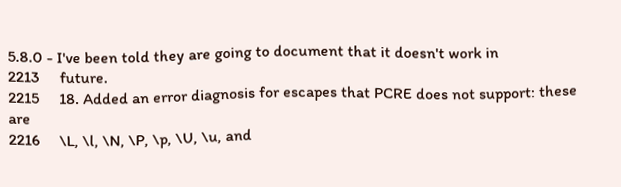5.8.0 - I've been told they are going to document that it doesn't work in
2213     future.
2215     18. Added an error diagnosis for escapes that PCRE does not support: these are
2216     \L, \l, \N, \P, \p, \U, \u, and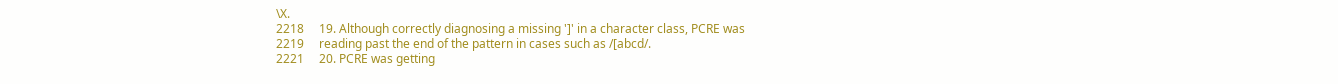\X.
2218     19. Although correctly diagnosing a missing ']' in a character class, PCRE was
2219     reading past the end of the pattern in cases such as /[abcd/.
2221     20. PCRE was getting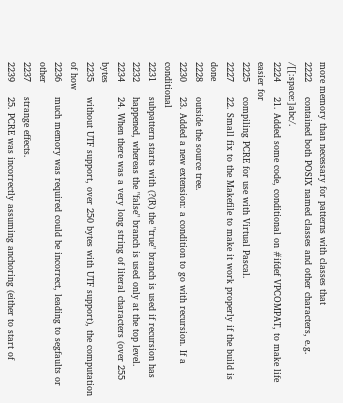more memory than necessary for patterns with classes that
2222     contained both POSIX named classes and other characters, e.g. /[[:space:]abc/.
2224     21. Added some code, conditional on #ifdef VPCOMPAT, to make life easier for
2225     compiling PCRE for use with Virtual Pascal.
2227     22. Small fix to the Makefile to make it work properly if the build is done
2228     outside the source tree.
2230     23. Added a new extension: a condition to go with recursion. If a conditional
2231     subpattern starts with (?(R) the "true" branch is used if recursion has
2232     happened, whereas the "false" branch is used only at the top level.
2234     24. When there was a very long string of literal characters (over 255 bytes
2235     without UTF support, over 250 bytes with UTF support), the computation of how
2236     much memory was required could be incorrect, leading to segfaults or other
2237     strange effects.
2239     25. PCRE was incorrectly assuming anchoring (either to start of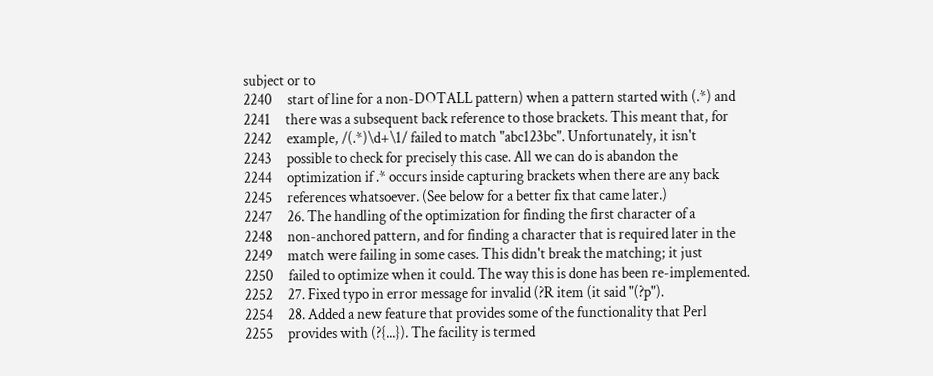subject or to
2240     start of line for a non-DOTALL pattern) when a pattern started with (.*) and
2241     there was a subsequent back reference to those brackets. This meant that, for
2242     example, /(.*)\d+\1/ failed to match "abc123bc". Unfortunately, it isn't
2243     possible to check for precisely this case. All we can do is abandon the
2244     optimization if .* occurs inside capturing brackets when there are any back
2245     references whatsoever. (See below for a better fix that came later.)
2247     26. The handling of the optimization for finding the first character of a
2248     non-anchored pattern, and for finding a character that is required later in the
2249     match were failing in some cases. This didn't break the matching; it just
2250     failed to optimize when it could. The way this is done has been re-implemented.
2252     27. Fixed typo in error message for invalid (?R item (it said "(?p").
2254     28. Added a new feature that provides some of the functionality that Perl
2255     provides with (?{...}). The facility is termed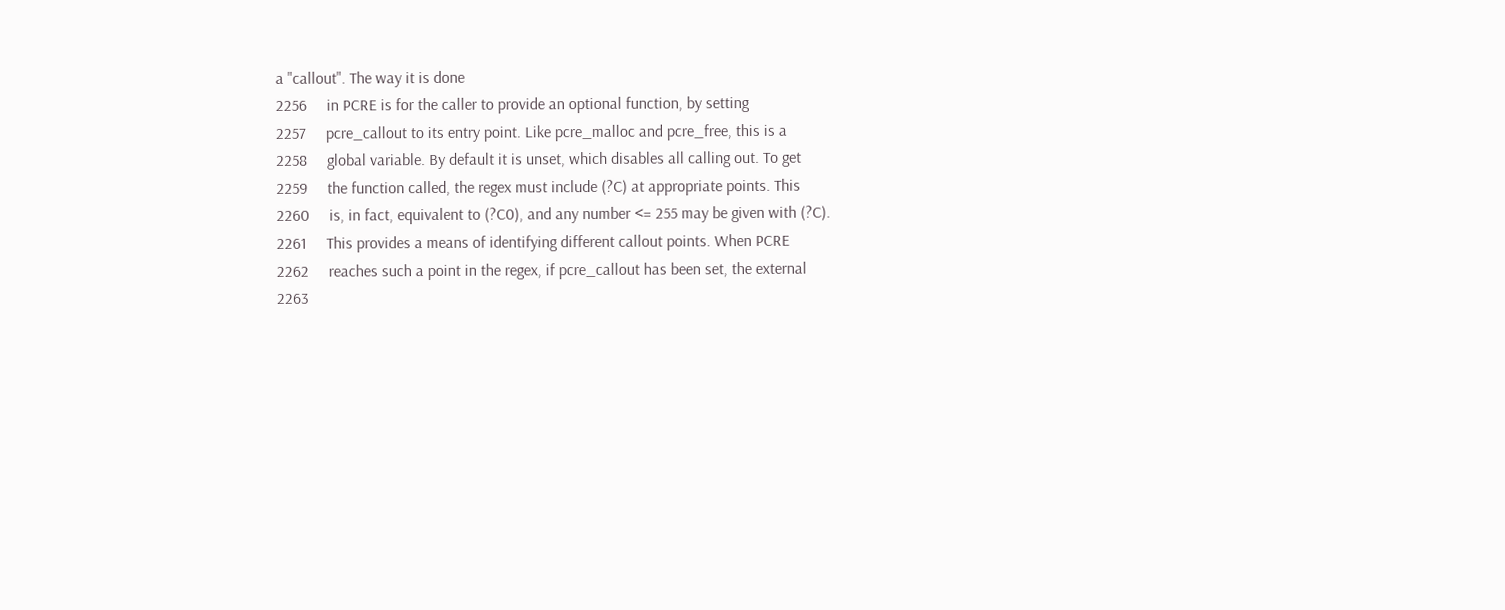a "callout". The way it is done
2256     in PCRE is for the caller to provide an optional function, by setting
2257     pcre_callout to its entry point. Like pcre_malloc and pcre_free, this is a
2258     global variable. By default it is unset, which disables all calling out. To get
2259     the function called, the regex must include (?C) at appropriate points. This
2260     is, in fact, equivalent to (?C0), and any number <= 255 may be given with (?C).
2261     This provides a means of identifying different callout points. When PCRE
2262     reaches such a point in the regex, if pcre_callout has been set, the external
2263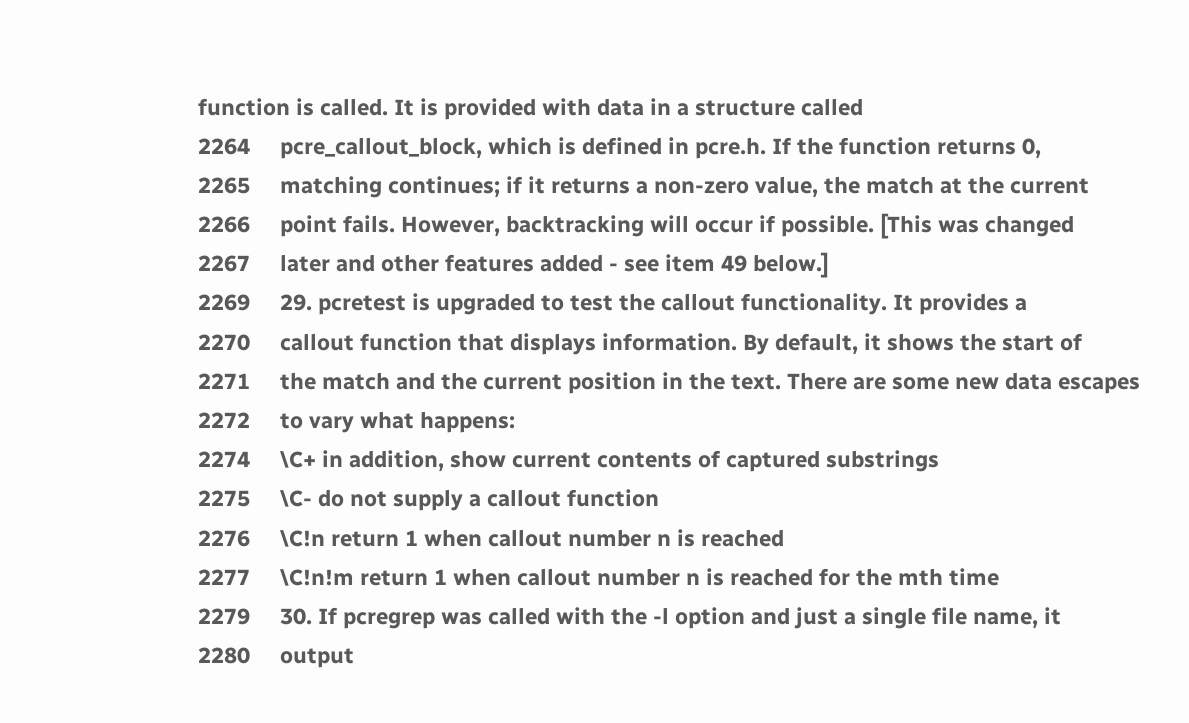function is called. It is provided with data in a structure called
2264     pcre_callout_block, which is defined in pcre.h. If the function returns 0,
2265     matching continues; if it returns a non-zero value, the match at the current
2266     point fails. However, backtracking will occur if possible. [This was changed
2267     later and other features added - see item 49 below.]
2269     29. pcretest is upgraded to test the callout functionality. It provides a
2270     callout function that displays information. By default, it shows the start of
2271     the match and the current position in the text. There are some new data escapes
2272     to vary what happens:
2274     \C+ in addition, show current contents of captured substrings
2275     \C- do not supply a callout function
2276     \C!n return 1 when callout number n is reached
2277     \C!n!m return 1 when callout number n is reached for the mth time
2279     30. If pcregrep was called with the -l option and just a single file name, it
2280     output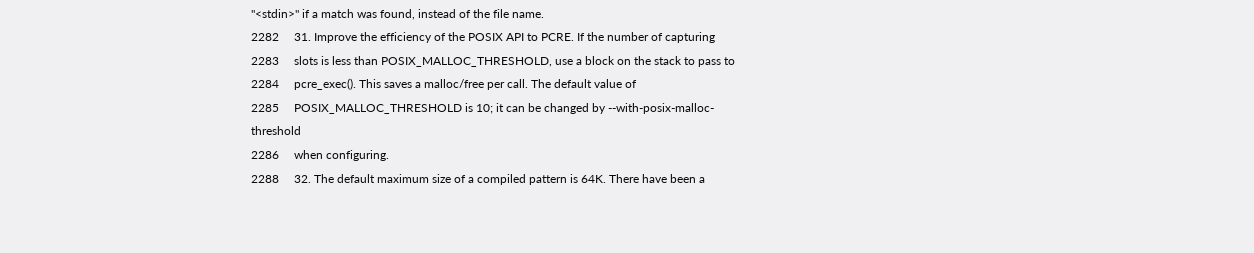"<stdin>" if a match was found, instead of the file name.
2282     31. Improve the efficiency of the POSIX API to PCRE. If the number of capturing
2283     slots is less than POSIX_MALLOC_THRESHOLD, use a block on the stack to pass to
2284     pcre_exec(). This saves a malloc/free per call. The default value of
2285     POSIX_MALLOC_THRESHOLD is 10; it can be changed by --with-posix-malloc-threshold
2286     when configuring.
2288     32. The default maximum size of a compiled pattern is 64K. There have been a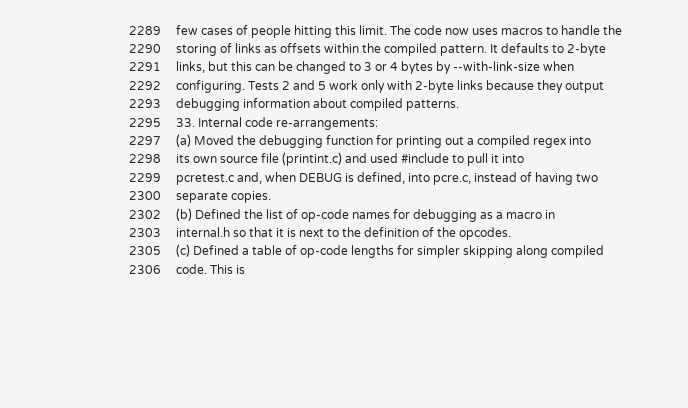2289     few cases of people hitting this limit. The code now uses macros to handle the
2290     storing of links as offsets within the compiled pattern. It defaults to 2-byte
2291     links, but this can be changed to 3 or 4 bytes by --with-link-size when
2292     configuring. Tests 2 and 5 work only with 2-byte links because they output
2293     debugging information about compiled patterns.
2295     33. Internal code re-arrangements:
2297     (a) Moved the debugging function for printing out a compiled regex into
2298     its own source file (printint.c) and used #include to pull it into
2299     pcretest.c and, when DEBUG is defined, into pcre.c, instead of having two
2300     separate copies.
2302     (b) Defined the list of op-code names for debugging as a macro in
2303     internal.h so that it is next to the definition of the opcodes.
2305     (c) Defined a table of op-code lengths for simpler skipping along compiled
2306     code. This is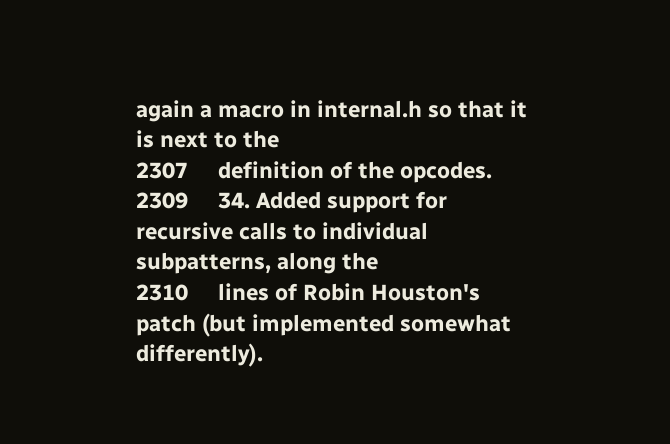again a macro in internal.h so that it is next to the
2307     definition of the opcodes.
2309     34. Added support for recursive calls to individual subpatterns, along the
2310     lines of Robin Houston's patch (but implemented somewhat differently).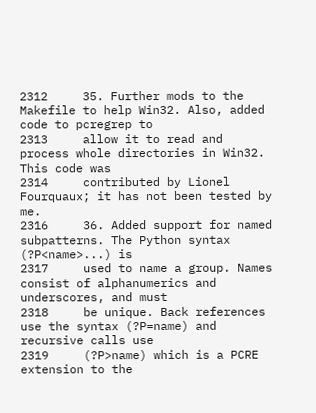2312     35. Further mods to the Makefile to help Win32. Also, added code to pcregrep to
2313     allow it to read and process whole directories in Win32. This code was
2314     contributed by Lionel Fourquaux; it has not been tested by me.
2316     36. Added support for named subpatterns. The Python syntax (?P<name>...) is
2317     used to name a group. Names consist of alphanumerics and underscores, and must
2318     be unique. Back references use the syntax (?P=name) and recursive calls use
2319     (?P>name) which is a PCRE extension to the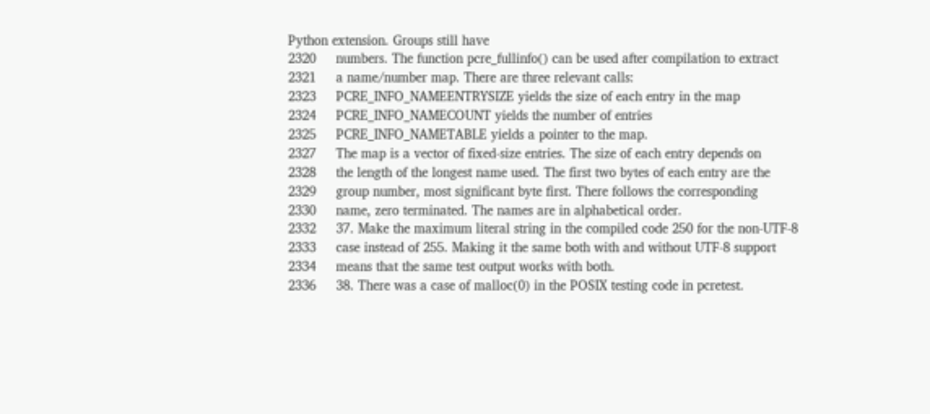Python extension. Groups still have
2320     numbers. The function pcre_fullinfo() can be used after compilation to extract
2321     a name/number map. There are three relevant calls:
2323     PCRE_INFO_NAMEENTRYSIZE yields the size of each entry in the map
2324     PCRE_INFO_NAMECOUNT yields the number of entries
2325     PCRE_INFO_NAMETABLE yields a pointer to the map.
2327     The map is a vector of fixed-size entries. The size of each entry depends on
2328     the length of the longest name used. The first two bytes of each entry are the
2329     group number, most significant byte first. There follows the corresponding
2330     name, zero terminated. The names are in alphabetical order.
2332     37. Make the maximum literal string in the compiled code 250 for the non-UTF-8
2333     case instead of 255. Making it the same both with and without UTF-8 support
2334     means that the same test output works with both.
2336     38. There was a case of malloc(0) in the POSIX testing code in pcretest.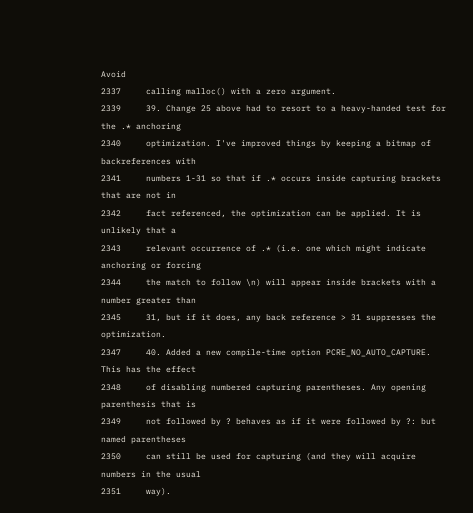Avoid
2337     calling malloc() with a zero argument.
2339     39. Change 25 above had to resort to a heavy-handed test for the .* anchoring
2340     optimization. I've improved things by keeping a bitmap of backreferences with
2341     numbers 1-31 so that if .* occurs inside capturing brackets that are not in
2342     fact referenced, the optimization can be applied. It is unlikely that a
2343     relevant occurrence of .* (i.e. one which might indicate anchoring or forcing
2344     the match to follow \n) will appear inside brackets with a number greater than
2345     31, but if it does, any back reference > 31 suppresses the optimization.
2347     40. Added a new compile-time option PCRE_NO_AUTO_CAPTURE. This has the effect
2348     of disabling numbered capturing parentheses. Any opening parenthesis that is
2349     not followed by ? behaves as if it were followed by ?: but named parentheses
2350     can still be used for capturing (and they will acquire numbers in the usual
2351     way).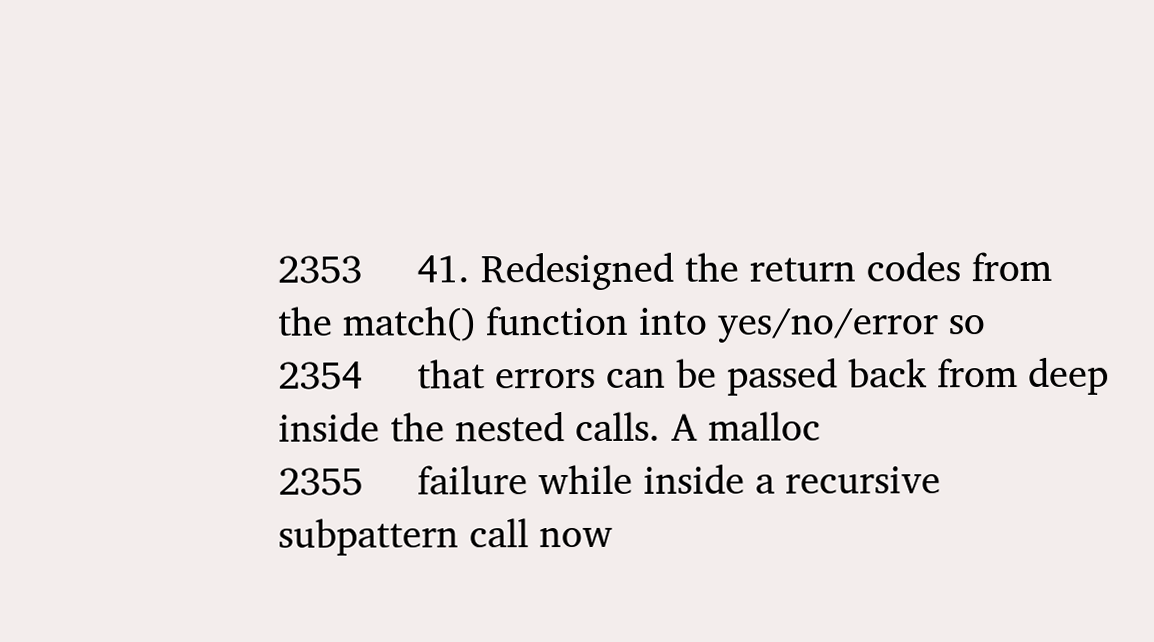2353     41. Redesigned the return codes from the match() function into yes/no/error so
2354     that errors can be passed back from deep inside the nested calls. A malloc
2355     failure while inside a recursive subpattern call now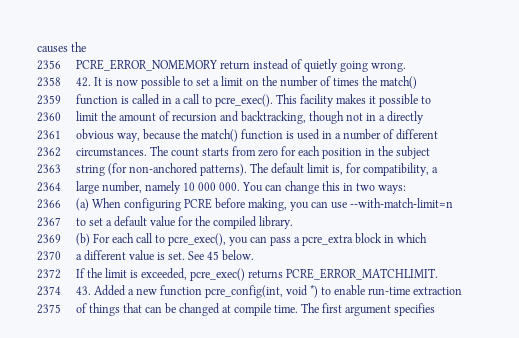causes the
2356     PCRE_ERROR_NOMEMORY return instead of quietly going wrong.
2358     42. It is now possible to set a limit on the number of times the match()
2359     function is called in a call to pcre_exec(). This facility makes it possible to
2360     limit the amount of recursion and backtracking, though not in a directly
2361     obvious way, because the match() function is used in a number of different
2362     circumstances. The count starts from zero for each position in the subject
2363     string (for non-anchored patterns). The default limit is, for compatibility, a
2364     large number, namely 10 000 000. You can change this in two ways:
2366     (a) When configuring PCRE before making, you can use --with-match-limit=n
2367     to set a default value for the compiled library.
2369     (b) For each call to pcre_exec(), you can pass a pcre_extra block in which
2370     a different value is set. See 45 below.
2372     If the limit is exceeded, pcre_exec() returns PCRE_ERROR_MATCHLIMIT.
2374     43. Added a new function pcre_config(int, void *) to enable run-time extraction
2375     of things that can be changed at compile time. The first argument specifies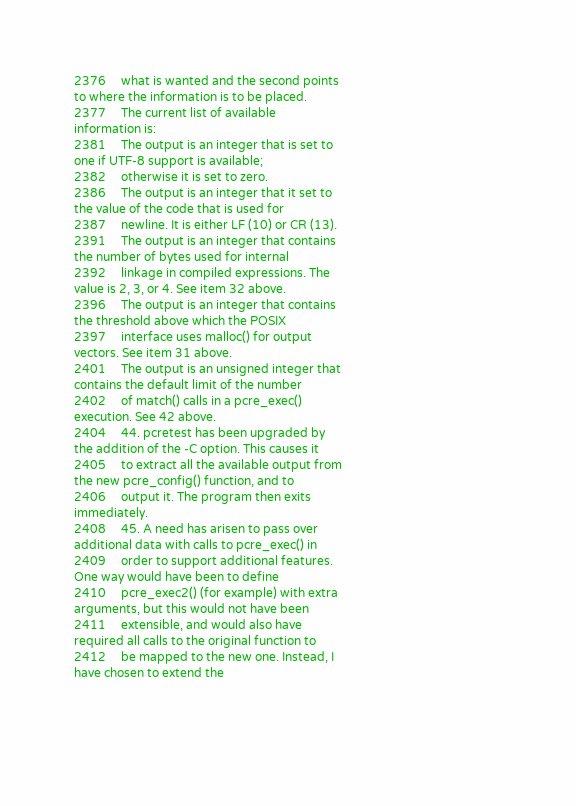2376     what is wanted and the second points to where the information is to be placed.
2377     The current list of available information is:
2381     The output is an integer that is set to one if UTF-8 support is available;
2382     otherwise it is set to zero.
2386     The output is an integer that it set to the value of the code that is used for
2387     newline. It is either LF (10) or CR (13).
2391     The output is an integer that contains the number of bytes used for internal
2392     linkage in compiled expressions. The value is 2, 3, or 4. See item 32 above.
2396     The output is an integer that contains the threshold above which the POSIX
2397     interface uses malloc() for output vectors. See item 31 above.
2401     The output is an unsigned integer that contains the default limit of the number
2402     of match() calls in a pcre_exec() execution. See 42 above.
2404     44. pcretest has been upgraded by the addition of the -C option. This causes it
2405     to extract all the available output from the new pcre_config() function, and to
2406     output it. The program then exits immediately.
2408     45. A need has arisen to pass over additional data with calls to pcre_exec() in
2409     order to support additional features. One way would have been to define
2410     pcre_exec2() (for example) with extra arguments, but this would not have been
2411     extensible, and would also have required all calls to the original function to
2412     be mapped to the new one. Instead, I have chosen to extend the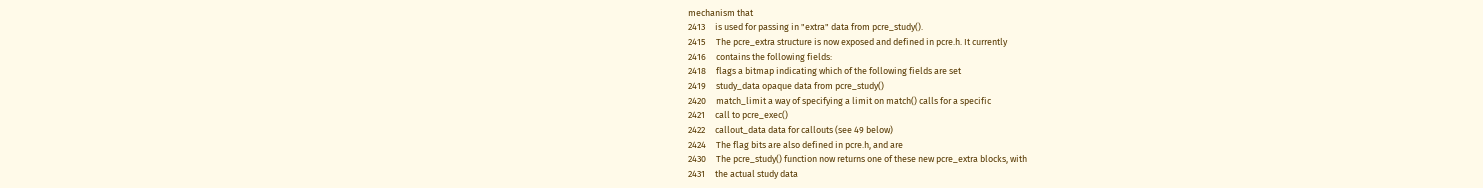mechanism that
2413     is used for passing in "extra" data from pcre_study().
2415     The pcre_extra structure is now exposed and defined in pcre.h. It currently
2416     contains the following fields:
2418     flags a bitmap indicating which of the following fields are set
2419     study_data opaque data from pcre_study()
2420     match_limit a way of specifying a limit on match() calls for a specific
2421     call to pcre_exec()
2422     callout_data data for callouts (see 49 below)
2424     The flag bits are also defined in pcre.h, and are
2430     The pcre_study() function now returns one of these new pcre_extra blocks, with
2431     the actual study data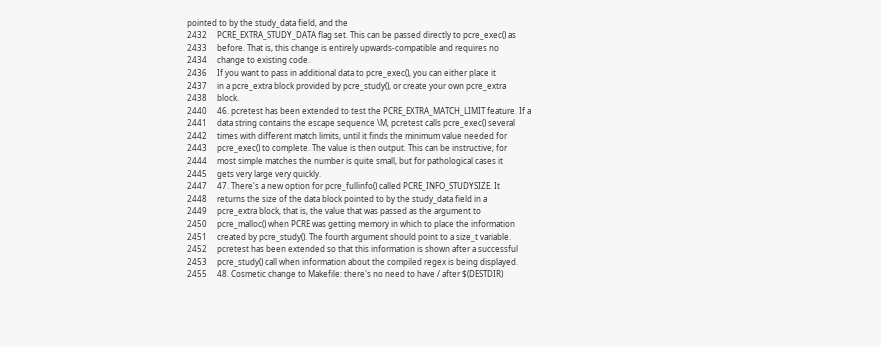pointed to by the study_data field, and the
2432     PCRE_EXTRA_STUDY_DATA flag set. This can be passed directly to pcre_exec() as
2433     before. That is, this change is entirely upwards-compatible and requires no
2434     change to existing code.
2436     If you want to pass in additional data to pcre_exec(), you can either place it
2437     in a pcre_extra block provided by pcre_study(), or create your own pcre_extra
2438     block.
2440     46. pcretest has been extended to test the PCRE_EXTRA_MATCH_LIMIT feature. If a
2441     data string contains the escape sequence \M, pcretest calls pcre_exec() several
2442     times with different match limits, until it finds the minimum value needed for
2443     pcre_exec() to complete. The value is then output. This can be instructive; for
2444     most simple matches the number is quite small, but for pathological cases it
2445     gets very large very quickly.
2447     47. There's a new option for pcre_fullinfo() called PCRE_INFO_STUDYSIZE. It
2448     returns the size of the data block pointed to by the study_data field in a
2449     pcre_extra block, that is, the value that was passed as the argument to
2450     pcre_malloc() when PCRE was getting memory in which to place the information
2451     created by pcre_study(). The fourth argument should point to a size_t variable.
2452     pcretest has been extended so that this information is shown after a successful
2453     pcre_study() call when information about the compiled regex is being displayed.
2455     48. Cosmetic change to Makefile: there's no need to have / after $(DESTDIR)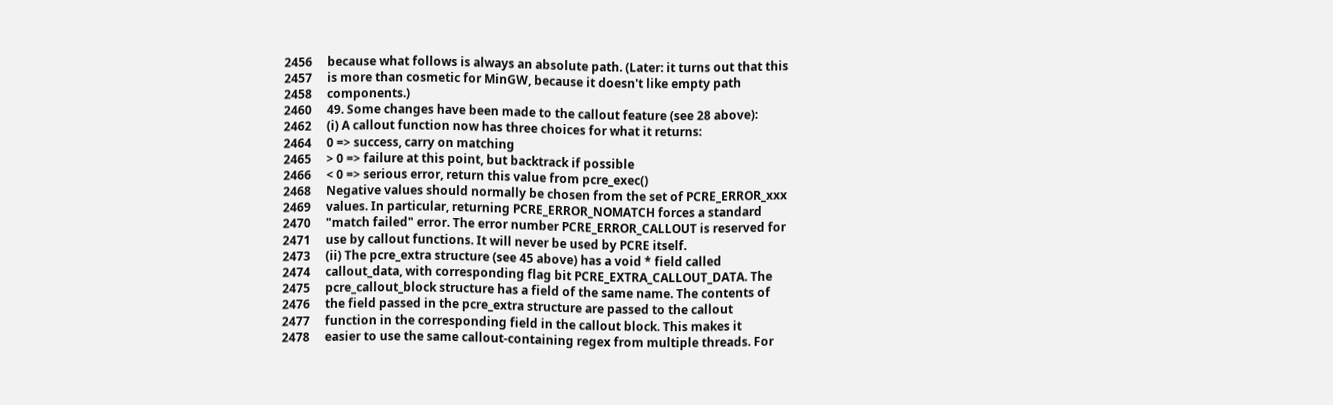2456     because what follows is always an absolute path. (Later: it turns out that this
2457     is more than cosmetic for MinGW, because it doesn't like empty path
2458     components.)
2460     49. Some changes have been made to the callout feature (see 28 above):
2462     (i) A callout function now has three choices for what it returns:
2464     0 => success, carry on matching
2465     > 0 => failure at this point, but backtrack if possible
2466     < 0 => serious error, return this value from pcre_exec()
2468     Negative values should normally be chosen from the set of PCRE_ERROR_xxx
2469     values. In particular, returning PCRE_ERROR_NOMATCH forces a standard
2470     "match failed" error. The error number PCRE_ERROR_CALLOUT is reserved for
2471     use by callout functions. It will never be used by PCRE itself.
2473     (ii) The pcre_extra structure (see 45 above) has a void * field called
2474     callout_data, with corresponding flag bit PCRE_EXTRA_CALLOUT_DATA. The
2475     pcre_callout_block structure has a field of the same name. The contents of
2476     the field passed in the pcre_extra structure are passed to the callout
2477     function in the corresponding field in the callout block. This makes it
2478     easier to use the same callout-containing regex from multiple threads. For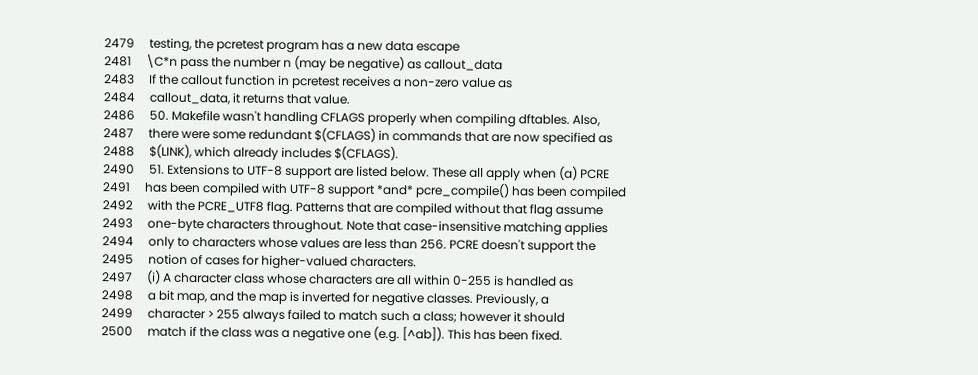2479     testing, the pcretest program has a new data escape
2481     \C*n pass the number n (may be negative) as callout_data
2483     If the callout function in pcretest receives a non-zero value as
2484     callout_data, it returns that value.
2486     50. Makefile wasn't handling CFLAGS properly when compiling dftables. Also,
2487     there were some redundant $(CFLAGS) in commands that are now specified as
2488     $(LINK), which already includes $(CFLAGS).
2490     51. Extensions to UTF-8 support are listed below. These all apply when (a) PCRE
2491     has been compiled with UTF-8 support *and* pcre_compile() has been compiled
2492     with the PCRE_UTF8 flag. Patterns that are compiled without that flag assume
2493     one-byte characters throughout. Note that case-insensitive matching applies
2494     only to characters whose values are less than 256. PCRE doesn't support the
2495     notion of cases for higher-valued characters.
2497     (i) A character class whose characters are all within 0-255 is handled as
2498     a bit map, and the map is inverted for negative classes. Previously, a
2499     character > 255 always failed to match such a class; however it should
2500     match if the class was a negative one (e.g. [^ab]). This has been fixed.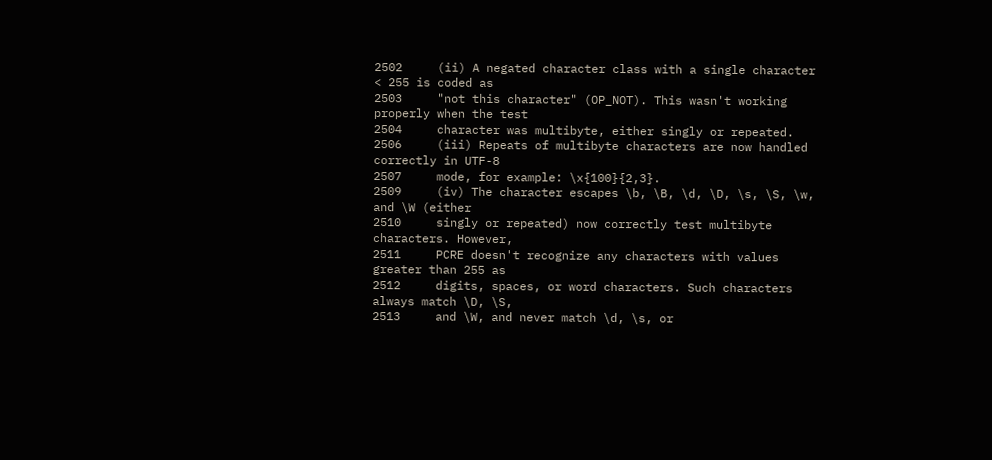2502     (ii) A negated character class with a single character < 255 is coded as
2503     "not this character" (OP_NOT). This wasn't working properly when the test
2504     character was multibyte, either singly or repeated.
2506     (iii) Repeats of multibyte characters are now handled correctly in UTF-8
2507     mode, for example: \x{100}{2,3}.
2509     (iv) The character escapes \b, \B, \d, \D, \s, \S, \w, and \W (either
2510     singly or repeated) now correctly test multibyte characters. However,
2511     PCRE doesn't recognize any characters with values greater than 255 as
2512     digits, spaces, or word characters. Such characters always match \D, \S,
2513     and \W, and never match \d, \s, or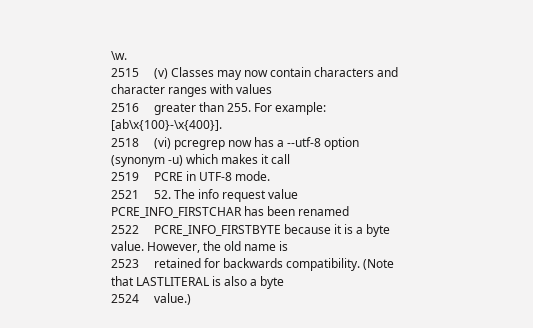\w.
2515     (v) Classes may now contain characters and character ranges with values
2516     greater than 255. For example: [ab\x{100}-\x{400}].
2518     (vi) pcregrep now has a --utf-8 option (synonym -u) which makes it call
2519     PCRE in UTF-8 mode.
2521     52. The info request value PCRE_INFO_FIRSTCHAR has been renamed
2522     PCRE_INFO_FIRSTBYTE because it is a byte value. However, the old name is
2523     retained for backwards compatibility. (Note that LASTLITERAL is also a byte
2524     value.)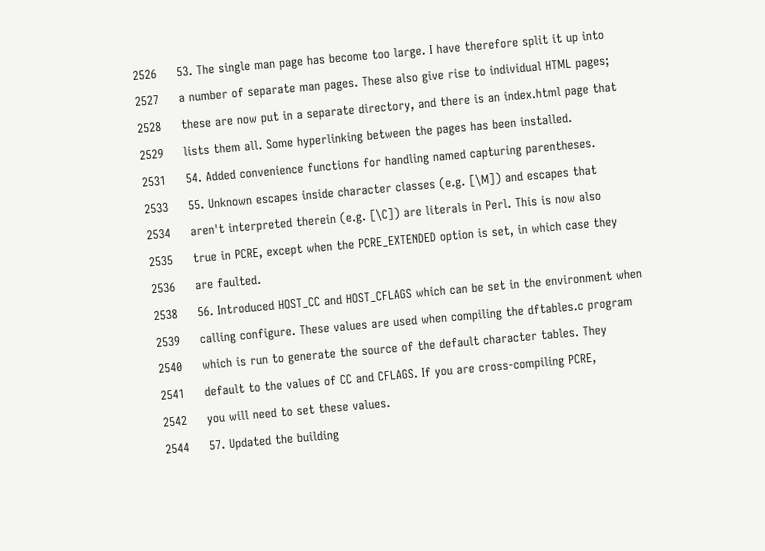2526     53. The single man page has become too large. I have therefore split it up into
2527     a number of separate man pages. These also give rise to individual HTML pages;
2528     these are now put in a separate directory, and there is an index.html page that
2529     lists them all. Some hyperlinking between the pages has been installed.
2531     54. Added convenience functions for handling named capturing parentheses.
2533     55. Unknown escapes inside character classes (e.g. [\M]) and escapes that
2534     aren't interpreted therein (e.g. [\C]) are literals in Perl. This is now also
2535     true in PCRE, except when the PCRE_EXTENDED option is set, in which case they
2536     are faulted.
2538     56. Introduced HOST_CC and HOST_CFLAGS which can be set in the environment when
2539     calling configure. These values are used when compiling the dftables.c program
2540     which is run to generate the source of the default character tables. They
2541     default to the values of CC and CFLAGS. If you are cross-compiling PCRE,
2542     you will need to set these values.
2544     57. Updated the building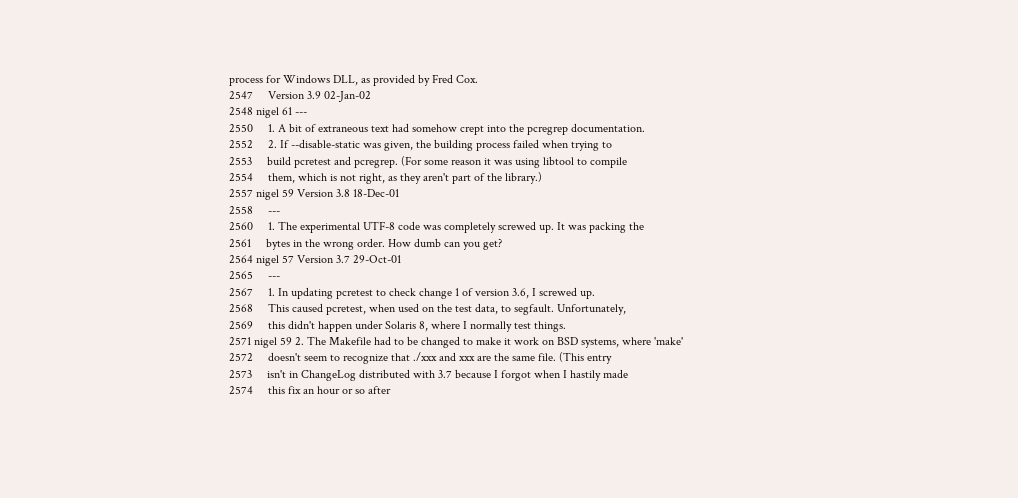process for Windows DLL, as provided by Fred Cox.
2547     Version 3.9 02-Jan-02
2548 nigel 61 ---
2550     1. A bit of extraneous text had somehow crept into the pcregrep documentation.
2552     2. If --disable-static was given, the building process failed when trying to
2553     build pcretest and pcregrep. (For some reason it was using libtool to compile
2554     them, which is not right, as they aren't part of the library.)
2557 nigel 59 Version 3.8 18-Dec-01
2558     ---
2560     1. The experimental UTF-8 code was completely screwed up. It was packing the
2561     bytes in the wrong order. How dumb can you get?
2564 nigel 57 Version 3.7 29-Oct-01
2565     ---
2567     1. In updating pcretest to check change 1 of version 3.6, I screwed up.
2568     This caused pcretest, when used on the test data, to segfault. Unfortunately,
2569     this didn't happen under Solaris 8, where I normally test things.
2571 nigel 59 2. The Makefile had to be changed to make it work on BSD systems, where 'make'
2572     doesn't seem to recognize that ./xxx and xxx are the same file. (This entry
2573     isn't in ChangeLog distributed with 3.7 because I forgot when I hastily made
2574     this fix an hour or so after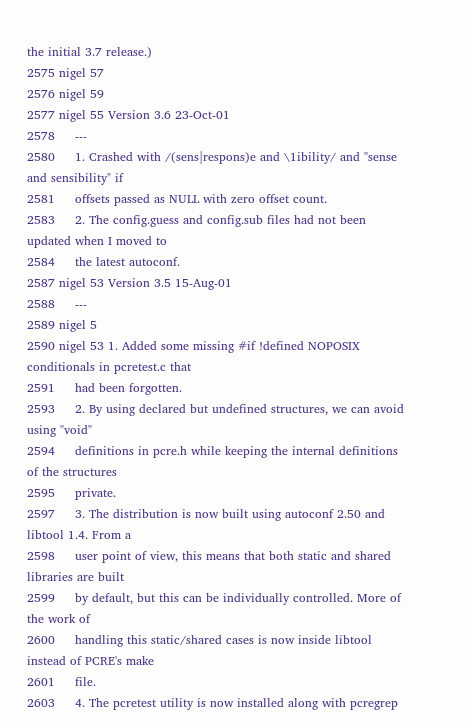the initial 3.7 release.)
2575 nigel 57
2576 nigel 59
2577 nigel 55 Version 3.6 23-Oct-01
2578     ---
2580     1. Crashed with /(sens|respons)e and \1ibility/ and "sense and sensibility" if
2581     offsets passed as NULL with zero offset count.
2583     2. The config.guess and config.sub files had not been updated when I moved to
2584     the latest autoconf.
2587 nigel 53 Version 3.5 15-Aug-01
2588     ---
2589 nigel 5
2590 nigel 53 1. Added some missing #if !defined NOPOSIX conditionals in pcretest.c that
2591     had been forgotten.
2593     2. By using declared but undefined structures, we can avoid using "void"
2594     definitions in pcre.h while keeping the internal definitions of the structures
2595     private.
2597     3. The distribution is now built using autoconf 2.50 and libtool 1.4. From a
2598     user point of view, this means that both static and shared libraries are built
2599     by default, but this can be individually controlled. More of the work of
2600     handling this static/shared cases is now inside libtool instead of PCRE's make
2601     file.
2603     4. The pcretest utility is now installed along with pcregrep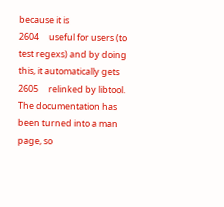because it is
2604     useful for users (to test regexs) and by doing this, it automatically gets
2605     relinked by libtool. The documentation has been turned into a man page, so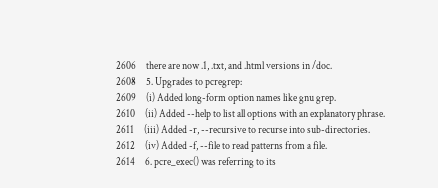2606     there are now .1, .txt, and .html versions in /doc.
2608     5. Upgrades to pcregrep:
2609     (i) Added long-form option names like gnu grep.
2610     (ii) Added --help to list all options with an explanatory phrase.
2611     (iii) Added -r, --recursive to recurse into sub-directories.
2612     (iv) Added -f, --file to read patterns from a file.
2614     6. pcre_exec() was referring to its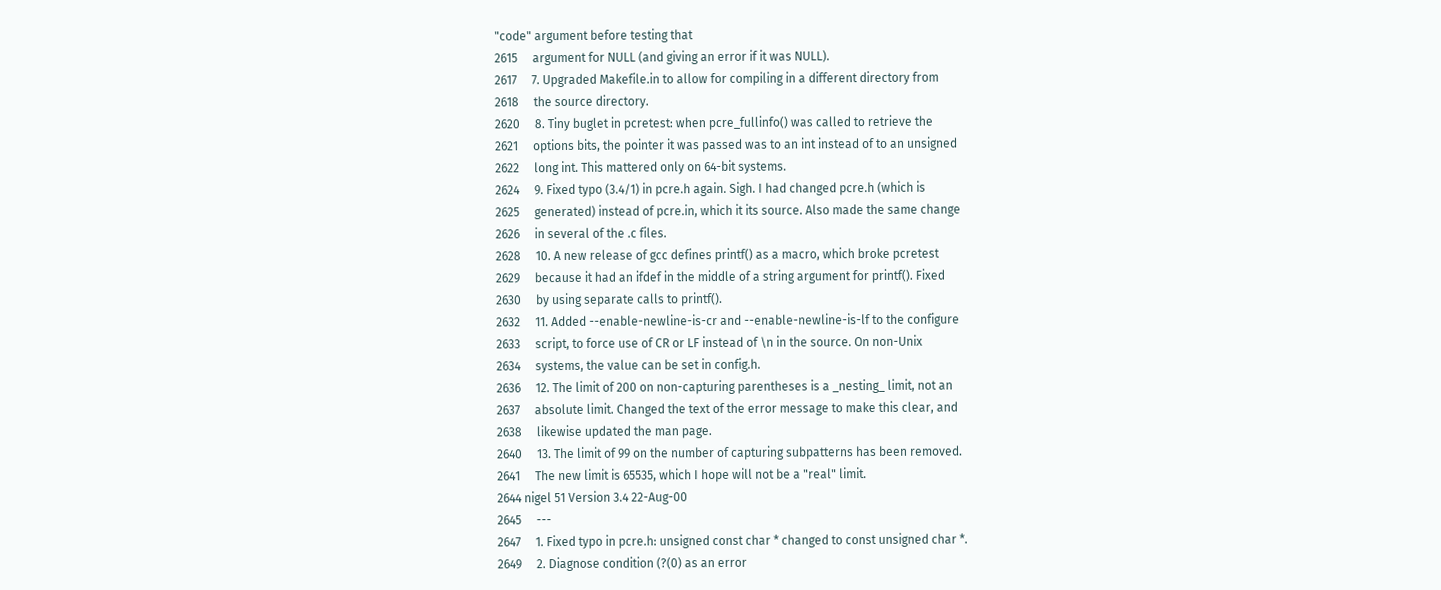"code" argument before testing that
2615     argument for NULL (and giving an error if it was NULL).
2617     7. Upgraded Makefile.in to allow for compiling in a different directory from
2618     the source directory.
2620     8. Tiny buglet in pcretest: when pcre_fullinfo() was called to retrieve the
2621     options bits, the pointer it was passed was to an int instead of to an unsigned
2622     long int. This mattered only on 64-bit systems.
2624     9. Fixed typo (3.4/1) in pcre.h again. Sigh. I had changed pcre.h (which is
2625     generated) instead of pcre.in, which it its source. Also made the same change
2626     in several of the .c files.
2628     10. A new release of gcc defines printf() as a macro, which broke pcretest
2629     because it had an ifdef in the middle of a string argument for printf(). Fixed
2630     by using separate calls to printf().
2632     11. Added --enable-newline-is-cr and --enable-newline-is-lf to the configure
2633     script, to force use of CR or LF instead of \n in the source. On non-Unix
2634     systems, the value can be set in config.h.
2636     12. The limit of 200 on non-capturing parentheses is a _nesting_ limit, not an
2637     absolute limit. Changed the text of the error message to make this clear, and
2638     likewise updated the man page.
2640     13. The limit of 99 on the number of capturing subpatterns has been removed.
2641     The new limit is 65535, which I hope will not be a "real" limit.
2644 nigel 51 Version 3.4 22-Aug-00
2645     ---
2647     1. Fixed typo in pcre.h: unsigned const char * changed to const unsigned char *.
2649     2. Diagnose condition (?(0) as an error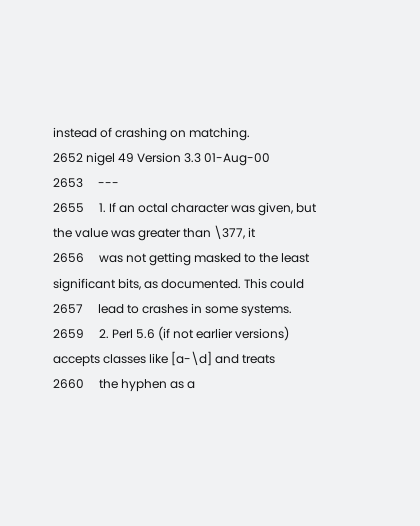instead of crashing on matching.
2652 nigel 49 Version 3.3 01-Aug-00
2653     ---
2655     1. If an octal character was given, but the value was greater than \377, it
2656     was not getting masked to the least significant bits, as documented. This could
2657     lead to crashes in some systems.
2659     2. Perl 5.6 (if not earlier versions) accepts classes like [a-\d] and treats
2660     the hyphen as a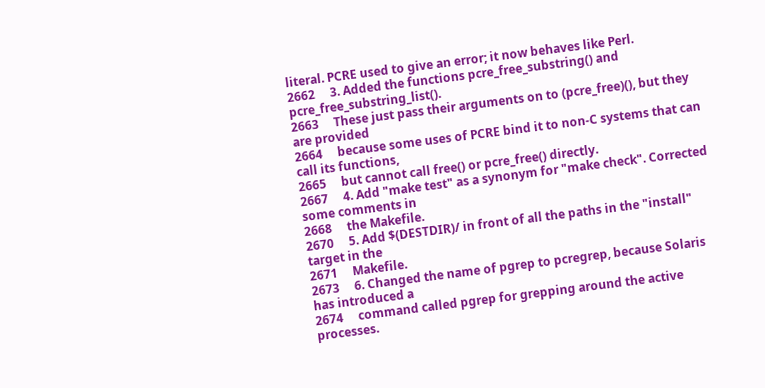literal. PCRE used to give an error; it now behaves like Perl.
2662     3. Added the functions pcre_free_substring() and pcre_free_substring_list().
2663     These just pass their arguments on to (pcre_free)(), but they are provided
2664     because some uses of PCRE bind it to non-C systems that can call its functions,
2665     but cannot call free() or pcre_free() directly.
2667     4. Add "make test" as a synonym for "make check". Corrected some comments in
2668     the Makefile.
2670     5. Add $(DESTDIR)/ in front of all the paths in the "install" target in the
2671     Makefile.
2673     6. Changed the name of pgrep to pcregrep, because Solaris has introduced a
2674     command called pgrep for grepping around the active processes.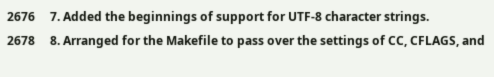2676     7. Added the beginnings of support for UTF-8 character strings.
2678     8. Arranged for the Makefile to pass over the settings of CC, CFLAGS, and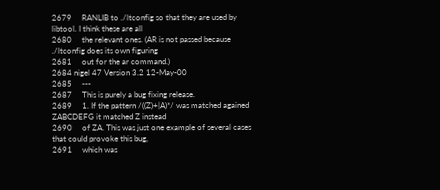2679     RANLIB to ./ltconfig so that they are used by libtool. I think these are all
2680     the relevant ones. (AR is not passed because ./ltconfig does its own figuring
2681     out for the ar command.)
2684 nigel 47 Version 3.2 12-May-00
2685     ---
2687     This is purely a bug fixing release.
2689     1. If the pattern /((Z)+|A)*/ was matched agained ZABCDEFG it matched Z instead
2690     of ZA. This was just one example of several cases that could provoke this bug,
2691     which was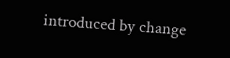introduced by change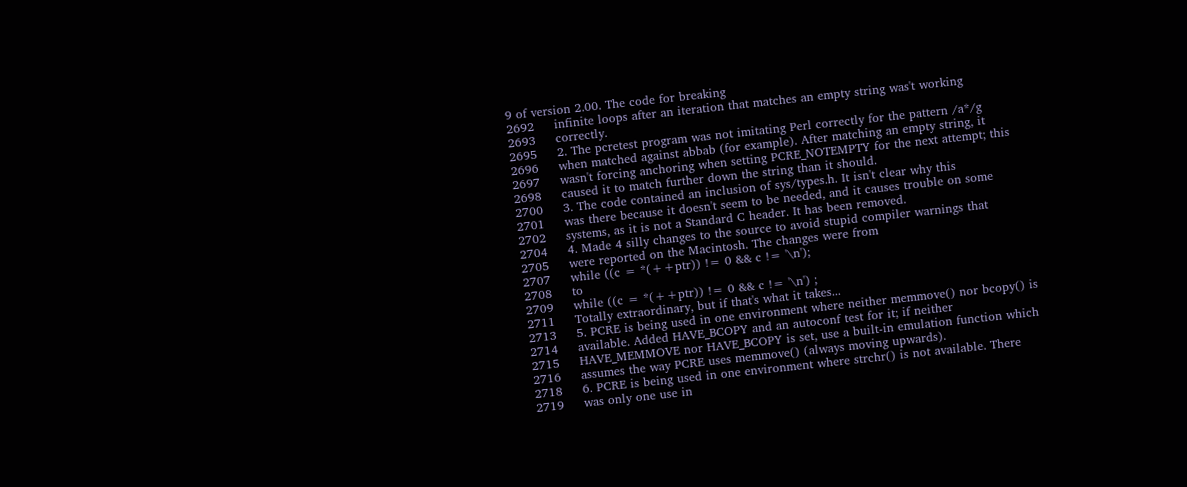9 of version 2.00. The code for breaking
2692     infinite loops after an iteration that matches an empty string was't working
2693     correctly.
2695     2. The pcretest program was not imitating Perl correctly for the pattern /a*/g
2696     when matched against abbab (for example). After matching an empty string, it
2697     wasn't forcing anchoring when setting PCRE_NOTEMPTY for the next attempt; this
2698     caused it to match further down the string than it should.
2700     3. The code contained an inclusion of sys/types.h. It isn't clear why this
2701     was there because it doesn't seem to be needed, and it causes trouble on some
2702     systems, as it is not a Standard C header. It has been removed.
2704     4. Made 4 silly changes to the source to avoid stupid compiler warnings that
2705     were reported on the Macintosh. The changes were from
2707     while ((c = *(++ptr)) != 0 && c != '\n');
2708     to
2709     while ((c = *(++ptr)) != 0 && c != '\n') ;
2711     Totally extraordinary, but if that's what it takes...
2713     5. PCRE is being used in one environment where neither memmove() nor bcopy() is
2714     available. Added HAVE_BCOPY and an autoconf test for it; if neither
2715     HAVE_MEMMOVE nor HAVE_BCOPY is set, use a built-in emulation function which
2716     assumes the way PCRE uses memmove() (always moving upwards).
2718     6. PCRE is being used in one environment where strchr() is not available. There
2719     was only one use in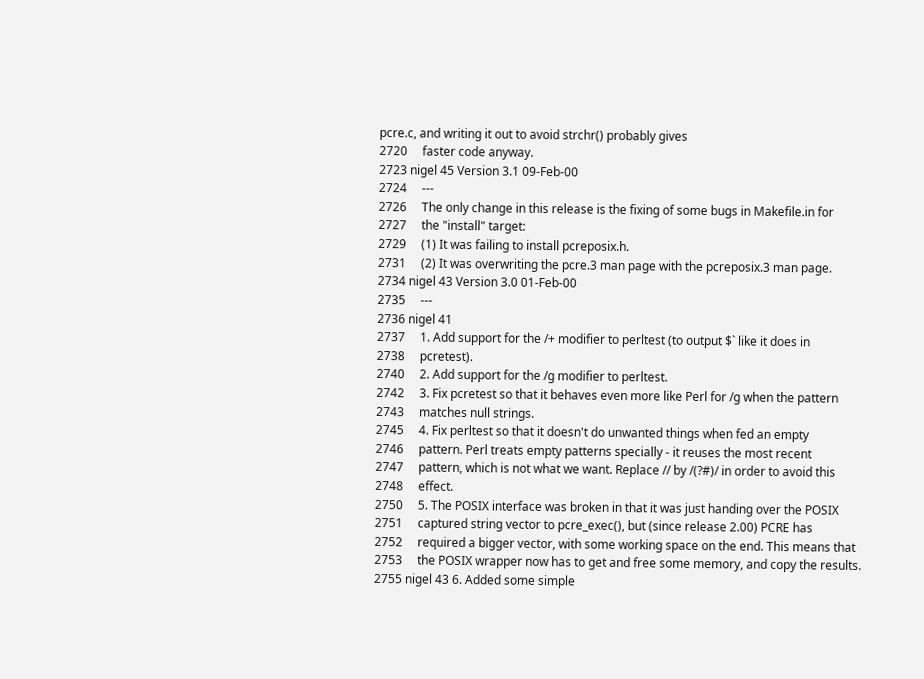pcre.c, and writing it out to avoid strchr() probably gives
2720     faster code anyway.
2723 nigel 45 Version 3.1 09-Feb-00
2724     ---
2726     The only change in this release is the fixing of some bugs in Makefile.in for
2727     the "install" target:
2729     (1) It was failing to install pcreposix.h.
2731     (2) It was overwriting the pcre.3 man page with the pcreposix.3 man page.
2734 nigel 43 Version 3.0 01-Feb-00
2735     ---
2736 nigel 41
2737     1. Add support for the /+ modifier to perltest (to output $` like it does in
2738     pcretest).
2740     2. Add support for the /g modifier to perltest.
2742     3. Fix pcretest so that it behaves even more like Perl for /g when the pattern
2743     matches null strings.
2745     4. Fix perltest so that it doesn't do unwanted things when fed an empty
2746     pattern. Perl treats empty patterns specially - it reuses the most recent
2747     pattern, which is not what we want. Replace // by /(?#)/ in order to avoid this
2748     effect.
2750     5. The POSIX interface was broken in that it was just handing over the POSIX
2751     captured string vector to pcre_exec(), but (since release 2.00) PCRE has
2752     required a bigger vector, with some working space on the end. This means that
2753     the POSIX wrapper now has to get and free some memory, and copy the results.
2755 nigel 43 6. Added some simple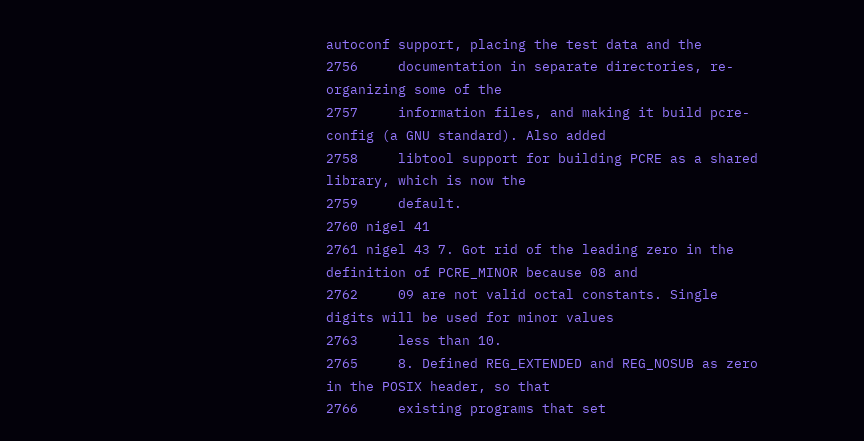autoconf support, placing the test data and the
2756     documentation in separate directories, re-organizing some of the
2757     information files, and making it build pcre-config (a GNU standard). Also added
2758     libtool support for building PCRE as a shared library, which is now the
2759     default.
2760 nigel 41
2761 nigel 43 7. Got rid of the leading zero in the definition of PCRE_MINOR because 08 and
2762     09 are not valid octal constants. Single digits will be used for minor values
2763     less than 10.
2765     8. Defined REG_EXTENDED and REG_NOSUB as zero in the POSIX header, so that
2766     existing programs that set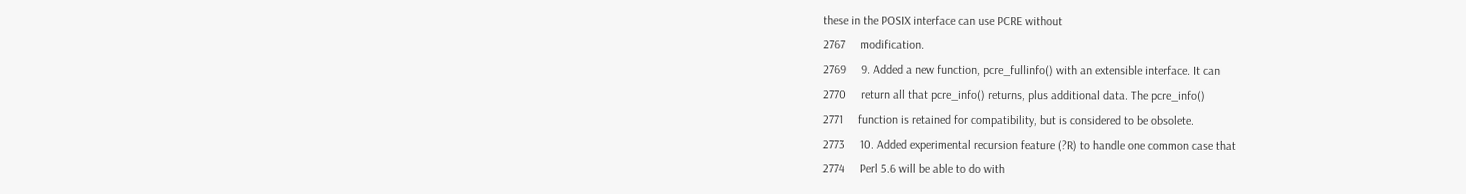these in the POSIX interface can use PCRE without
2767     modification.
2769     9. Added a new function, pcre_fullinfo() with an extensible interface. It can
2770     return all that pcre_info() returns, plus additional data. The pcre_info()
2771     function is retained for compatibility, but is considered to be obsolete.
2773     10. Added experimental recursion feature (?R) to handle one common case that
2774     Perl 5.6 will be able to do with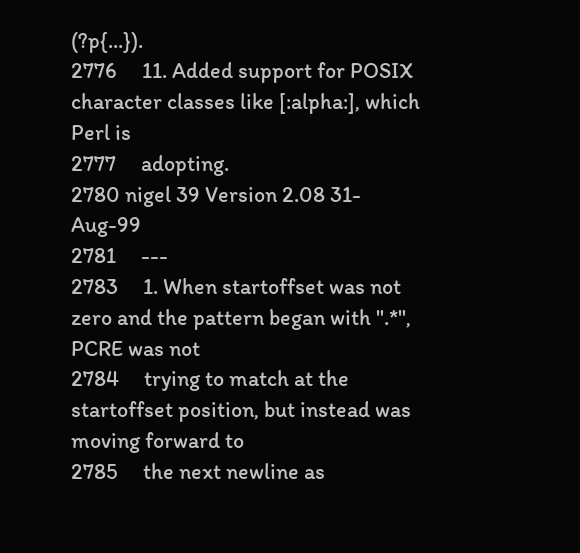(?p{...}).
2776     11. Added support for POSIX character classes like [:alpha:], which Perl is
2777     adopting.
2780 nigel 39 Version 2.08 31-Aug-99
2781     ---
2783     1. When startoffset was not zero and the pattern began with ".*", PCRE was not
2784     trying to match at the startoffset position, but instead was moving forward to
2785     the next newline as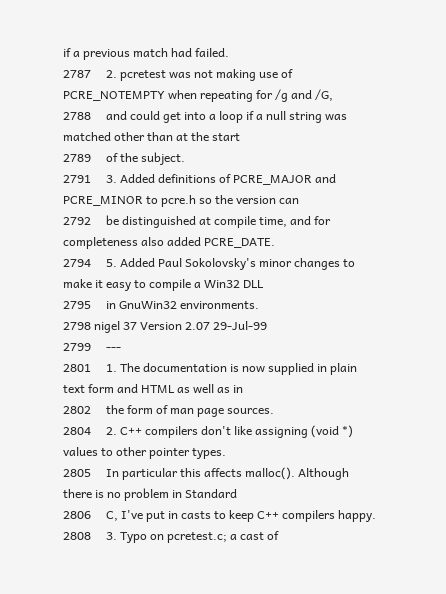if a previous match had failed.
2787     2. pcretest was not making use of PCRE_NOTEMPTY when repeating for /g and /G,
2788     and could get into a loop if a null string was matched other than at the start
2789     of the subject.
2791     3. Added definitions of PCRE_MAJOR and PCRE_MINOR to pcre.h so the version can
2792     be distinguished at compile time, and for completeness also added PCRE_DATE.
2794     5. Added Paul Sokolovsky's minor changes to make it easy to compile a Win32 DLL
2795     in GnuWin32 environments.
2798 nigel 37 Version 2.07 29-Jul-99
2799     ---
2801     1. The documentation is now supplied in plain text form and HTML as well as in
2802     the form of man page sources.
2804     2. C++ compilers don't like assigning (void *) values to other pointer types.
2805     In particular this affects malloc(). Although there is no problem in Standard
2806     C, I've put in casts to keep C++ compilers happy.
2808     3. Typo on pcretest.c; a cast of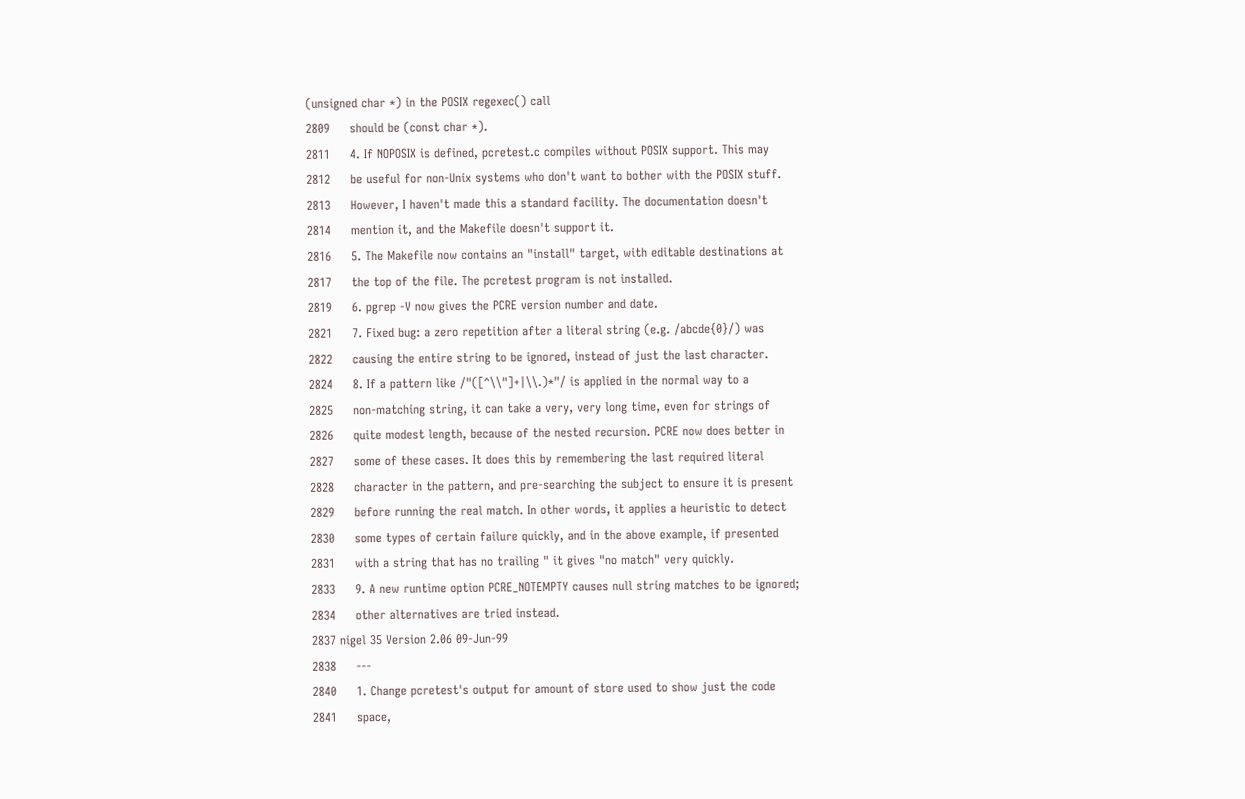(unsigned char *) in the POSIX regexec() call
2809     should be (const char *).
2811     4. If NOPOSIX is defined, pcretest.c compiles without POSIX support. This may
2812     be useful for non-Unix systems who don't want to bother with the POSIX stuff.
2813     However, I haven't made this a standard facility. The documentation doesn't
2814     mention it, and the Makefile doesn't support it.
2816     5. The Makefile now contains an "install" target, with editable destinations at
2817     the top of the file. The pcretest program is not installed.
2819     6. pgrep -V now gives the PCRE version number and date.
2821     7. Fixed bug: a zero repetition after a literal string (e.g. /abcde{0}/) was
2822     causing the entire string to be ignored, instead of just the last character.
2824     8. If a pattern like /"([^\\"]+|\\.)*"/ is applied in the normal way to a
2825     non-matching string, it can take a very, very long time, even for strings of
2826     quite modest length, because of the nested recursion. PCRE now does better in
2827     some of these cases. It does this by remembering the last required literal
2828     character in the pattern, and pre-searching the subject to ensure it is present
2829     before running the real match. In other words, it applies a heuristic to detect
2830     some types of certain failure quickly, and in the above example, if presented
2831     with a string that has no trailing " it gives "no match" very quickly.
2833     9. A new runtime option PCRE_NOTEMPTY causes null string matches to be ignored;
2834     other alternatives are tried instead.
2837 nigel 35 Version 2.06 09-Jun-99
2838     ---
2840     1. Change pcretest's output for amount of store used to show just the code
2841     space,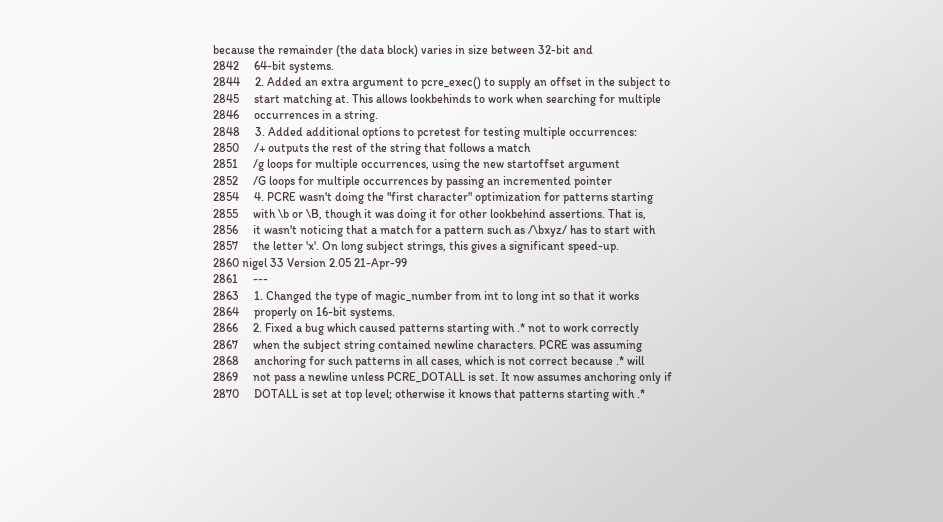because the remainder (the data block) varies in size between 32-bit and
2842     64-bit systems.
2844     2. Added an extra argument to pcre_exec() to supply an offset in the subject to
2845     start matching at. This allows lookbehinds to work when searching for multiple
2846     occurrences in a string.
2848     3. Added additional options to pcretest for testing multiple occurrences:
2850     /+ outputs the rest of the string that follows a match
2851     /g loops for multiple occurrences, using the new startoffset argument
2852     /G loops for multiple occurrences by passing an incremented pointer
2854     4. PCRE wasn't doing the "first character" optimization for patterns starting
2855     with \b or \B, though it was doing it for other lookbehind assertions. That is,
2856     it wasn't noticing that a match for a pattern such as /\bxyz/ has to start with
2857     the letter 'x'. On long subject strings, this gives a significant speed-up.
2860 nigel 33 Version 2.05 21-Apr-99
2861     ---
2863     1. Changed the type of magic_number from int to long int so that it works
2864     properly on 16-bit systems.
2866     2. Fixed a bug which caused patterns starting with .* not to work correctly
2867     when the subject string contained newline characters. PCRE was assuming
2868     anchoring for such patterns in all cases, which is not correct because .* will
2869     not pass a newline unless PCRE_DOTALL is set. It now assumes anchoring only if
2870     DOTALL is set at top level; otherwise it knows that patterns starting with .*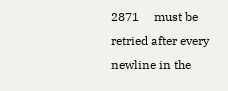2871     must be retried after every newline in the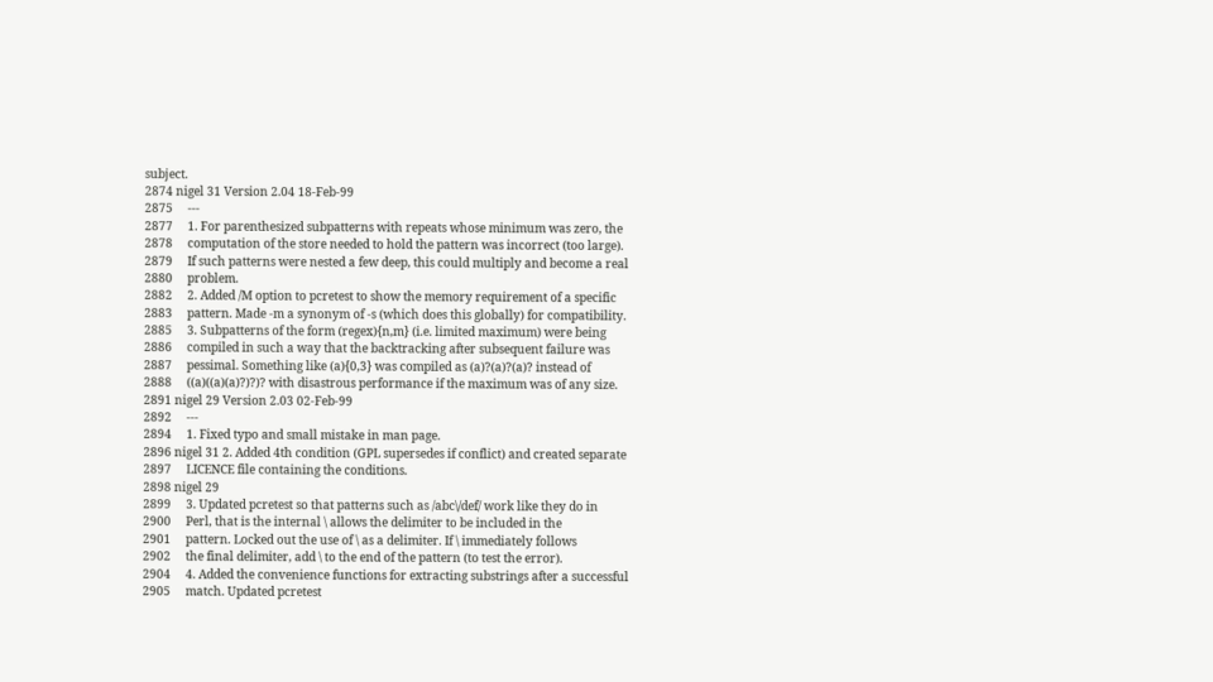subject.
2874 nigel 31 Version 2.04 18-Feb-99
2875     ---
2877     1. For parenthesized subpatterns with repeats whose minimum was zero, the
2878     computation of the store needed to hold the pattern was incorrect (too large).
2879     If such patterns were nested a few deep, this could multiply and become a real
2880     problem.
2882     2. Added /M option to pcretest to show the memory requirement of a specific
2883     pattern. Made -m a synonym of -s (which does this globally) for compatibility.
2885     3. Subpatterns of the form (regex){n,m} (i.e. limited maximum) were being
2886     compiled in such a way that the backtracking after subsequent failure was
2887     pessimal. Something like (a){0,3} was compiled as (a)?(a)?(a)? instead of
2888     ((a)((a)(a)?)?)? with disastrous performance if the maximum was of any size.
2891 nigel 29 Version 2.03 02-Feb-99
2892     ---
2894     1. Fixed typo and small mistake in man page.
2896 nigel 31 2. Added 4th condition (GPL supersedes if conflict) and created separate
2897     LICENCE file containing the conditions.
2898 nigel 29
2899     3. Updated pcretest so that patterns such as /abc\/def/ work like they do in
2900     Perl, that is the internal \ allows the delimiter to be included in the
2901     pattern. Locked out the use of \ as a delimiter. If \ immediately follows
2902     the final delimiter, add \ to the end of the pattern (to test the error).
2904     4. Added the convenience functions for extracting substrings after a successful
2905     match. Updated pcretest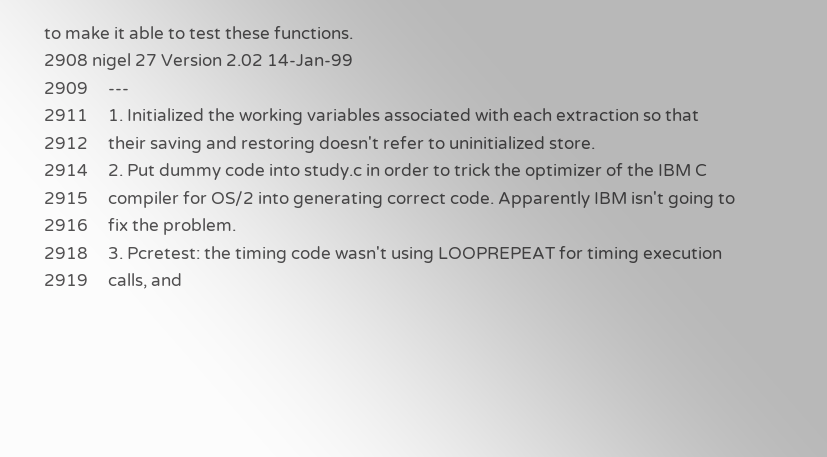to make it able to test these functions.
2908 nigel 27 Version 2.02 14-Jan-99
2909     ---
2911     1. Initialized the working variables associated with each extraction so that
2912     their saving and restoring doesn't refer to uninitialized store.
2914     2. Put dummy code into study.c in order to trick the optimizer of the IBM C
2915     compiler for OS/2 into generating correct code. Apparently IBM isn't going to
2916     fix the problem.
2918     3. Pcretest: the timing code wasn't using LOOPREPEAT for timing execution
2919     calls, and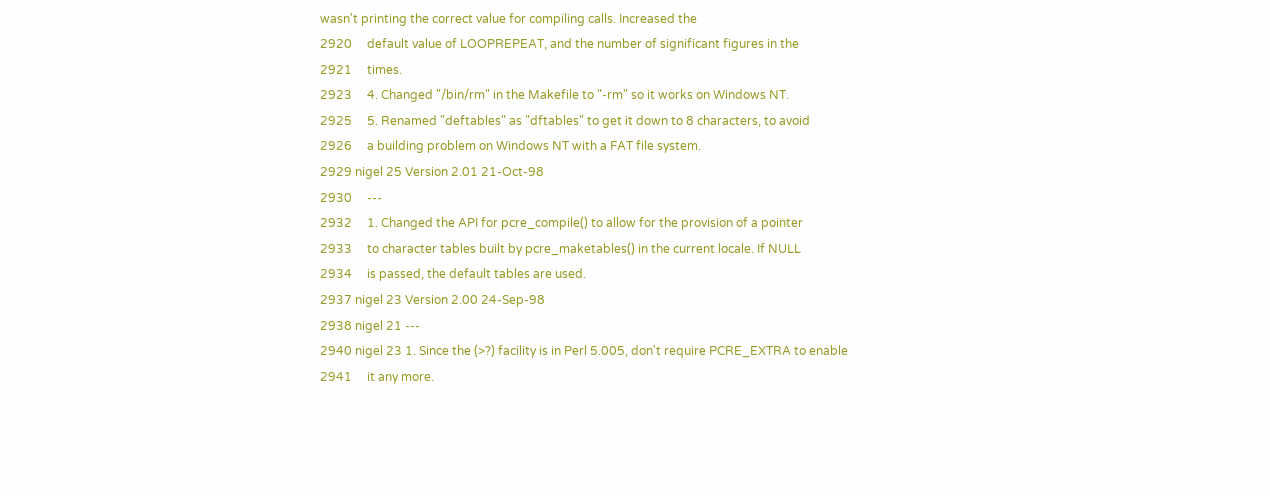wasn't printing the correct value for compiling calls. Increased the
2920     default value of LOOPREPEAT, and the number of significant figures in the
2921     times.
2923     4. Changed "/bin/rm" in the Makefile to "-rm" so it works on Windows NT.
2925     5. Renamed "deftables" as "dftables" to get it down to 8 characters, to avoid
2926     a building problem on Windows NT with a FAT file system.
2929 nigel 25 Version 2.01 21-Oct-98
2930     ---
2932     1. Changed the API for pcre_compile() to allow for the provision of a pointer
2933     to character tables built by pcre_maketables() in the current locale. If NULL
2934     is passed, the default tables are used.
2937 nigel 23 Version 2.00 24-Sep-98
2938 nigel 21 ---
2940 nigel 23 1. Since the (>?) facility is in Perl 5.005, don't require PCRE_EXTRA to enable
2941     it any more.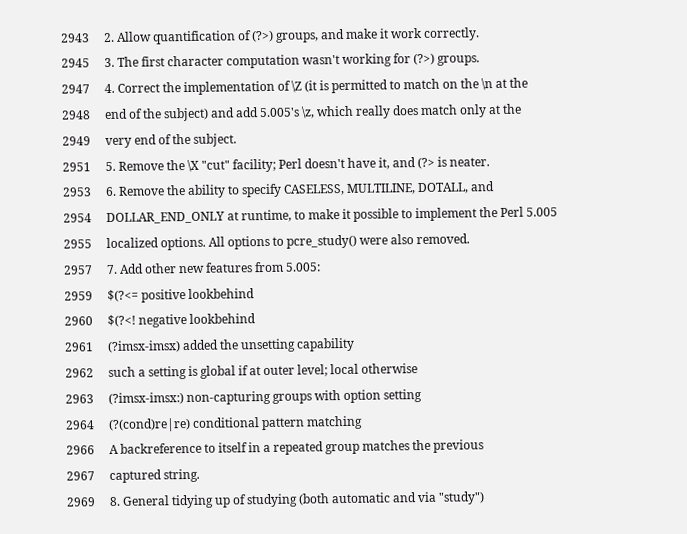2943     2. Allow quantification of (?>) groups, and make it work correctly.
2945     3. The first character computation wasn't working for (?>) groups.
2947     4. Correct the implementation of \Z (it is permitted to match on the \n at the
2948     end of the subject) and add 5.005's \z, which really does match only at the
2949     very end of the subject.
2951     5. Remove the \X "cut" facility; Perl doesn't have it, and (?> is neater.
2953     6. Remove the ability to specify CASELESS, MULTILINE, DOTALL, and
2954     DOLLAR_END_ONLY at runtime, to make it possible to implement the Perl 5.005
2955     localized options. All options to pcre_study() were also removed.
2957     7. Add other new features from 5.005:
2959     $(?<= positive lookbehind
2960     $(?<! negative lookbehind
2961     (?imsx-imsx) added the unsetting capability
2962     such a setting is global if at outer level; local otherwise
2963     (?imsx-imsx:) non-capturing groups with option setting
2964     (?(cond)re|re) conditional pattern matching
2966     A backreference to itself in a repeated group matches the previous
2967     captured string.
2969     8. General tidying up of studying (both automatic and via "study")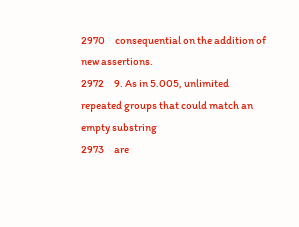2970     consequential on the addition of new assertions.
2972     9. As in 5.005, unlimited repeated groups that could match an empty substring
2973     are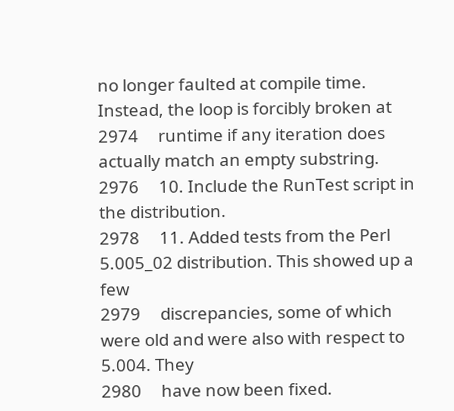no longer faulted at compile time. Instead, the loop is forcibly broken at
2974     runtime if any iteration does actually match an empty substring.
2976     10. Include the RunTest script in the distribution.
2978     11. Added tests from the Perl 5.005_02 distribution. This showed up a few
2979     discrepancies, some of which were old and were also with respect to 5.004. They
2980     have now been fixed.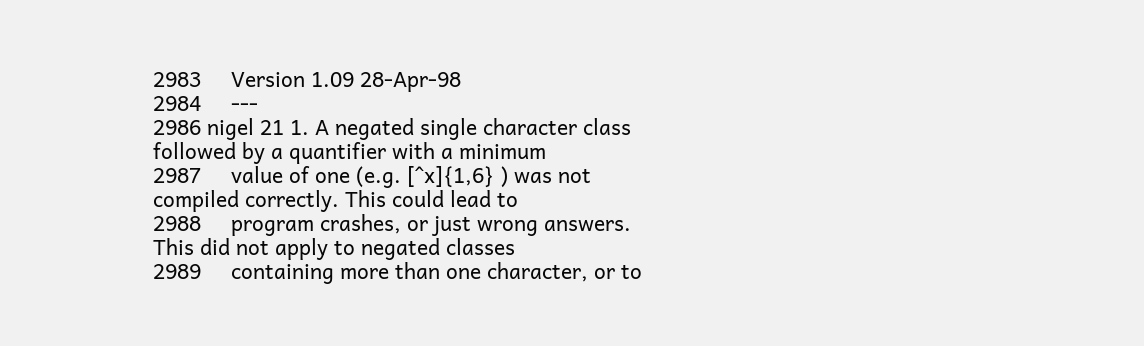2983     Version 1.09 28-Apr-98
2984     ---
2986 nigel 21 1. A negated single character class followed by a quantifier with a minimum
2987     value of one (e.g. [^x]{1,6} ) was not compiled correctly. This could lead to
2988     program crashes, or just wrong answers. This did not apply to negated classes
2989     containing more than one character, or to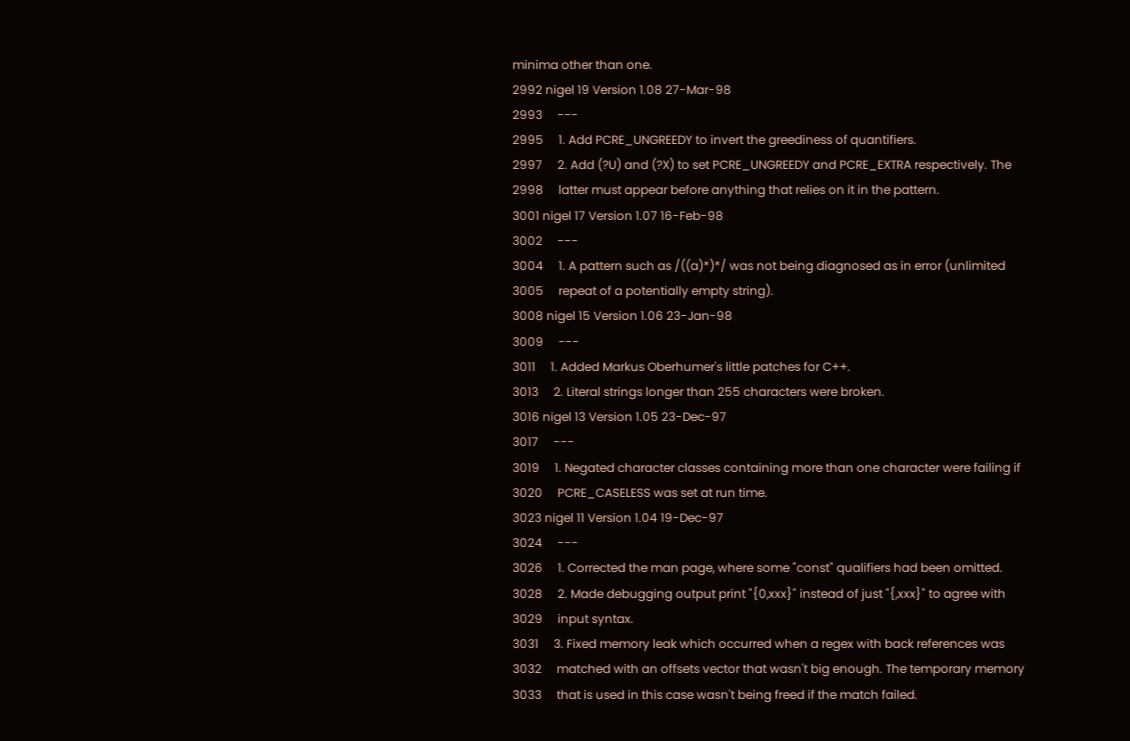minima other than one.
2992 nigel 19 Version 1.08 27-Mar-98
2993     ---
2995     1. Add PCRE_UNGREEDY to invert the greediness of quantifiers.
2997     2. Add (?U) and (?X) to set PCRE_UNGREEDY and PCRE_EXTRA respectively. The
2998     latter must appear before anything that relies on it in the pattern.
3001 nigel 17 Version 1.07 16-Feb-98
3002     ---
3004     1. A pattern such as /((a)*)*/ was not being diagnosed as in error (unlimited
3005     repeat of a potentially empty string).
3008 nigel 15 Version 1.06 23-Jan-98
3009     ---
3011     1. Added Markus Oberhumer's little patches for C++.
3013     2. Literal strings longer than 255 characters were broken.
3016 nigel 13 Version 1.05 23-Dec-97
3017     ---
3019     1. Negated character classes containing more than one character were failing if
3020     PCRE_CASELESS was set at run time.
3023 nigel 11 Version 1.04 19-Dec-97
3024     ---
3026     1. Corrected the man page, where some "const" qualifiers had been omitted.
3028     2. Made debugging output print "{0,xxx}" instead of just "{,xxx}" to agree with
3029     input syntax.
3031     3. Fixed memory leak which occurred when a regex with back references was
3032     matched with an offsets vector that wasn't big enough. The temporary memory
3033     that is used in this case wasn't being freed if the match failed.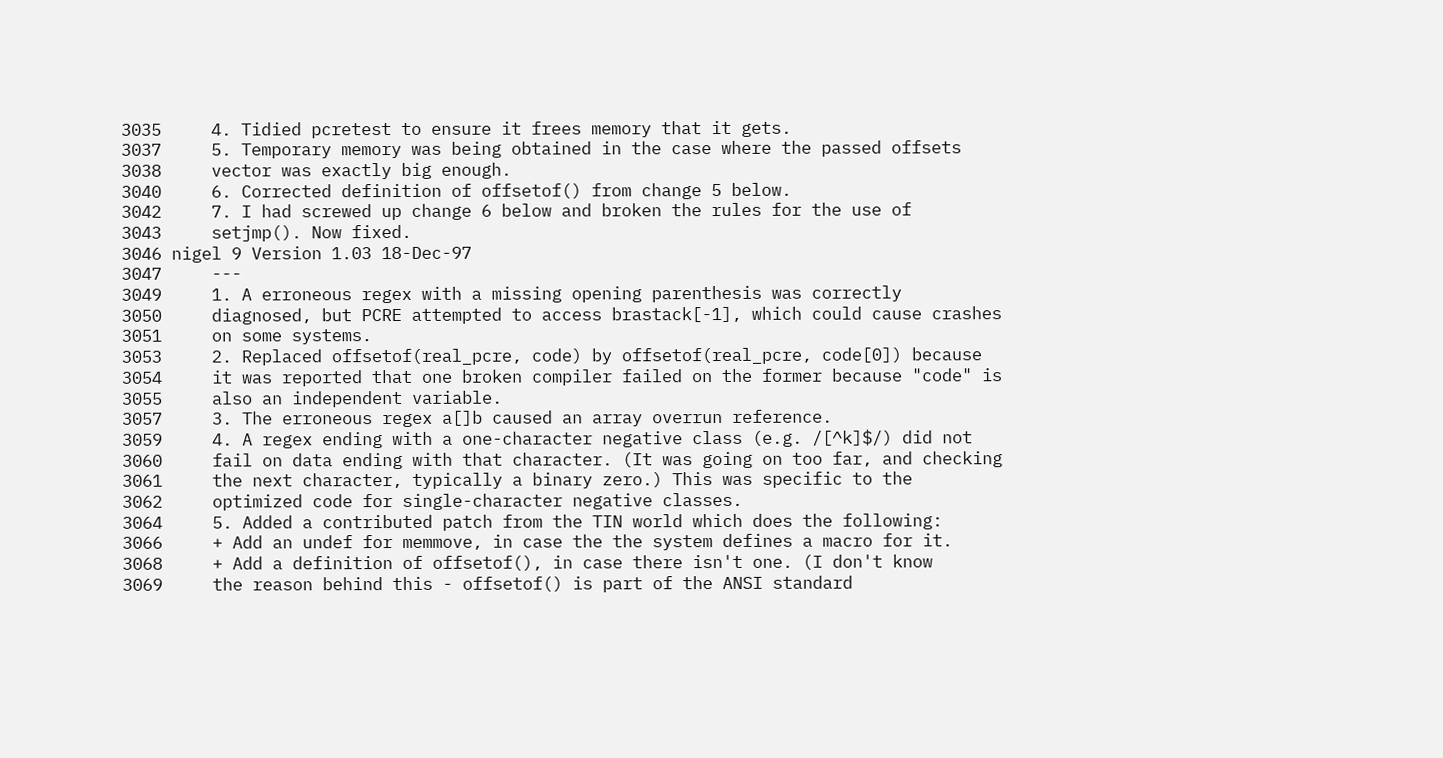3035     4. Tidied pcretest to ensure it frees memory that it gets.
3037     5. Temporary memory was being obtained in the case where the passed offsets
3038     vector was exactly big enough.
3040     6. Corrected definition of offsetof() from change 5 below.
3042     7. I had screwed up change 6 below and broken the rules for the use of
3043     setjmp(). Now fixed.
3046 nigel 9 Version 1.03 18-Dec-97
3047     ---
3049     1. A erroneous regex with a missing opening parenthesis was correctly
3050     diagnosed, but PCRE attempted to access brastack[-1], which could cause crashes
3051     on some systems.
3053     2. Replaced offsetof(real_pcre, code) by offsetof(real_pcre, code[0]) because
3054     it was reported that one broken compiler failed on the former because "code" is
3055     also an independent variable.
3057     3. The erroneous regex a[]b caused an array overrun reference.
3059     4. A regex ending with a one-character negative class (e.g. /[^k]$/) did not
3060     fail on data ending with that character. (It was going on too far, and checking
3061     the next character, typically a binary zero.) This was specific to the
3062     optimized code for single-character negative classes.
3064     5. Added a contributed patch from the TIN world which does the following:
3066     + Add an undef for memmove, in case the the system defines a macro for it.
3068     + Add a definition of offsetof(), in case there isn't one. (I don't know
3069     the reason behind this - offsetof() is part of the ANSI standard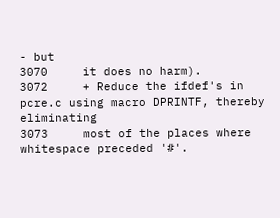- but
3070     it does no harm).
3072     + Reduce the ifdef's in pcre.c using macro DPRINTF, thereby eliminating
3073     most of the places where whitespace preceded '#'.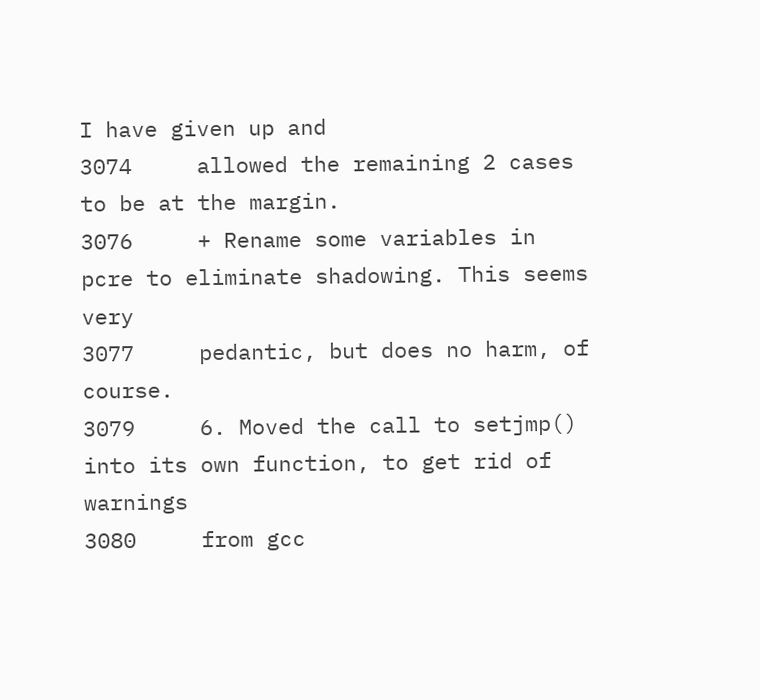I have given up and
3074     allowed the remaining 2 cases to be at the margin.
3076     + Rename some variables in pcre to eliminate shadowing. This seems very
3077     pedantic, but does no harm, of course.
3079     6. Moved the call to setjmp() into its own function, to get rid of warnings
3080     from gcc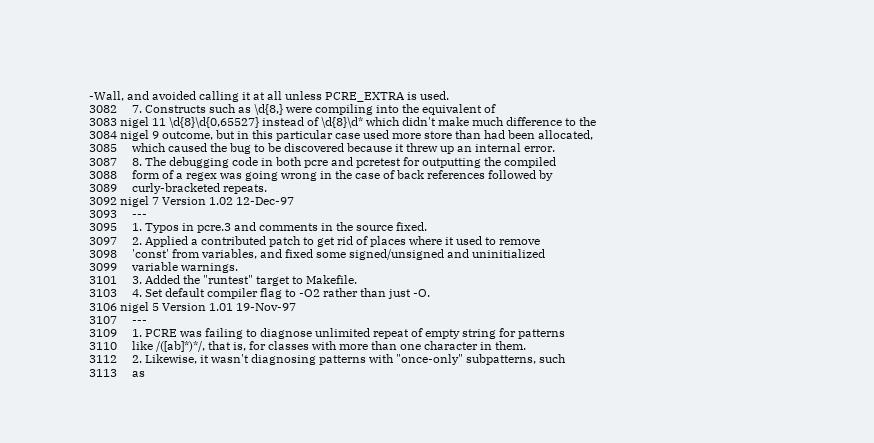-Wall, and avoided calling it at all unless PCRE_EXTRA is used.
3082     7. Constructs such as \d{8,} were compiling into the equivalent of
3083 nigel 11 \d{8}\d{0,65527} instead of \d{8}\d* which didn't make much difference to the
3084 nigel 9 outcome, but in this particular case used more store than had been allocated,
3085     which caused the bug to be discovered because it threw up an internal error.
3087     8. The debugging code in both pcre and pcretest for outputting the compiled
3088     form of a regex was going wrong in the case of back references followed by
3089     curly-bracketed repeats.
3092 nigel 7 Version 1.02 12-Dec-97
3093     ---
3095     1. Typos in pcre.3 and comments in the source fixed.
3097     2. Applied a contributed patch to get rid of places where it used to remove
3098     'const' from variables, and fixed some signed/unsigned and uninitialized
3099     variable warnings.
3101     3. Added the "runtest" target to Makefile.
3103     4. Set default compiler flag to -O2 rather than just -O.
3106 nigel 5 Version 1.01 19-Nov-97
3107     ---
3109     1. PCRE was failing to diagnose unlimited repeat of empty string for patterns
3110     like /([ab]*)*/, that is, for classes with more than one character in them.
3112     2. Likewise, it wasn't diagnosing patterns with "once-only" subpatterns, such
3113     as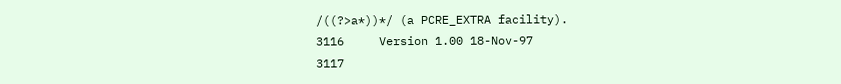/((?>a*))*/ (a PCRE_EXTRA facility).
3116     Version 1.00 18-Nov-97
3117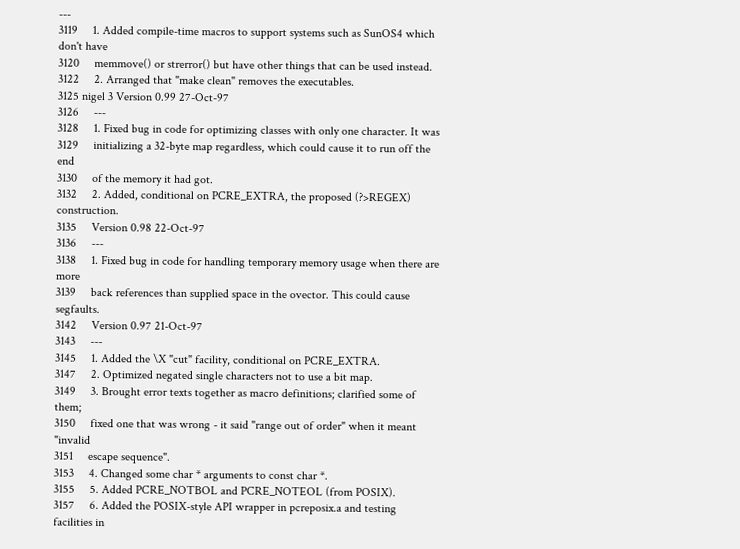---
3119     1. Added compile-time macros to support systems such as SunOS4 which don't have
3120     memmove() or strerror() but have other things that can be used instead.
3122     2. Arranged that "make clean" removes the executables.
3125 nigel 3 Version 0.99 27-Oct-97
3126     ---
3128     1. Fixed bug in code for optimizing classes with only one character. It was
3129     initializing a 32-byte map regardless, which could cause it to run off the end
3130     of the memory it had got.
3132     2. Added, conditional on PCRE_EXTRA, the proposed (?>REGEX) construction.
3135     Version 0.98 22-Oct-97
3136     ---
3138     1. Fixed bug in code for handling temporary memory usage when there are more
3139     back references than supplied space in the ovector. This could cause segfaults.
3142     Version 0.97 21-Oct-97
3143     ---
3145     1. Added the \X "cut" facility, conditional on PCRE_EXTRA.
3147     2. Optimized negated single characters not to use a bit map.
3149     3. Brought error texts together as macro definitions; clarified some of them;
3150     fixed one that was wrong - it said "range out of order" when it meant "invalid
3151     escape sequence".
3153     4. Changed some char * arguments to const char *.
3155     5. Added PCRE_NOTBOL and PCRE_NOTEOL (from POSIX).
3157     6. Added the POSIX-style API wrapper in pcreposix.a and testing facilities in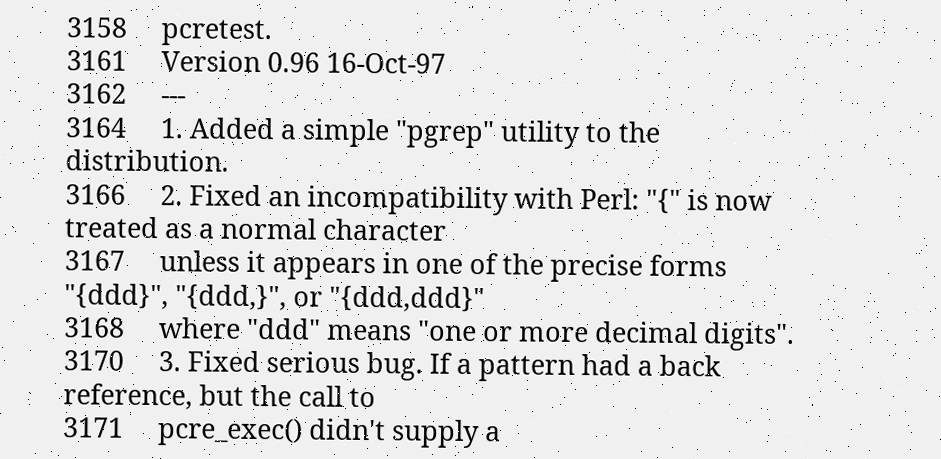3158     pcretest.
3161     Version 0.96 16-Oct-97
3162     ---
3164     1. Added a simple "pgrep" utility to the distribution.
3166     2. Fixed an incompatibility with Perl: "{" is now treated as a normal character
3167     unless it appears in one of the precise forms "{ddd}", "{ddd,}", or "{ddd,ddd}"
3168     where "ddd" means "one or more decimal digits".
3170     3. Fixed serious bug. If a pattern had a back reference, but the call to
3171     pcre_exec() didn't supply a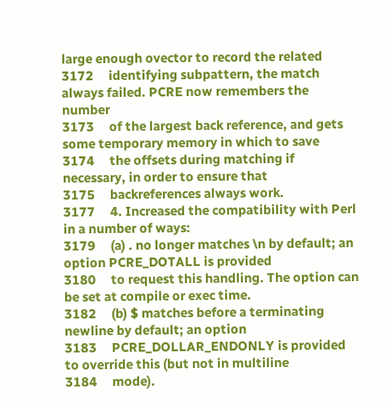large enough ovector to record the related
3172     identifying subpattern, the match always failed. PCRE now remembers the number
3173     of the largest back reference, and gets some temporary memory in which to save
3174     the offsets during matching if necessary, in order to ensure that
3175     backreferences always work.
3177     4. Increased the compatibility with Perl in a number of ways:
3179     (a) . no longer matches \n by default; an option PCRE_DOTALL is provided
3180     to request this handling. The option can be set at compile or exec time.
3182     (b) $ matches before a terminating newline by default; an option
3183     PCRE_DOLLAR_ENDONLY is provided to override this (but not in multiline
3184     mode).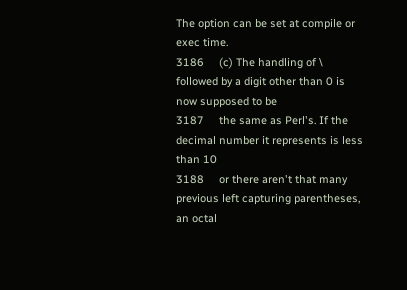The option can be set at compile or exec time.
3186     (c) The handling of \ followed by a digit other than 0 is now supposed to be
3187     the same as Perl's. If the decimal number it represents is less than 10
3188     or there aren't that many previous left capturing parentheses, an octal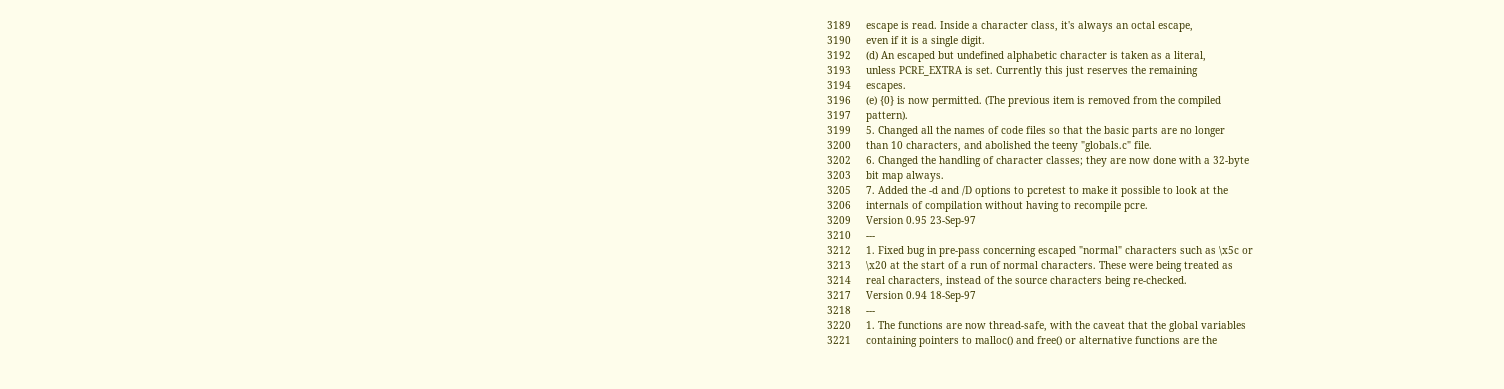3189     escape is read. Inside a character class, it's always an octal escape,
3190     even if it is a single digit.
3192     (d) An escaped but undefined alphabetic character is taken as a literal,
3193     unless PCRE_EXTRA is set. Currently this just reserves the remaining
3194     escapes.
3196     (e) {0} is now permitted. (The previous item is removed from the compiled
3197     pattern).
3199     5. Changed all the names of code files so that the basic parts are no longer
3200     than 10 characters, and abolished the teeny "globals.c" file.
3202     6. Changed the handling of character classes; they are now done with a 32-byte
3203     bit map always.
3205     7. Added the -d and /D options to pcretest to make it possible to look at the
3206     internals of compilation without having to recompile pcre.
3209     Version 0.95 23-Sep-97
3210     ---
3212     1. Fixed bug in pre-pass concerning escaped "normal" characters such as \x5c or
3213     \x20 at the start of a run of normal characters. These were being treated as
3214     real characters, instead of the source characters being re-checked.
3217     Version 0.94 18-Sep-97
3218     ---
3220     1. The functions are now thread-safe, with the caveat that the global variables
3221     containing pointers to malloc() and free() or alternative functions are the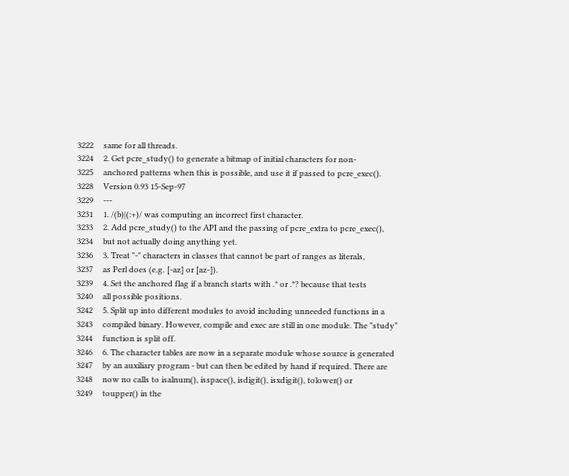3222     same for all threads.
3224     2. Get pcre_study() to generate a bitmap of initial characters for non-
3225     anchored patterns when this is possible, and use it if passed to pcre_exec().
3228     Version 0.93 15-Sep-97
3229     ---
3231     1. /(b)|(:+)/ was computing an incorrect first character.
3233     2. Add pcre_study() to the API and the passing of pcre_extra to pcre_exec(),
3234     but not actually doing anything yet.
3236     3. Treat "-" characters in classes that cannot be part of ranges as literals,
3237     as Perl does (e.g. [-az] or [az-]).
3239     4. Set the anchored flag if a branch starts with .* or .*? because that tests
3240     all possible positions.
3242     5. Split up into different modules to avoid including unneeded functions in a
3243     compiled binary. However, compile and exec are still in one module. The "study"
3244     function is split off.
3246     6. The character tables are now in a separate module whose source is generated
3247     by an auxiliary program - but can then be edited by hand if required. There are
3248     now no calls to isalnum(), isspace(), isdigit(), isxdigit(), tolower() or
3249     toupper() in the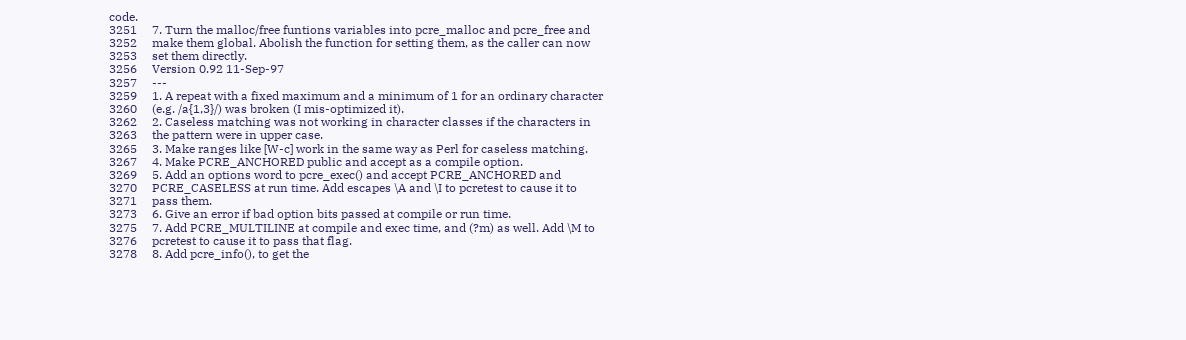code.
3251     7. Turn the malloc/free funtions variables into pcre_malloc and pcre_free and
3252     make them global. Abolish the function for setting them, as the caller can now
3253     set them directly.
3256     Version 0.92 11-Sep-97
3257     ---
3259     1. A repeat with a fixed maximum and a minimum of 1 for an ordinary character
3260     (e.g. /a{1,3}/) was broken (I mis-optimized it).
3262     2. Caseless matching was not working in character classes if the characters in
3263     the pattern were in upper case.
3265     3. Make ranges like [W-c] work in the same way as Perl for caseless matching.
3267     4. Make PCRE_ANCHORED public and accept as a compile option.
3269     5. Add an options word to pcre_exec() and accept PCRE_ANCHORED and
3270     PCRE_CASELESS at run time. Add escapes \A and \I to pcretest to cause it to
3271     pass them.
3273     6. Give an error if bad option bits passed at compile or run time.
3275     7. Add PCRE_MULTILINE at compile and exec time, and (?m) as well. Add \M to
3276     pcretest to cause it to pass that flag.
3278     8. Add pcre_info(), to get the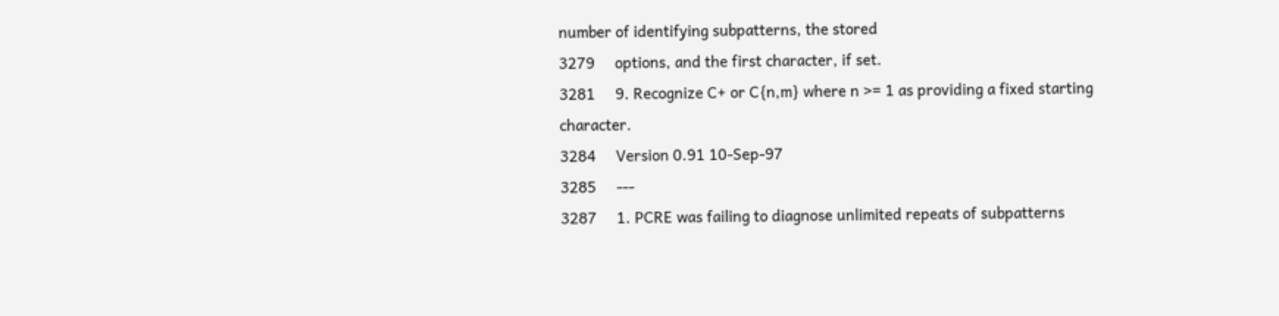number of identifying subpatterns, the stored
3279     options, and the first character, if set.
3281     9. Recognize C+ or C{n,m} where n >= 1 as providing a fixed starting character.
3284     Version 0.91 10-Sep-97
3285     ---
3287     1. PCRE was failing to diagnose unlimited repeats of subpatterns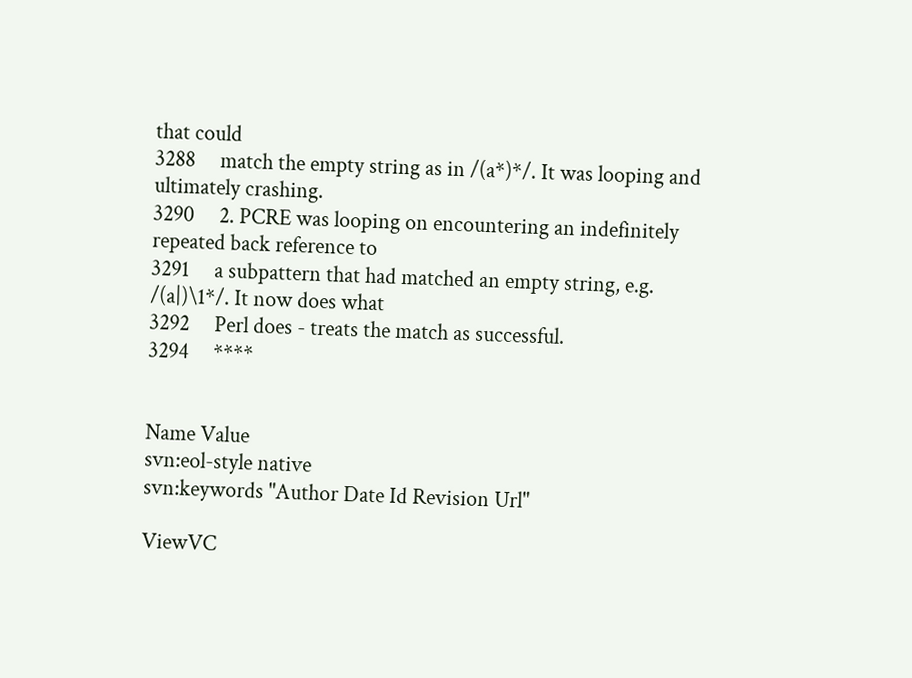that could
3288     match the empty string as in /(a*)*/. It was looping and ultimately crashing.
3290     2. PCRE was looping on encountering an indefinitely repeated back reference to
3291     a subpattern that had matched an empty string, e.g. /(a|)\1*/. It now does what
3292     Perl does - treats the match as successful.
3294     ****


Name Value
svn:eol-style native
svn:keywords "Author Date Id Revision Url"

ViewVC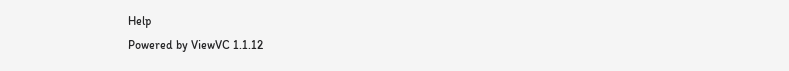Help
Powered by ViewVC 1.1.12